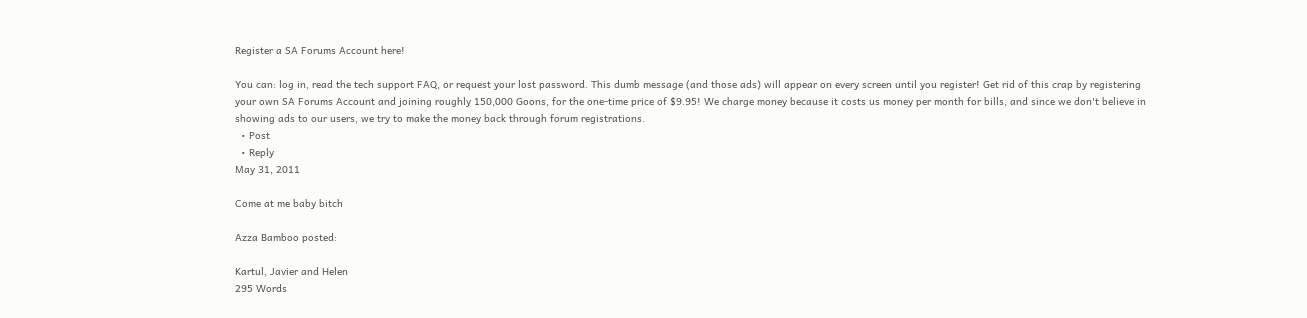Register a SA Forums Account here!

You can: log in, read the tech support FAQ, or request your lost password. This dumb message (and those ads) will appear on every screen until you register! Get rid of this crap by registering your own SA Forums Account and joining roughly 150,000 Goons, for the one-time price of $9.95! We charge money because it costs us money per month for bills, and since we don't believe in showing ads to our users, we try to make the money back through forum registrations.
  • Post
  • Reply
May 31, 2011

Come at me baby bitch

Azza Bamboo posted:

Kartul, Javier and Helen
295 Words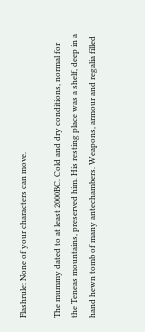Flashrule: None of your characters can move.

The mummy dated to at least 2000BC. Cold and dry conditions, normal for the Teneas mountains, preserved him. His resting place was a shelf, deep in a hand hewn tomb of many antechambers. Weapons, armour and regalia filled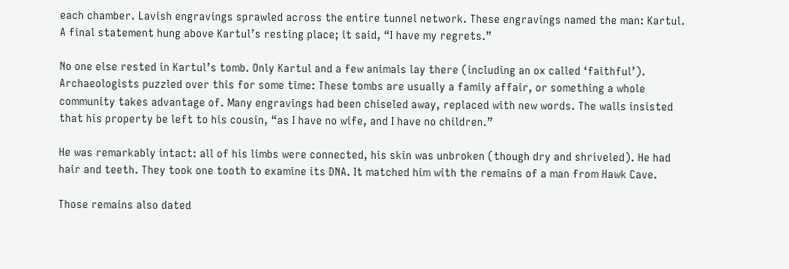each chamber. Lavish engravings sprawled across the entire tunnel network. These engravings named the man: Kartul. A final statement hung above Kartul’s resting place; it said, “I have my regrets.”

No one else rested in Kartul’s tomb. Only Kartul and a few animals lay there (including an ox called ‘faithful’). Archaeologists puzzled over this for some time: These tombs are usually a family affair, or something a whole community takes advantage of. Many engravings had been chiseled away, replaced with new words. The walls insisted that his property be left to his cousin, “as I have no wife, and I have no children.”

He was remarkably intact: all of his limbs were connected, his skin was unbroken (though dry and shriveled). He had hair and teeth. They took one tooth to examine its DNA. It matched him with the remains of a man from Hawk Cave.

Those remains also dated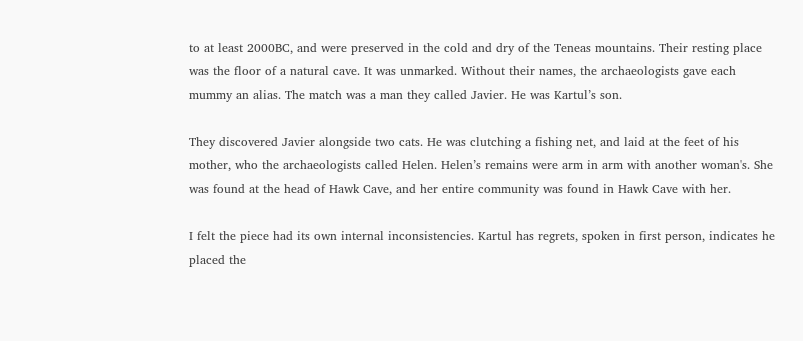to at least 2000BC, and were preserved in the cold and dry of the Teneas mountains. Their resting place was the floor of a natural cave. It was unmarked. Without their names, the archaeologists gave each mummy an alias. The match was a man they called Javier. He was Kartul’s son.

They discovered Javier alongside two cats. He was clutching a fishing net, and laid at the feet of his mother, who the archaeologists called Helen. Helen’s remains were arm in arm with another woman's. She was found at the head of Hawk Cave, and her entire community was found in Hawk Cave with her.

I felt the piece had its own internal inconsistencies. Kartul has regrets, spoken in first person, indicates he placed the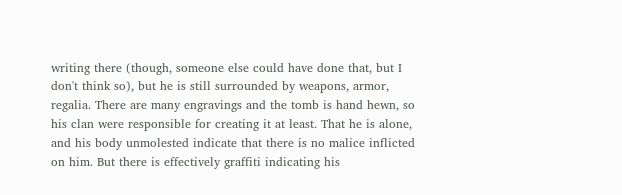writing there (though, someone else could have done that, but I don't think so), but he is still surrounded by weapons, armor, regalia. There are many engravings and the tomb is hand hewn, so his clan were responsible for creating it at least. That he is alone, and his body unmolested indicate that there is no malice inflicted on him. But there is effectively graffiti indicating his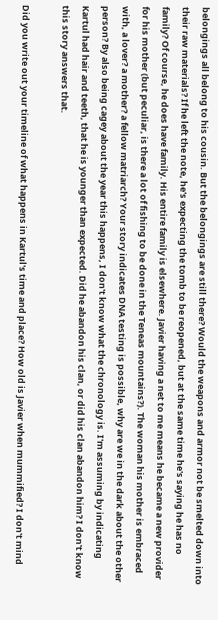belongings all belong to his cousin. But the belongings are still there? Would the weapons and armor not be smelted down into their raw materials? If he left the note, he's expecting the tomb to be reopened, but at the same time he's saying he has no family? Of course, he does have family. His entire family is elsewhere. Javier having a net to me means he became a new provider for his mother (but peculiar, is there a lot of fishing to be done in the Teneas mountains?). The woman his mother is embraced with, a lover? a mother? a fellow matriarch? Your story indicates DNA testing is possible, why are we in the dark about the other person? By also being cagey about the year this happens, I don't know what the chronology is. I'm assuming by indicating Kartul had hair and teeth, that he is younger than expected. Did he abandon his clan, or did his clan abandon him? I don't know this story answers that.

Did you write out your timeline of what happens in Kartul's time and place? How old is Javier when mummified? I don't mind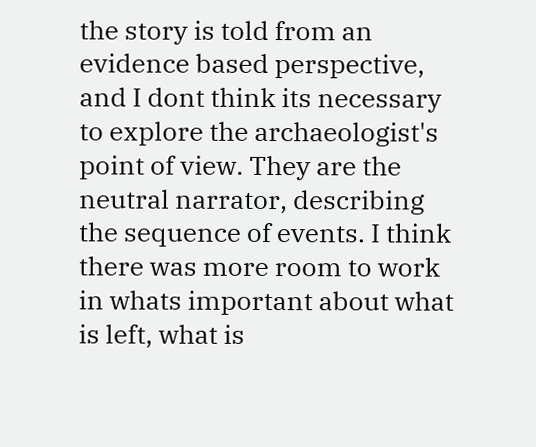the story is told from an evidence based perspective, and I dont think its necessary to explore the archaeologist's point of view. They are the neutral narrator, describing the sequence of events. I think there was more room to work in whats important about what is left, what is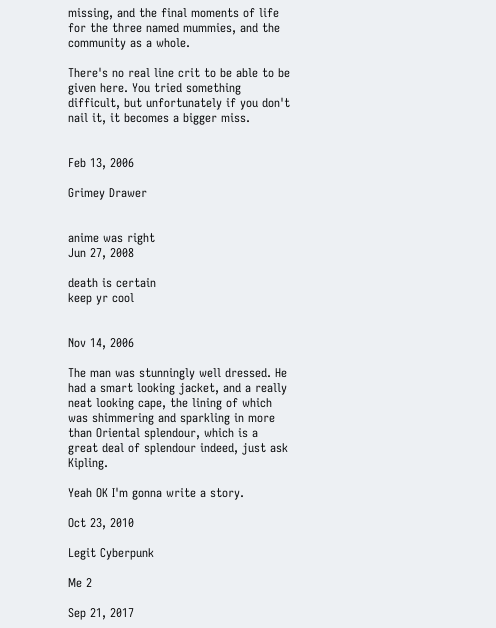missing, and the final moments of life for the three named mummies, and the community as a whole.

There's no real line crit to be able to be given here. You tried something difficult, but unfortunately if you don't nail it, it becomes a bigger miss.


Feb 13, 2006

Grimey Drawer


anime was right
Jun 27, 2008

death is certain
keep yr cool


Nov 14, 2006

The man was stunningly well dressed. He had a smart looking jacket, and a really neat looking cape, the lining of which was shimmering and sparkling in more than Oriental splendour, which is a great deal of splendour indeed, just ask Kipling.

Yeah OK I'm gonna write a story.

Oct 23, 2010

Legit Cyberpunk

Me 2

Sep 21, 2017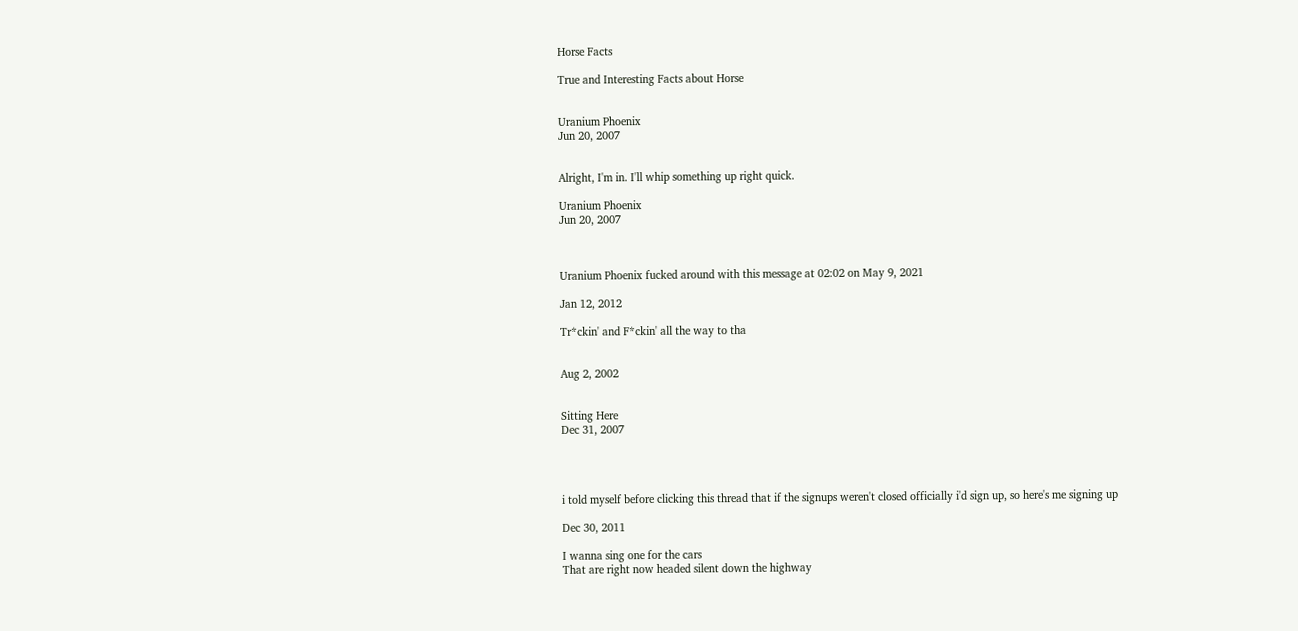Horse Facts

True and Interesting Facts about Horse


Uranium Phoenix
Jun 20, 2007


Alright, I'm in. I'll whip something up right quick.

Uranium Phoenix
Jun 20, 2007



Uranium Phoenix fucked around with this message at 02:02 on May 9, 2021

Jan 12, 2012

Tr*ckin' and F*ckin' all the way to tha


Aug 2, 2002


Sitting Here
Dec 31, 2007




i told myself before clicking this thread that if the signups weren't closed officially i'd sign up, so here's me signing up

Dec 30, 2011

I wanna sing one for the cars
That are right now headed silent down the highway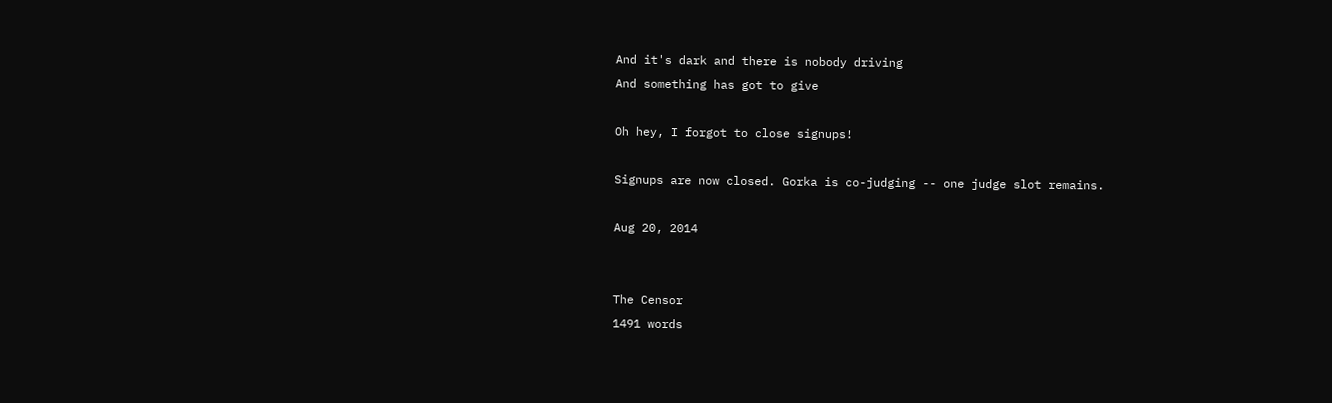And it's dark and there is nobody driving
And something has got to give

Oh hey, I forgot to close signups!

Signups are now closed. Gorka is co-judging -- one judge slot remains.

Aug 20, 2014


The Censor
1491 words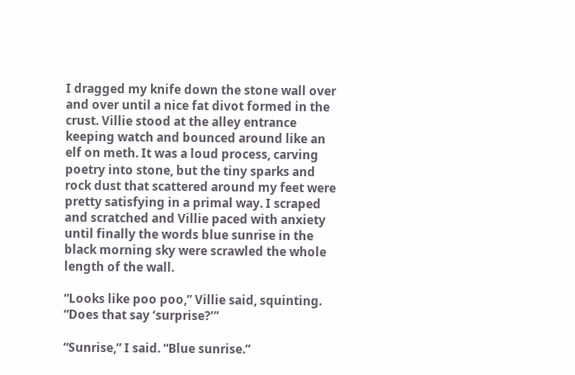I dragged my knife down the stone wall over and over until a nice fat divot formed in the crust. Villie stood at the alley entrance keeping watch and bounced around like an elf on meth. It was a loud process, carving poetry into stone, but the tiny sparks and rock dust that scattered around my feet were pretty satisfying in a primal way. I scraped and scratched and Villie paced with anxiety until finally the words blue sunrise in the black morning sky were scrawled the whole length of the wall.

“Looks like poo poo,” Villie said, squinting. “Does that say ‘surprise?’”

“Sunrise,” I said. “Blue sunrise.”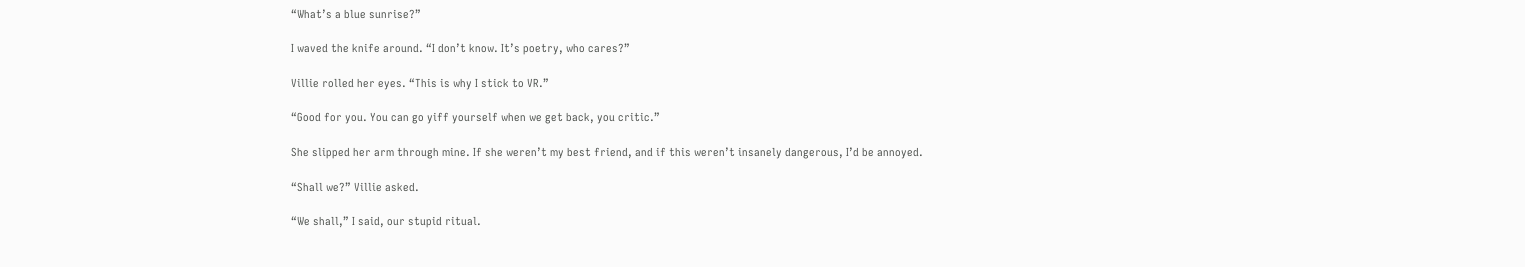“What’s a blue sunrise?”

I waved the knife around. “I don’t know. It’s poetry, who cares?”

Villie rolled her eyes. “This is why I stick to VR.”

“Good for you. You can go yiff yourself when we get back, you critic.”

She slipped her arm through mine. If she weren’t my best friend, and if this weren’t insanely dangerous, I’d be annoyed.

“Shall we?” Villie asked.

“We shall,” I said, our stupid ritual.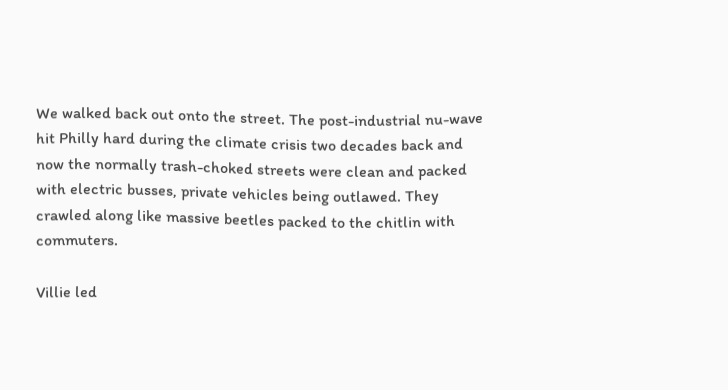We walked back out onto the street. The post-industrial nu-wave hit Philly hard during the climate crisis two decades back and now the normally trash-choked streets were clean and packed with electric busses, private vehicles being outlawed. They crawled along like massive beetles packed to the chitlin with commuters.

Villie led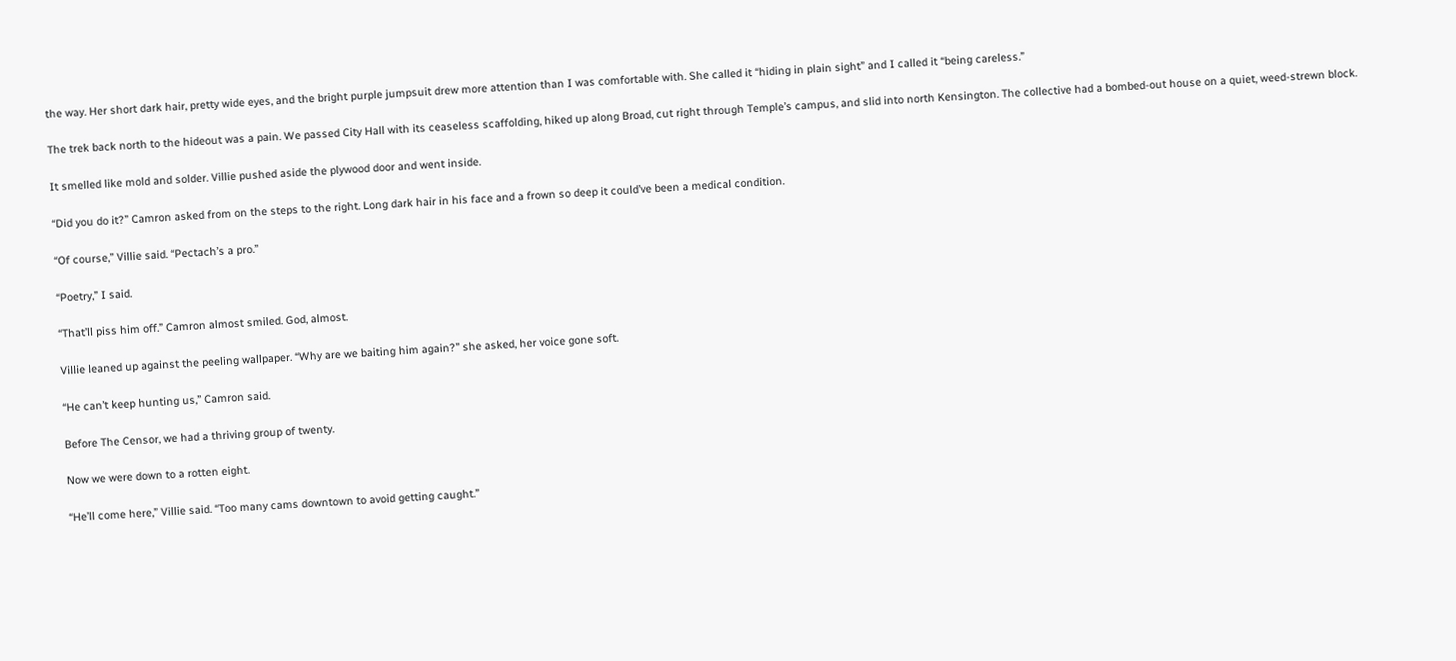the way. Her short dark hair, pretty wide eyes, and the bright purple jumpsuit drew more attention than I was comfortable with. She called it “hiding in plain sight” and I called it “being careless.”

The trek back north to the hideout was a pain. We passed City Hall with its ceaseless scaffolding, hiked up along Broad, cut right through Temple’s campus, and slid into north Kensington. The collective had a bombed-out house on a quiet, weed-strewn block.

It smelled like mold and solder. Villie pushed aside the plywood door and went inside.

“Did you do it?” Camron asked from on the steps to the right. Long dark hair in his face and a frown so deep it could’ve been a medical condition.

“Of course,” Villie said. “Pectach’s a pro.”

“Poetry,” I said.

“That’ll piss him off.” Camron almost smiled. God, almost.

Villie leaned up against the peeling wallpaper. “Why are we baiting him again?” she asked, her voice gone soft.

“He can’t keep hunting us,” Camron said.

Before The Censor, we had a thriving group of twenty.

Now we were down to a rotten eight.

“He’ll come here,” Villie said. “Too many cams downtown to avoid getting caught.”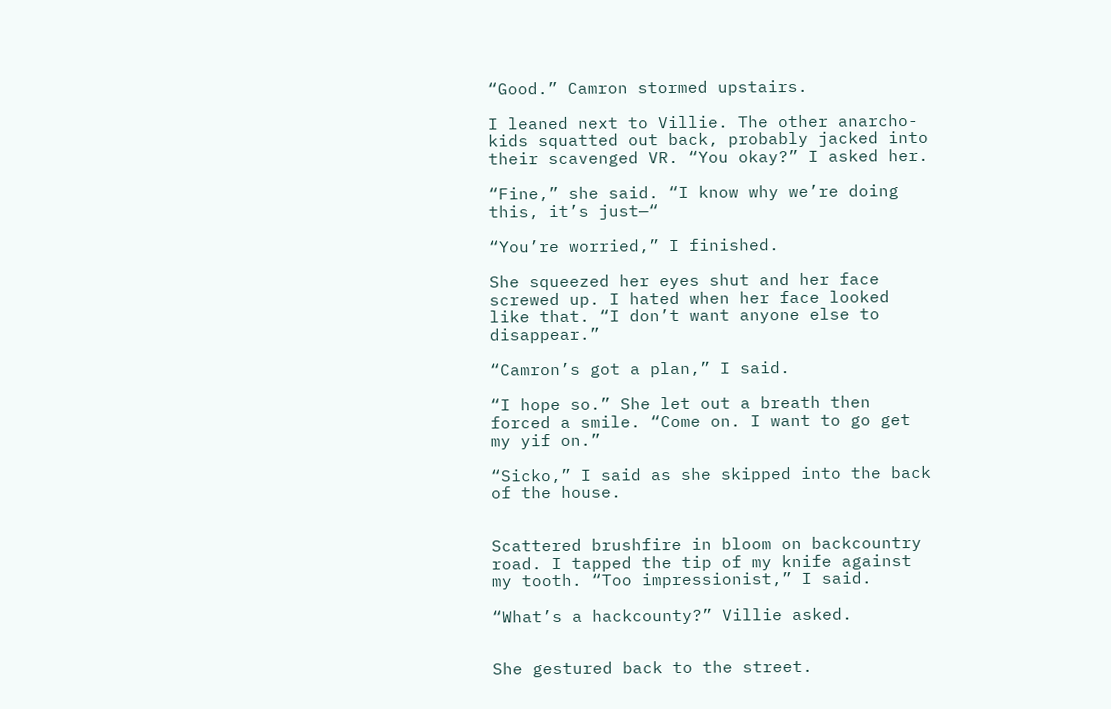“Good.” Camron stormed upstairs.

I leaned next to Villie. The other anarcho-kids squatted out back, probably jacked into their scavenged VR. “You okay?” I asked her.

“Fine,” she said. “I know why we’re doing this, it’s just—“

“You’re worried,” I finished.

She squeezed her eyes shut and her face screwed up. I hated when her face looked like that. “I don’t want anyone else to disappear.”

“Camron’s got a plan,” I said.

“I hope so.” She let out a breath then forced a smile. “Come on. I want to go get my yif on.”

“Sicko,” I said as she skipped into the back of the house.


Scattered brushfire in bloom on backcountry road. I tapped the tip of my knife against my tooth. “Too impressionist,” I said.

“What’s a hackcounty?” Villie asked.


She gestured back to the street.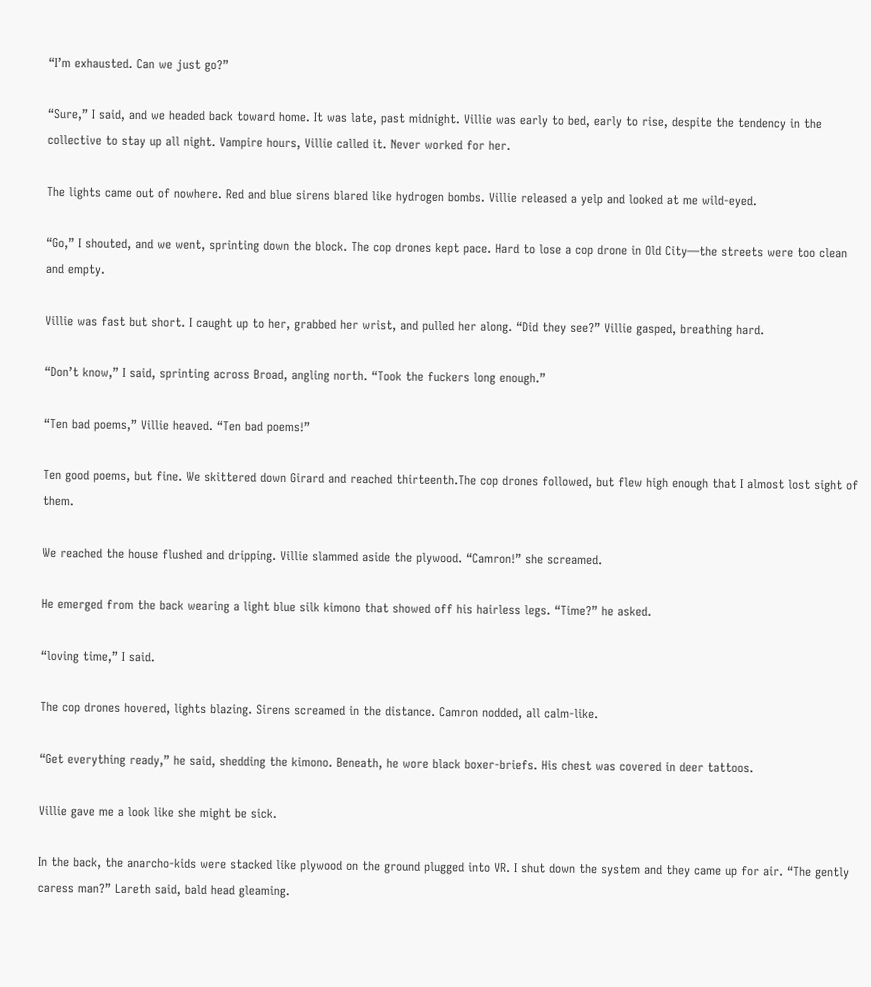“I’m exhausted. Can we just go?”

“Sure,” I said, and we headed back toward home. It was late, past midnight. Villie was early to bed, early to rise, despite the tendency in the collective to stay up all night. Vampire hours, Villie called it. Never worked for her.

The lights came out of nowhere. Red and blue sirens blared like hydrogen bombs. Villie released a yelp and looked at me wild-eyed.

“Go,” I shouted, and we went, sprinting down the block. The cop drones kept pace. Hard to lose a cop drone in Old City—the streets were too clean and empty.

Villie was fast but short. I caught up to her, grabbed her wrist, and pulled her along. “Did they see?” Villie gasped, breathing hard.

“Don’t know,” I said, sprinting across Broad, angling north. “Took the fuckers long enough.”

“Ten bad poems,” Villie heaved. “Ten bad poems!”

Ten good poems, but fine. We skittered down Girard and reached thirteenth.The cop drones followed, but flew high enough that I almost lost sight of them.

We reached the house flushed and dripping. Villie slammed aside the plywood. “Camron!” she screamed.

He emerged from the back wearing a light blue silk kimono that showed off his hairless legs. “Time?” he asked.

“loving time,” I said.

The cop drones hovered, lights blazing. Sirens screamed in the distance. Camron nodded, all calm-like.

“Get everything ready,” he said, shedding the kimono. Beneath, he wore black boxer-briefs. His chest was covered in deer tattoos.

Villie gave me a look like she might be sick.

In the back, the anarcho-kids were stacked like plywood on the ground plugged into VR. I shut down the system and they came up for air. “The gently caress man?” Lareth said, bald head gleaming.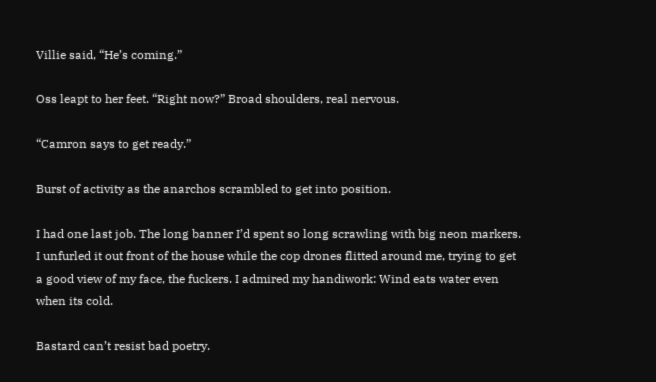Villie said, “He’s coming.”

Oss leapt to her feet. “Right now?” Broad shoulders, real nervous.

“Camron says to get ready.”

Burst of activity as the anarchos scrambled to get into position.

I had one last job. The long banner I’d spent so long scrawling with big neon markers. I unfurled it out front of the house while the cop drones flitted around me, trying to get a good view of my face, the fuckers. I admired my handiwork: Wind eats water even when its cold.

Bastard can’t resist bad poetry.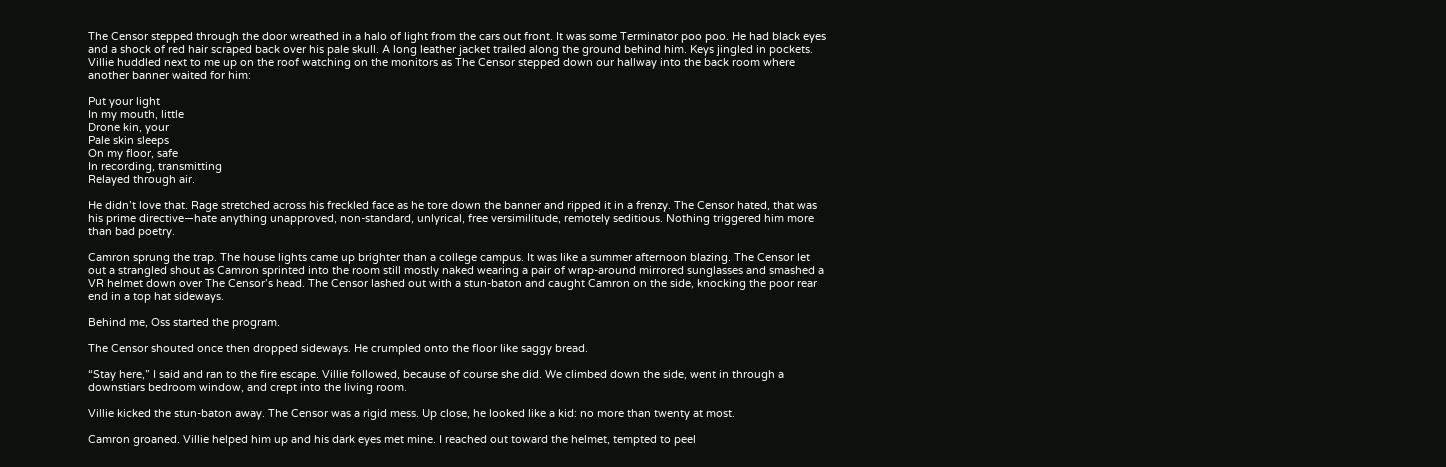The Censor stepped through the door wreathed in a halo of light from the cars out front. It was some Terminator poo poo. He had black eyes and a shock of red hair scraped back over his pale skull. A long leather jacket trailed along the ground behind him. Keys jingled in pockets. Villie huddled next to me up on the roof watching on the monitors as The Censor stepped down our hallway into the back room where another banner waited for him:

Put your light
In my mouth, little
Drone kin, your
Pale skin sleeps
On my floor, safe
In recording, transmitting
Relayed through air.

He didn’t love that. Rage stretched across his freckled face as he tore down the banner and ripped it in a frenzy. The Censor hated, that was his prime directive—hate anything unapproved, non-standard, unlyrical, free versimilitude, remotely seditious. Nothing triggered him more than bad poetry.

Camron sprung the trap. The house lights came up brighter than a college campus. It was like a summer afternoon blazing. The Censor let out a strangled shout as Camron sprinted into the room still mostly naked wearing a pair of wrap-around mirrored sunglasses and smashed a VR helmet down over The Censor’s head. The Censor lashed out with a stun-baton and caught Camron on the side, knocking the poor rear end in a top hat sideways.

Behind me, Oss started the program.

The Censor shouted once then dropped sideways. He crumpled onto the floor like saggy bread.

“Stay here,” I said and ran to the fire escape. Villie followed, because of course she did. We climbed down the side, went in through a downstiars bedroom window, and crept into the living room.

Villie kicked the stun-baton away. The Censor was a rigid mess. Up close, he looked like a kid: no more than twenty at most.

Camron groaned. Villie helped him up and his dark eyes met mine. I reached out toward the helmet, tempted to peel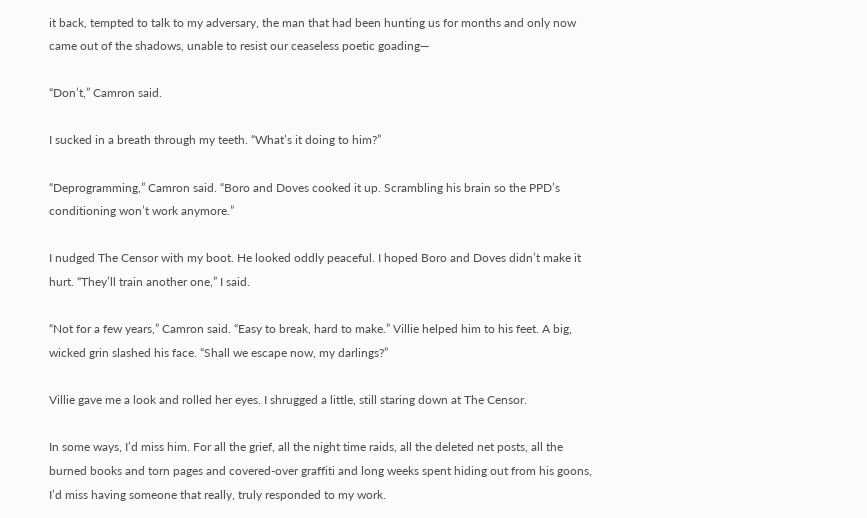it back, tempted to talk to my adversary, the man that had been hunting us for months and only now came out of the shadows, unable to resist our ceaseless poetic goading—

“Don’t,” Camron said.

I sucked in a breath through my teeth. “What’s it doing to him?”

“Deprogramming,” Camron said. “Boro and Doves cooked it up. Scrambling his brain so the PPD’s conditioning won’t work anymore.”

I nudged The Censor with my boot. He looked oddly peaceful. I hoped Boro and Doves didn’t make it hurt. “They’ll train another one,” I said.

“Not for a few years,” Camron said. “Easy to break, hard to make.” Villie helped him to his feet. A big, wicked grin slashed his face. “Shall we escape now, my darlings?”

Villie gave me a look and rolled her eyes. I shrugged a little, still staring down at The Censor.

In some ways, I’d miss him. For all the grief, all the night time raids, all the deleted net posts, all the burned books and torn pages and covered-over graffiti and long weeks spent hiding out from his goons, I’d miss having someone that really, truly responded to my work.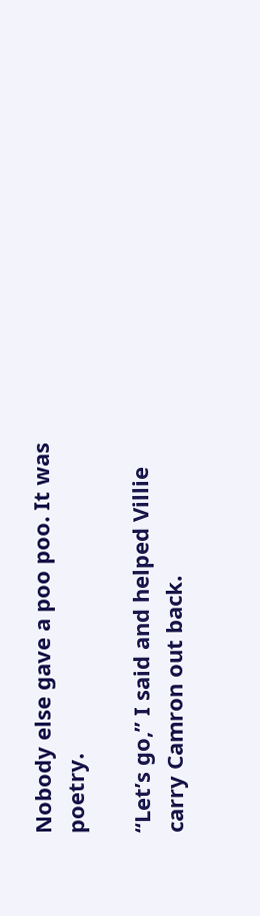Nobody else gave a poo poo. It was poetry.

“Let’s go,” I said and helped Villie carry Camron out back.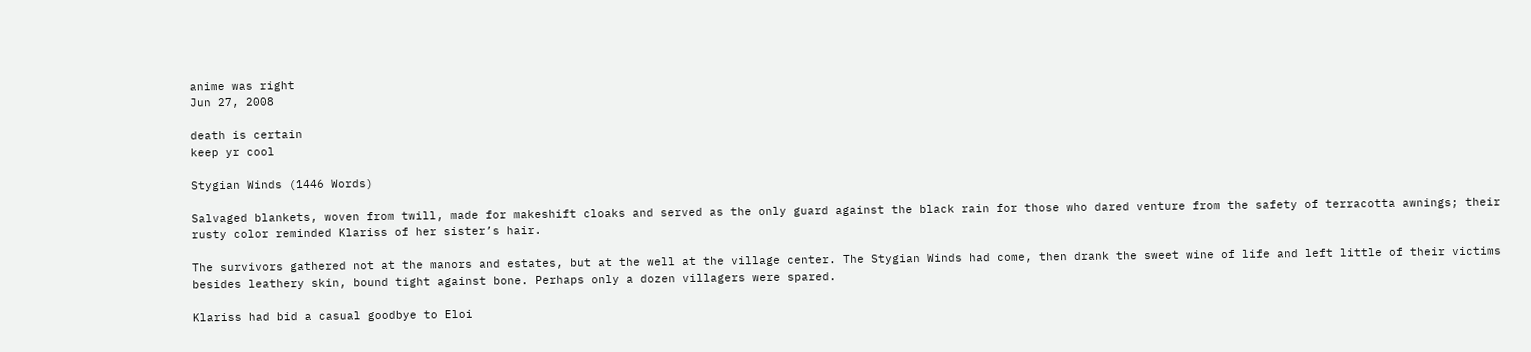anime was right
Jun 27, 2008

death is certain
keep yr cool

Stygian Winds (1446 Words)

Salvaged blankets, woven from twill, made for makeshift cloaks and served as the only guard against the black rain for those who dared venture from the safety of terracotta awnings; their rusty color reminded Klariss of her sister’s hair.

The survivors gathered not at the manors and estates, but at the well at the village center. The Stygian Winds had come, then drank the sweet wine of life and left little of their victims besides leathery skin, bound tight against bone. Perhaps only a dozen villagers were spared.

Klariss had bid a casual goodbye to Eloi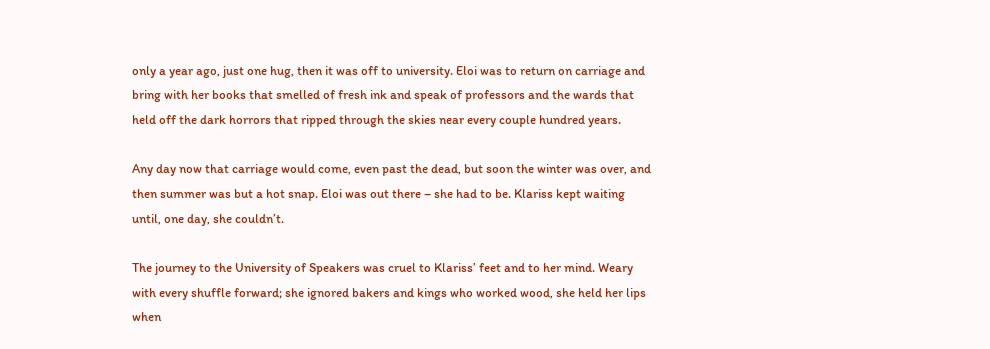only a year ago, just one hug, then it was off to university. Eloi was to return on carriage and bring with her books that smelled of fresh ink and speak of professors and the wards that held off the dark horrors that ripped through the skies near every couple hundred years.

Any day now that carriage would come, even past the dead, but soon the winter was over, and then summer was but a hot snap. Eloi was out there – she had to be. Klariss kept waiting until, one day, she couldn’t.

The journey to the University of Speakers was cruel to Klariss’ feet and to her mind. Weary with every shuffle forward; she ignored bakers and kings who worked wood, she held her lips when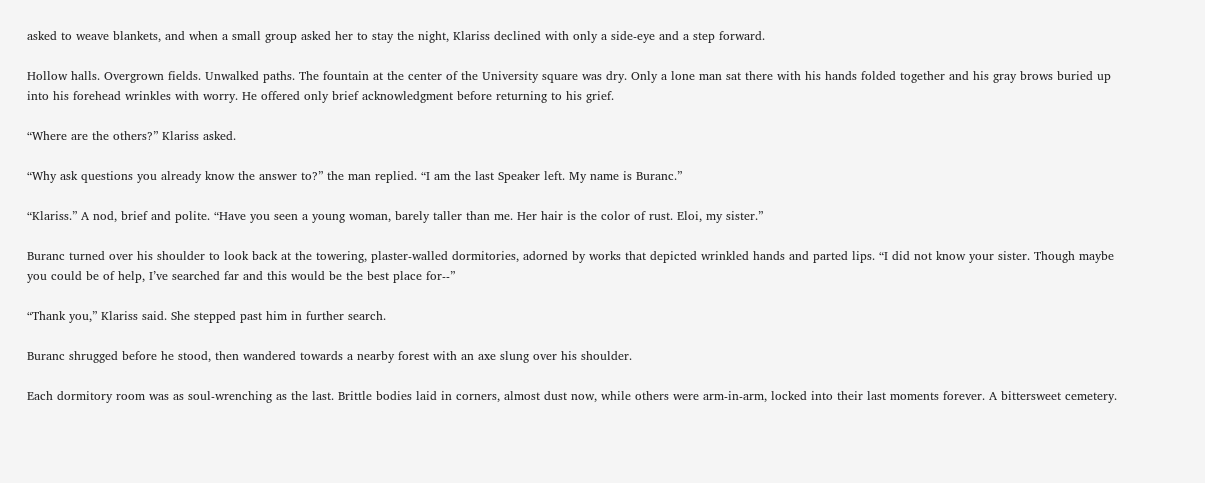asked to weave blankets, and when a small group asked her to stay the night, Klariss declined with only a side-eye and a step forward.

Hollow halls. Overgrown fields. Unwalked paths. The fountain at the center of the University square was dry. Only a lone man sat there with his hands folded together and his gray brows buried up into his forehead wrinkles with worry. He offered only brief acknowledgment before returning to his grief.

“Where are the others?” Klariss asked.

“Why ask questions you already know the answer to?” the man replied. “I am the last Speaker left. My name is Buranc.”

“Klariss.” A nod, brief and polite. “Have you seen a young woman, barely taller than me. Her hair is the color of rust. Eloi, my sister.”

Buranc turned over his shoulder to look back at the towering, plaster-walled dormitories, adorned by works that depicted wrinkled hands and parted lips. “I did not know your sister. Though maybe you could be of help, I’ve searched far and this would be the best place for--”

“Thank you,” Klariss said. She stepped past him in further search.

Buranc shrugged before he stood, then wandered towards a nearby forest with an axe slung over his shoulder.

Each dormitory room was as soul-wrenching as the last. Brittle bodies laid in corners, almost dust now, while others were arm-in-arm, locked into their last moments forever. A bittersweet cemetery.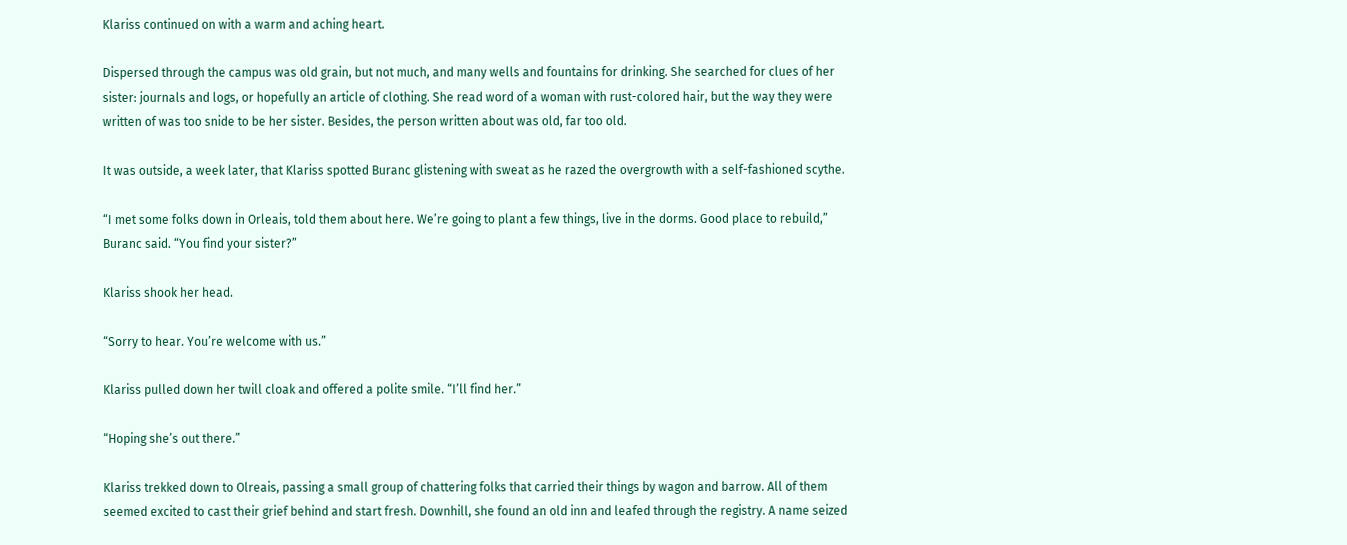Klariss continued on with a warm and aching heart.

Dispersed through the campus was old grain, but not much, and many wells and fountains for drinking. She searched for clues of her sister: journals and logs, or hopefully an article of clothing. She read word of a woman with rust-colored hair, but the way they were written of was too snide to be her sister. Besides, the person written about was old, far too old.

It was outside, a week later, that Klariss spotted Buranc glistening with sweat as he razed the overgrowth with a self-fashioned scythe.

“I met some folks down in Orleais, told them about here. We’re going to plant a few things, live in the dorms. Good place to rebuild,” Buranc said. “You find your sister?”

Klariss shook her head.

“Sorry to hear. You’re welcome with us.”

Klariss pulled down her twill cloak and offered a polite smile. “I’ll find her.”

“Hoping she’s out there.”

Klariss trekked down to Olreais, passing a small group of chattering folks that carried their things by wagon and barrow. All of them seemed excited to cast their grief behind and start fresh. Downhill, she found an old inn and leafed through the registry. A name seized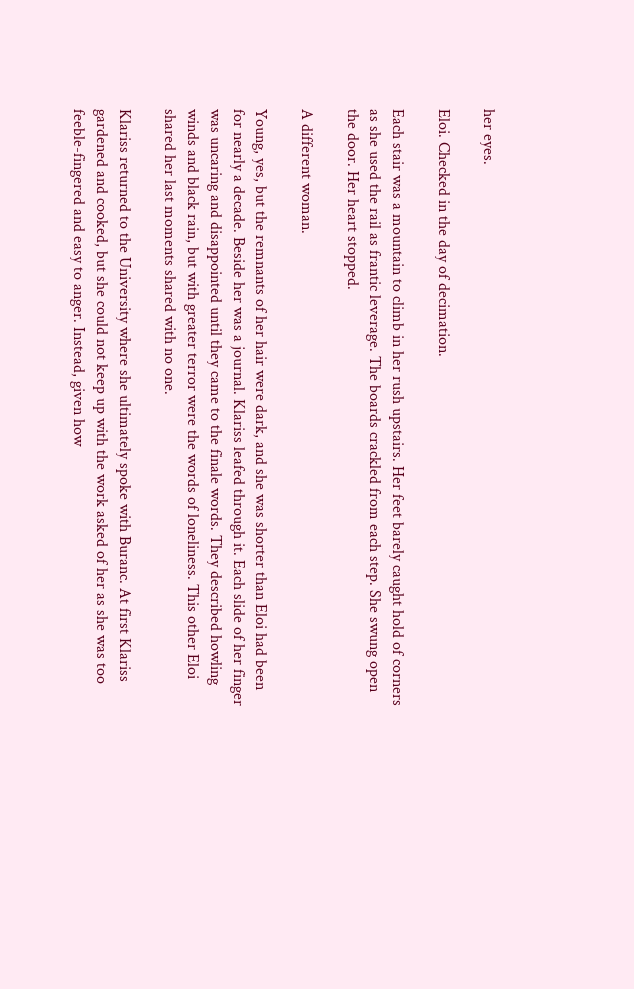her eyes.

Eloi. Checked in the day of decimation.

Each stair was a mountain to climb in her rush upstairs. Her feet barely caught hold of corners as she used the rail as frantic leverage. The boards crackled from each step. She swung open the door. Her heart stopped.

A different woman.

Young, yes, but the remnants of her hair were dark, and she was shorter than Eloi had been for nearly a decade. Beside her was a journal. Klariss leafed through it. Each slide of her finger was uncaring and disappointed until they came to the finale words. They described howling winds and black rain, but with greater terror were the words of loneliness. This other Eloi shared her last moments shared with no one.

Klariss returned to the University where she ultimately spoke with Buranc. At first Klariss gardened and cooked, but she could not keep up with the work asked of her as she was too feeble-fingered and easy to anger. Instead, given how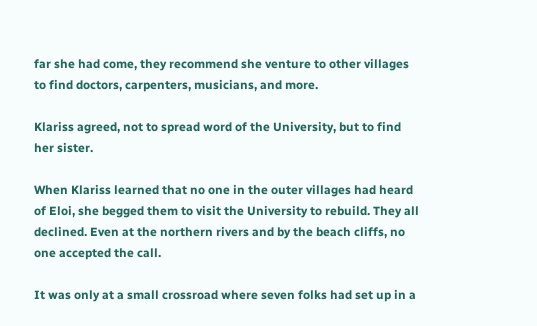far she had come, they recommend she venture to other villages to find doctors, carpenters, musicians, and more.

Klariss agreed, not to spread word of the University, but to find her sister.

When Klariss learned that no one in the outer villages had heard of Eloi, she begged them to visit the University to rebuild. They all declined. Even at the northern rivers and by the beach cliffs, no one accepted the call.

It was only at a small crossroad where seven folks had set up in a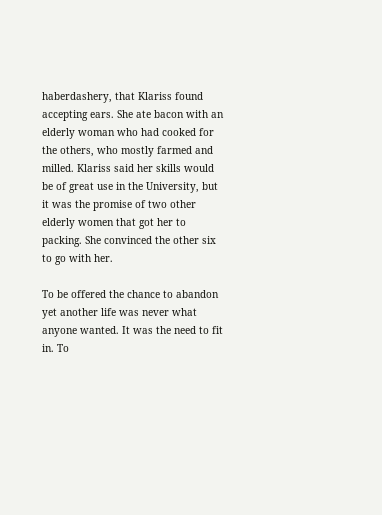haberdashery, that Klariss found accepting ears. She ate bacon with an elderly woman who had cooked for the others, who mostly farmed and milled. Klariss said her skills would be of great use in the University, but it was the promise of two other elderly women that got her to packing. She convinced the other six to go with her.

To be offered the chance to abandon yet another life was never what anyone wanted. It was the need to fit in. To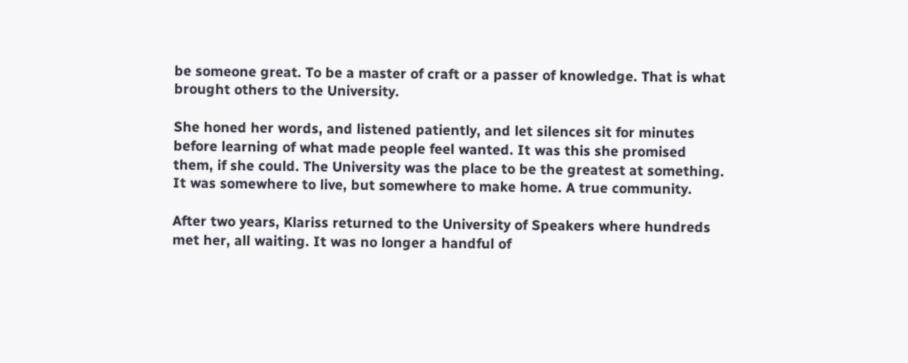be someone great. To be a master of craft or a passer of knowledge. That is what brought others to the University.

She honed her words, and listened patiently, and let silences sit for minutes before learning of what made people feel wanted. It was this she promised them, if she could. The University was the place to be the greatest at something. It was somewhere to live, but somewhere to make home. A true community.

After two years, Klariss returned to the University of Speakers where hundreds met her, all waiting. It was no longer a handful of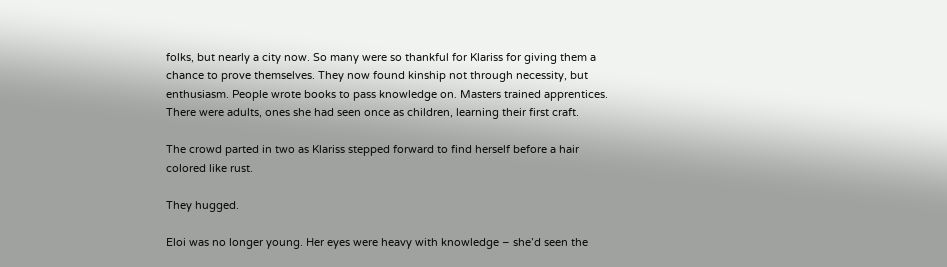folks, but nearly a city now. So many were so thankful for Klariss for giving them a chance to prove themselves. They now found kinship not through necessity, but enthusiasm. People wrote books to pass knowledge on. Masters trained apprentices. There were adults, ones she had seen once as children, learning their first craft.

The crowd parted in two as Klariss stepped forward to find herself before a hair colored like rust.

They hugged.

Eloi was no longer young. Her eyes were heavy with knowledge – she’d seen the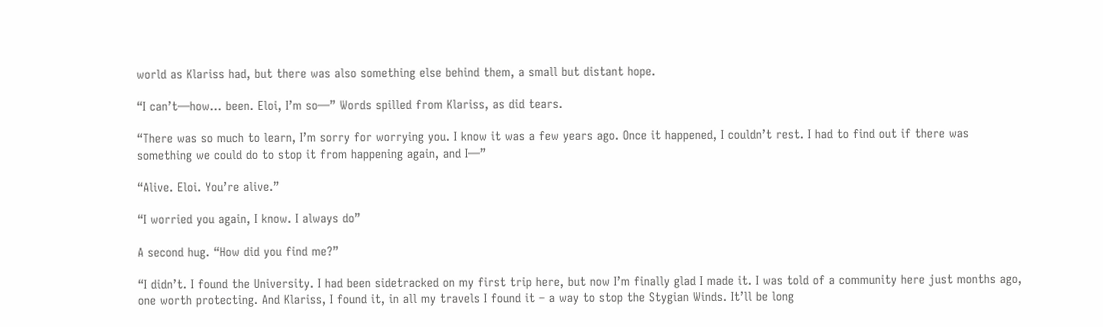world as Klariss had, but there was also something else behind them, a small but distant hope.

“I can’t—how… been. Eloi, I’m so—” Words spilled from Klariss, as did tears.

“There was so much to learn, I’m sorry for worrying you. I know it was a few years ago. Once it happened, I couldn’t rest. I had to find out if there was something we could do to stop it from happening again, and I—”

“Alive. Eloi. You’re alive.”

“I worried you again, I know. I always do”

A second hug. “How did you find me?”

“I didn’t. I found the University. I had been sidetracked on my first trip here, but now I’m finally glad I made it. I was told of a community here just months ago, one worth protecting. And Klariss, I found it, in all my travels I found it – a way to stop the Stygian Winds. It’ll be long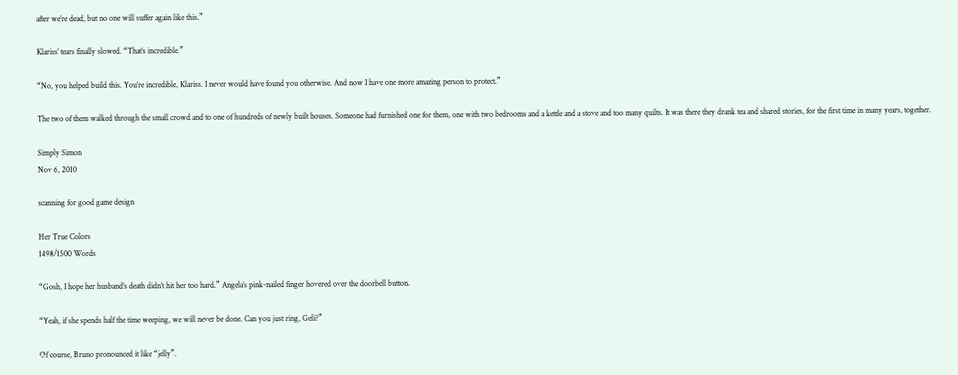after we’re dead, but no one will suffer again like this.”

Klariss’ tears finally slowed. “That’s incredible.”

“No, you helped build this. You’re incredible, Klariss. I never would have found you otherwise. And now I have one more amazing person to protect.”

The two of them walked through the small crowd and to one of hundreds of newly built houses. Someone had furnished one for them, one with two bedrooms and a kettle and a stove and too many quilts. It was there they drank tea and shared stories, for the first time in many years, together.

Simply Simon
Nov 6, 2010

scanning for good game design

Her True Colors
1498/1500 Words

“Gosh, I hope her husband’s death didn’t hit her too hard.” Angela’s pink-nailed finger hovered over the doorbell button.

“Yeah, if she spends half the time weeping, we will never be done. Can you just ring, Geli?”

Of course, Bruno pronounced it like “jelly”.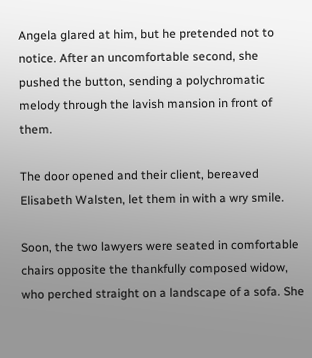Angela glared at him, but he pretended not to notice. After an uncomfortable second, she pushed the button, sending a polychromatic melody through the lavish mansion in front of them.

The door opened and their client, bereaved Elisabeth Walsten, let them in with a wry smile.

Soon, the two lawyers were seated in comfortable chairs opposite the thankfully composed widow, who perched straight on a landscape of a sofa. She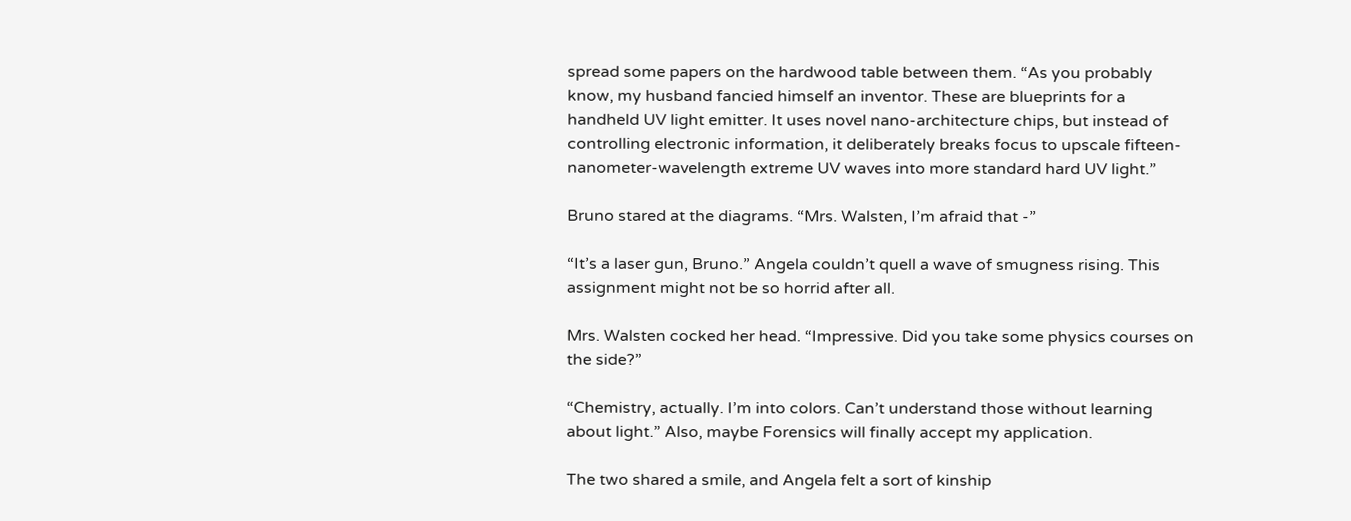spread some papers on the hardwood table between them. “As you probably know, my husband fancied himself an inventor. These are blueprints for a handheld UV light emitter. It uses novel nano-architecture chips, but instead of controlling electronic information, it deliberately breaks focus to upscale fifteen-nanometer-wavelength extreme UV waves into more standard hard UV light.”

Bruno stared at the diagrams. “Mrs. Walsten, I’m afraid that -”

“It’s a laser gun, Bruno.” Angela couldn’t quell a wave of smugness rising. This assignment might not be so horrid after all.

Mrs. Walsten cocked her head. “Impressive. Did you take some physics courses on the side?”

“Chemistry, actually. I’m into colors. Can’t understand those without learning about light.” Also, maybe Forensics will finally accept my application.

The two shared a smile, and Angela felt a sort of kinship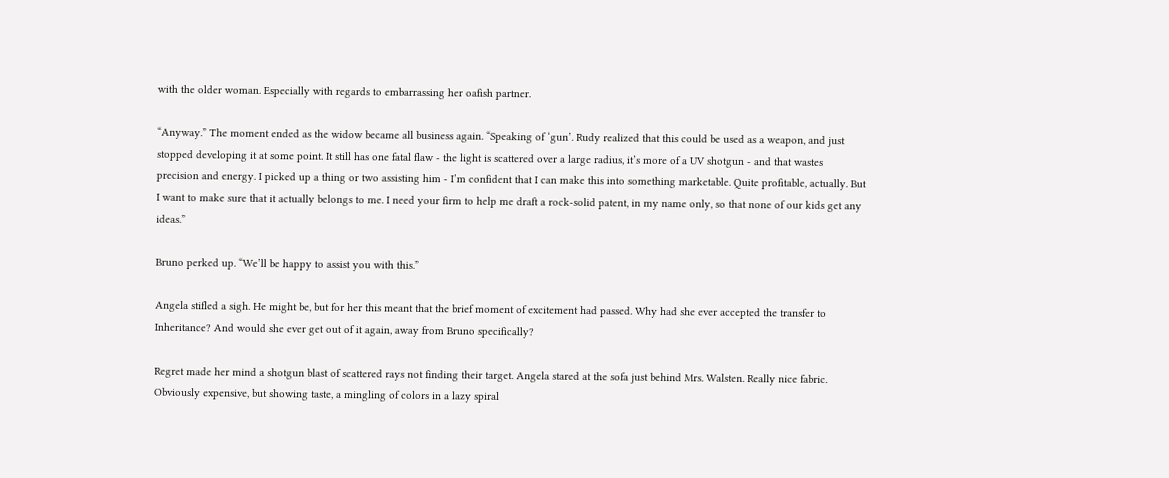with the older woman. Especially with regards to embarrassing her oafish partner.

“Anyway.” The moment ended as the widow became all business again. “Speaking of ‘gun’. Rudy realized that this could be used as a weapon, and just stopped developing it at some point. It still has one fatal flaw - the light is scattered over a large radius, it’s more of a UV shotgun - and that wastes precision and energy. I picked up a thing or two assisting him - I’m confident that I can make this into something marketable. Quite profitable, actually. But I want to make sure that it actually belongs to me. I need your firm to help me draft a rock-solid patent, in my name only, so that none of our kids get any ideas.”

Bruno perked up. “We’ll be happy to assist you with this.”

Angela stifled a sigh. He might be, but for her this meant that the brief moment of excitement had passed. Why had she ever accepted the transfer to Inheritance? And would she ever get out of it again, away from Bruno specifically?

Regret made her mind a shotgun blast of scattered rays not finding their target. Angela stared at the sofa just behind Mrs. Walsten. Really nice fabric. Obviously expensive, but showing taste, a mingling of colors in a lazy spiral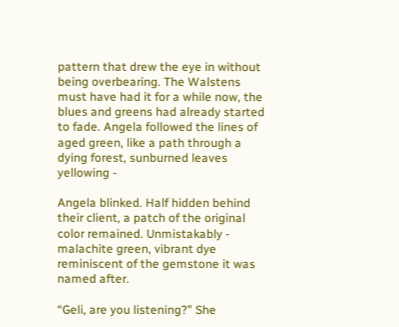pattern that drew the eye in without being overbearing. The Walstens must have had it for a while now, the blues and greens had already started to fade. Angela followed the lines of aged green, like a path through a dying forest, sunburned leaves yellowing -

Angela blinked. Half hidden behind their client, a patch of the original color remained. Unmistakably - malachite green, vibrant dye reminiscent of the gemstone it was named after.

“Geli, are you listening?” She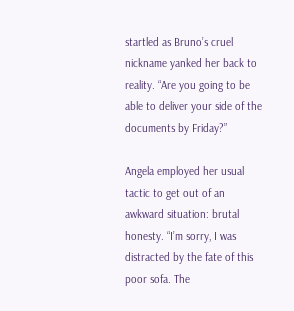startled as Bruno’s cruel nickname yanked her back to reality. “Are you going to be able to deliver your side of the documents by Friday?”

Angela employed her usual tactic to get out of an awkward situation: brutal honesty. “I’m sorry, I was distracted by the fate of this poor sofa. The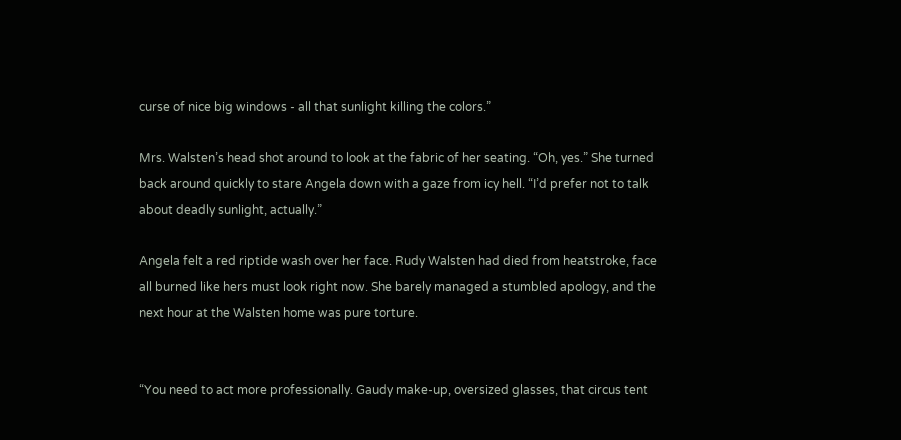curse of nice big windows - all that sunlight killing the colors.”

Mrs. Walsten’s head shot around to look at the fabric of her seating. “Oh, yes.” She turned back around quickly to stare Angela down with a gaze from icy hell. “I’d prefer not to talk about deadly sunlight, actually.”

Angela felt a red riptide wash over her face. Rudy Walsten had died from heatstroke, face all burned like hers must look right now. She barely managed a stumbled apology, and the next hour at the Walsten home was pure torture.


“You need to act more professionally. Gaudy make-up, oversized glasses, that circus tent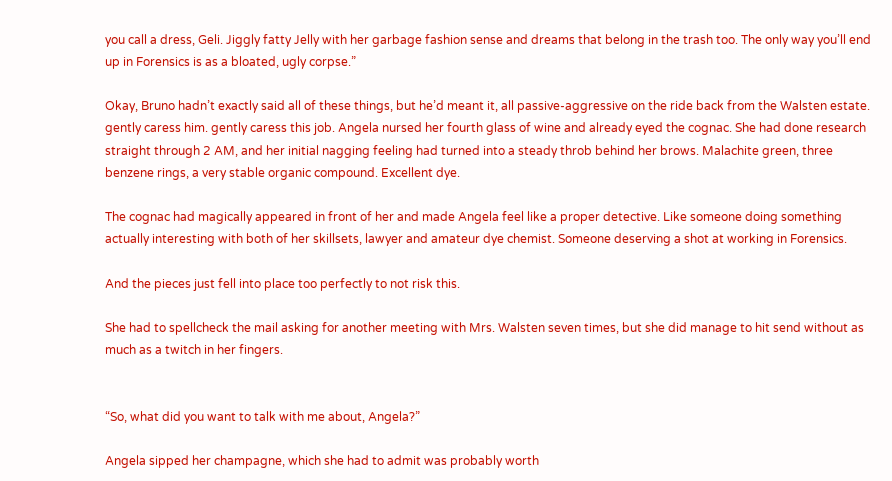you call a dress, Geli. Jiggly fatty Jelly with her garbage fashion sense and dreams that belong in the trash too. The only way you’ll end up in Forensics is as a bloated, ugly corpse.”

Okay, Bruno hadn’t exactly said all of these things, but he’d meant it, all passive-aggressive on the ride back from the Walsten estate. gently caress him. gently caress this job. Angela nursed her fourth glass of wine and already eyed the cognac. She had done research straight through 2 AM, and her initial nagging feeling had turned into a steady throb behind her brows. Malachite green, three benzene rings, a very stable organic compound. Excellent dye.

The cognac had magically appeared in front of her and made Angela feel like a proper detective. Like someone doing something actually interesting with both of her skillsets, lawyer and amateur dye chemist. Someone deserving a shot at working in Forensics.

And the pieces just fell into place too perfectly to not risk this.

She had to spellcheck the mail asking for another meeting with Mrs. Walsten seven times, but she did manage to hit send without as much as a twitch in her fingers.


“So, what did you want to talk with me about, Angela?”

Angela sipped her champagne, which she had to admit was probably worth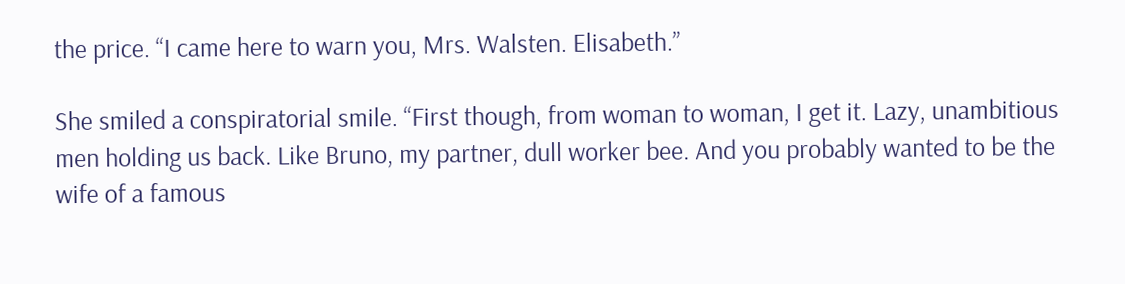the price. “I came here to warn you, Mrs. Walsten. Elisabeth.”

She smiled a conspiratorial smile. “First though, from woman to woman, I get it. Lazy, unambitious men holding us back. Like Bruno, my partner, dull worker bee. And you probably wanted to be the wife of a famous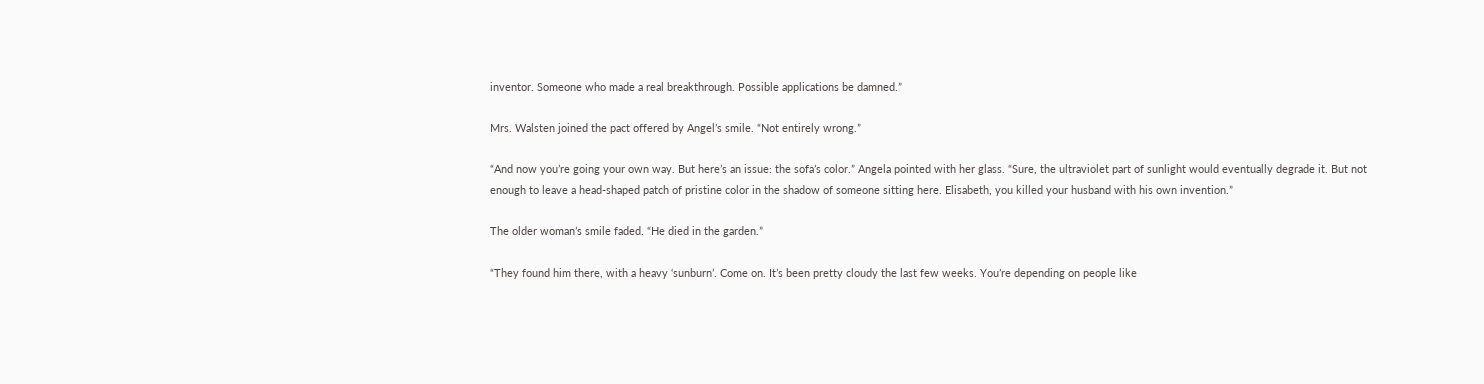inventor. Someone who made a real breakthrough. Possible applications be damned.”

Mrs. Walsten joined the pact offered by Angel’s smile. “Not entirely wrong.”

“And now you’re going your own way. But here’s an issue: the sofa’s color.” Angela pointed with her glass. “Sure, the ultraviolet part of sunlight would eventually degrade it. But not enough to leave a head-shaped patch of pristine color in the shadow of someone sitting here. Elisabeth, you killed your husband with his own invention.”

The older woman’s smile faded. “He died in the garden.”

“They found him there, with a heavy ‘sunburn’. Come on. It’s been pretty cloudy the last few weeks. You’re depending on people like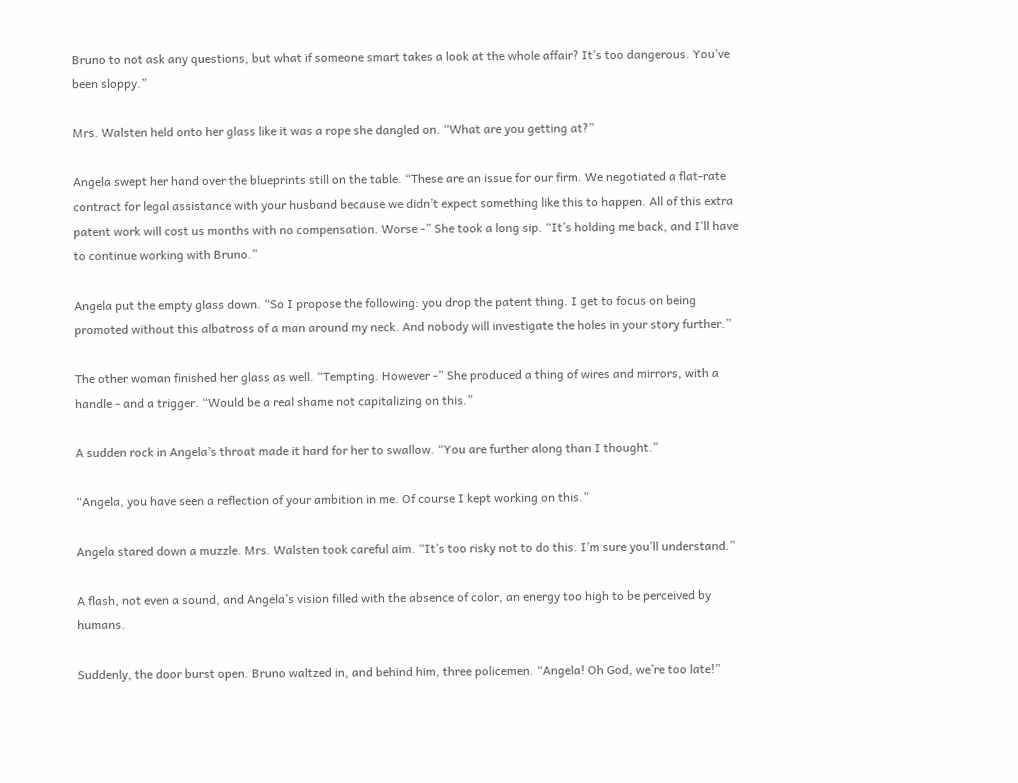Bruno to not ask any questions, but what if someone smart takes a look at the whole affair? It’s too dangerous. You’ve been sloppy.”

Mrs. Walsten held onto her glass like it was a rope she dangled on. “What are you getting at?”

Angela swept her hand over the blueprints still on the table. “These are an issue for our firm. We negotiated a flat-rate contract for legal assistance with your husband because we didn’t expect something like this to happen. All of this extra patent work will cost us months with no compensation. Worse -” She took a long sip. “It’s holding me back, and I’ll have to continue working with Bruno.”

Angela put the empty glass down. “So I propose the following: you drop the patent thing. I get to focus on being promoted without this albatross of a man around my neck. And nobody will investigate the holes in your story further.”

The other woman finished her glass as well. “Tempting. However -” She produced a thing of wires and mirrors, with a handle - and a trigger. “Would be a real shame not capitalizing on this.”

A sudden rock in Angela’s throat made it hard for her to swallow. “You are further along than I thought.”

“Angela, you have seen a reflection of your ambition in me. Of course I kept working on this.”

Angela stared down a muzzle. Mrs. Walsten took careful aim. “It’s too risky not to do this. I’m sure you’ll understand.”

A flash, not even a sound, and Angela’s vision filled with the absence of color, an energy too high to be perceived by humans.

Suddenly, the door burst open. Bruno waltzed in, and behind him, three policemen. “Angela! Oh God, we’re too late!”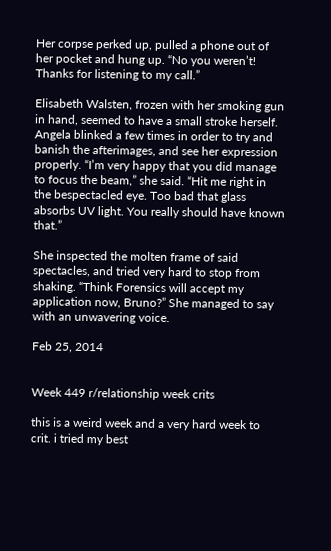Her corpse perked up, pulled a phone out of her pocket and hung up. “No you weren’t! Thanks for listening to my call.”

Elisabeth Walsten, frozen with her smoking gun in hand, seemed to have a small stroke herself. Angela blinked a few times in order to try and banish the afterimages, and see her expression properly. “I’m very happy that you did manage to focus the beam,” she said. “Hit me right in the bespectacled eye. Too bad that glass absorbs UV light. You really should have known that.”

She inspected the molten frame of said spectacles, and tried very hard to stop from shaking. “Think Forensics will accept my application now, Bruno?” She managed to say with an unwavering voice.

Feb 25, 2014


Week 449 r/relationship week crits

this is a weird week and a very hard week to crit. i tried my best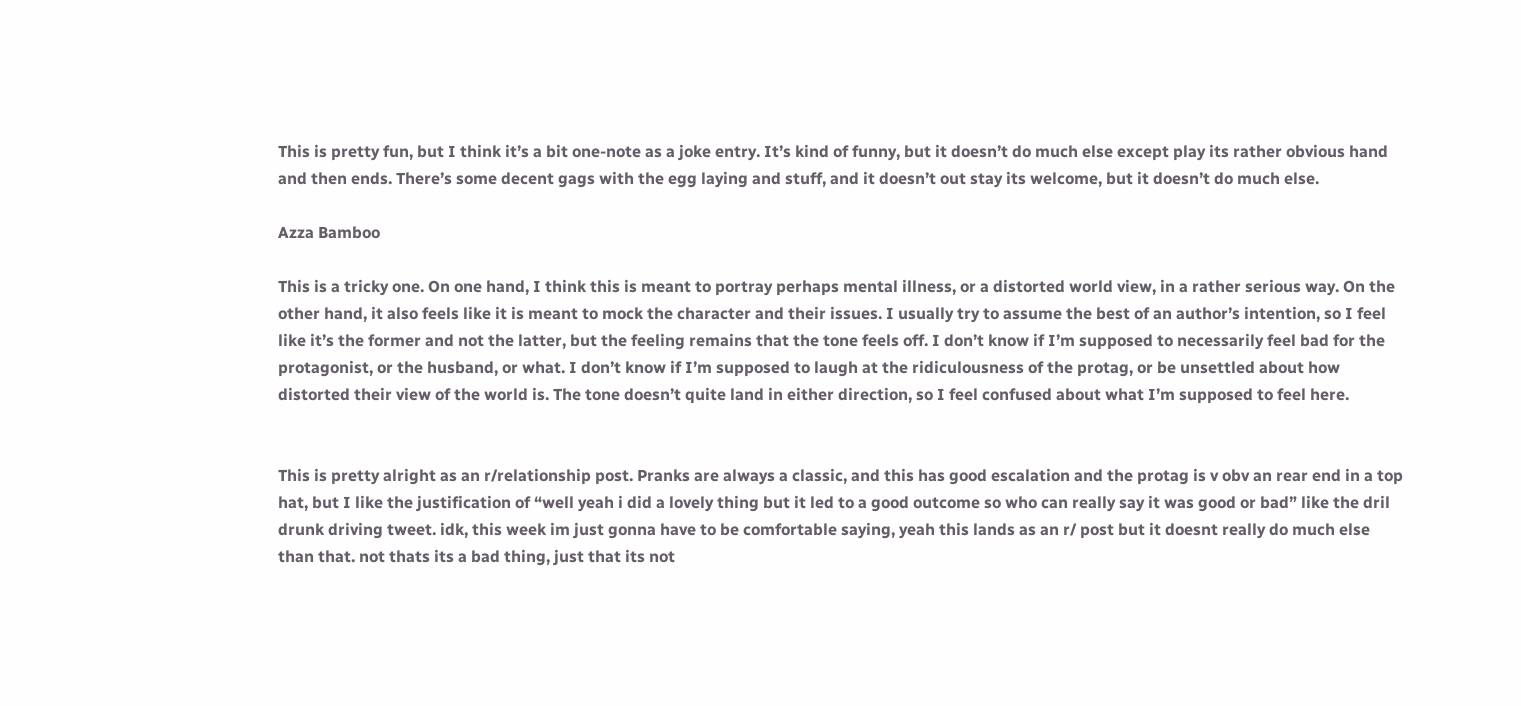This is pretty fun, but I think it’s a bit one-note as a joke entry. It’s kind of funny, but it doesn’t do much else except play its rather obvious hand and then ends. There’s some decent gags with the egg laying and stuff, and it doesn’t out stay its welcome, but it doesn’t do much else.

Azza Bamboo

This is a tricky one. On one hand, I think this is meant to portray perhaps mental illness, or a distorted world view, in a rather serious way. On the other hand, it also feels like it is meant to mock the character and their issues. I usually try to assume the best of an author’s intention, so I feel like it’s the former and not the latter, but the feeling remains that the tone feels off. I don’t know if I’m supposed to necessarily feel bad for the protagonist, or the husband, or what. I don’t know if I’m supposed to laugh at the ridiculousness of the protag, or be unsettled about how distorted their view of the world is. The tone doesn’t quite land in either direction, so I feel confused about what I’m supposed to feel here.


This is pretty alright as an r/relationship post. Pranks are always a classic, and this has good escalation and the protag is v obv an rear end in a top hat, but I like the justification of “well yeah i did a lovely thing but it led to a good outcome so who can really say it was good or bad” like the dril drunk driving tweet. idk, this week im just gonna have to be comfortable saying, yeah this lands as an r/ post but it doesnt really do much else than that. not thats its a bad thing, just that its not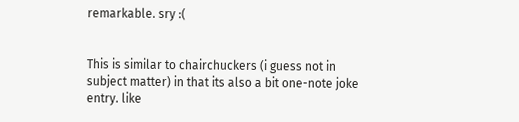remarkable. sry :(


This is similar to chairchuckers (i guess not in subject matter) in that its also a bit one-note joke entry. like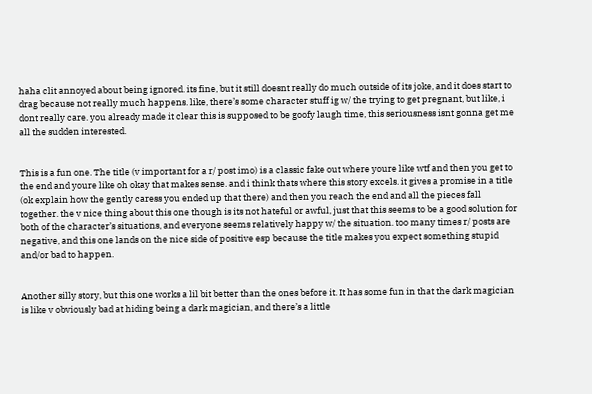haha clit annoyed about being ignored. its fine, but it still doesnt really do much outside of its joke, and it does start to drag because not really much happens. like, there’s some character stuff ig w/ the trying to get pregnant, but like, i dont really care. you already made it clear this is supposed to be goofy laugh time, this seriousness isnt gonna get me all the sudden interested.


This is a fun one. The title (v important for a r/ post imo) is a classic fake out where youre like wtf and then you get to the end and youre like oh okay that makes sense. and i think thats where this story excels. it gives a promise in a title (ok explain how the gently caress you ended up that there) and then you reach the end and all the pieces fall together. the v nice thing about this one though is its not hateful or awful, just that this seems to be a good solution for both of the character’s situations, and everyone seems relatively happy w/ the situation. too many times r/ posts are negative, and this one lands on the nice side of positive esp because the title makes you expect something stupid and/or bad to happen.


Another silly story, but this one works a lil bit better than the ones before it. It has some fun in that the dark magician is like v obviously bad at hiding being a dark magician, and there’s a little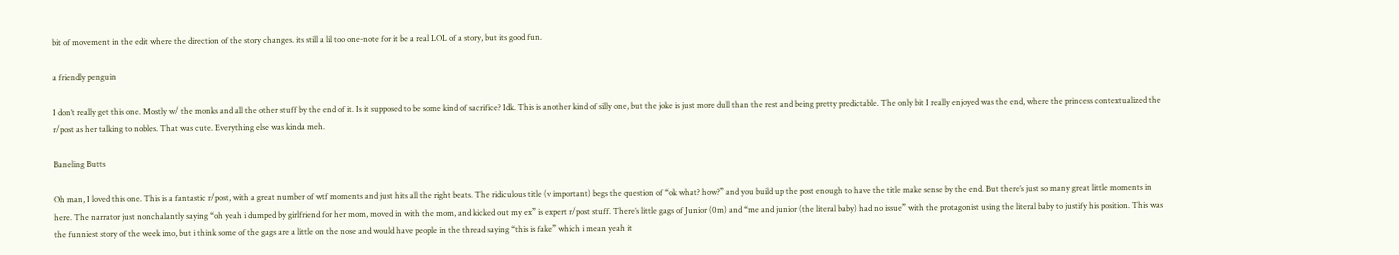bit of movement in the edit where the direction of the story changes. its still a lil too one-note for it be a real LOL of a story, but its good fun.

a friendly penguin

I don’t really get this one. Mostly w/ the monks and all the other stuff by the end of it. Is it supposed to be some kind of sacrifice? Idk. This is another kind of silly one, but the joke is just more dull than the rest and being pretty predictable. The only bit I really enjoyed was the end, where the princess contextualized the r/post as her talking to nobles. That was cute. Everything else was kinda meh.

Baneling Butts

Oh man, I loved this one. This is a fantastic r/post, with a great number of wtf moments and just hits all the right beats. The ridiculous title (v important) begs the question of “ok what? how?” and you build up the post enough to have the title make sense by the end. But there’s just so many great little moments in here. The narrator just nonchalantly saying “oh yeah i dumped by girlfriend for her mom, moved in with the mom, and kicked out my ex” is expert r/post stuff. There’s little gags of Junior (0m) and “me and junior (the literal baby) had no issue” with the protagonist using the literal baby to justify his position. This was the funniest story of the week imo, but i think some of the gags are a little on the nose and would have people in the thread saying “this is fake” which i mean yeah it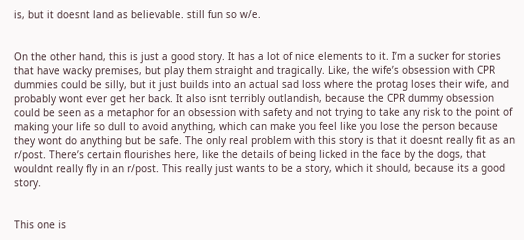is, but it doesnt land as believable. still fun so w/e.


On the other hand, this is just a good story. It has a lot of nice elements to it. I’m a sucker for stories that have wacky premises, but play them straight and tragically. Like, the wife’s obsession with CPR dummies could be silly, but it just builds into an actual sad loss where the protag loses their wife, and probably wont ever get her back. It also isnt terribly outlandish, because the CPR dummy obsession could be seen as a metaphor for an obsession with safety and not trying to take any risk to the point of making your life so dull to avoid anything, which can make you feel like you lose the person because they wont do anything but be safe. The only real problem with this story is that it doesnt really fit as an r/post. There’s certain flourishes here, like the details of being licked in the face by the dogs, that wouldnt really fly in an r/post. This really just wants to be a story, which it should, because its a good story.


This one is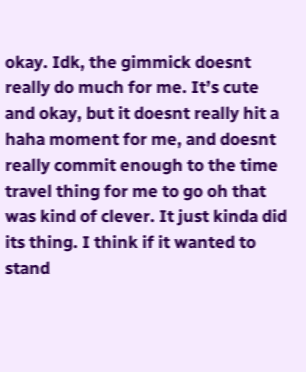okay. Idk, the gimmick doesnt really do much for me. It’s cute and okay, but it doesnt really hit a haha moment for me, and doesnt really commit enough to the time travel thing for me to go oh that was kind of clever. It just kinda did its thing. I think if it wanted to stand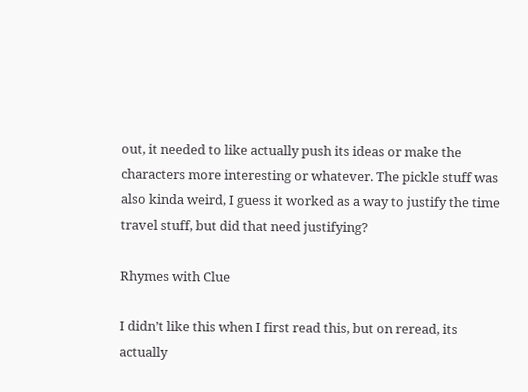out, it needed to like actually push its ideas or make the characters more interesting or whatever. The pickle stuff was also kinda weird, I guess it worked as a way to justify the time travel stuff, but did that need justifying?

Rhymes with Clue

I didn’t like this when I first read this, but on reread, its actually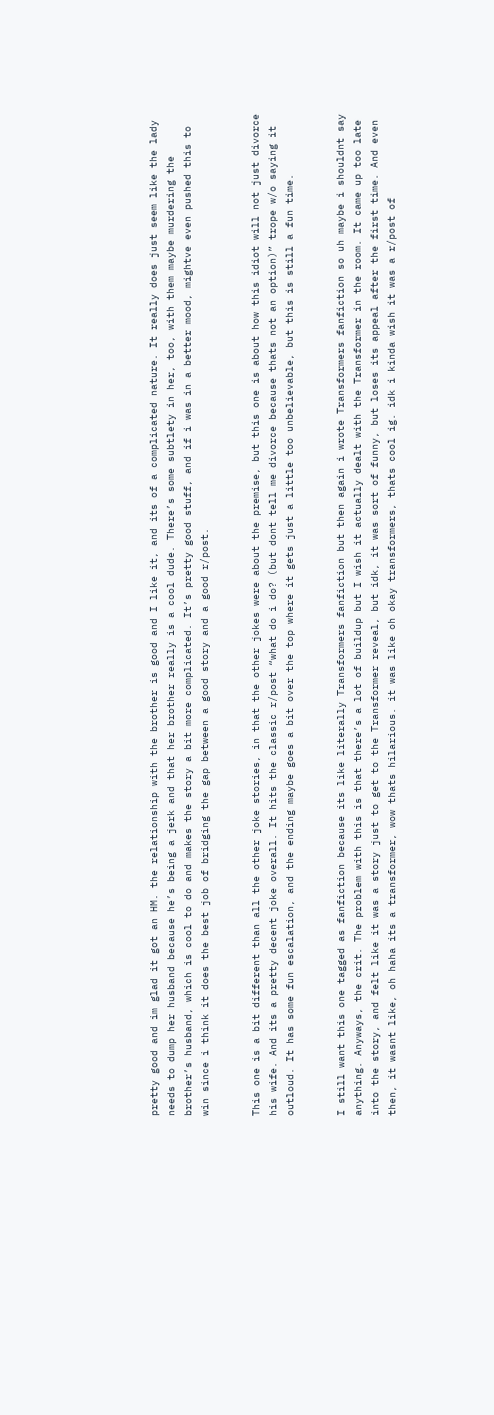pretty good and im glad it got an HM. the relationship with the brother is good and I like it, and its of a complicated nature. It really does just seem like the lady needs to dump her husband because he’s being a jerk and that her brother really is a cool dude. There’s some subtlety in her, too, with them maybe murdering the brother’s husband, which is cool to do and makes the story a bit more complicated. It’s pretty good stuff, and if i was in a better mood, mightve even pushed this to win since i think it does the best job of bridging the gap between a good story and a good r/post.


This one is a bit different than all the other joke stories, in that the other jokes were about the premise, but this one is about how this idiot will not just divorce his wife. And its a pretty decent joke overall. It hits the classic r/post “what do i do? (but dont tell me divorce because thats not an option)” trope w/o saying it outloud. It has some fun escalation, and the ending maybe goes a bit over the top where it gets just a little too unbelievable, but this is still a fun time.


I still want this one tagged as fanfiction because its like literally Transformers fanfiction but then again i wrote Transformers fanfiction so uh maybe i shouldnt say anything. Anyways, the crit. The problem with this is that there’s a lot of buildup but I wish it actually dealt with the Transformer in the room. It came up too late into the story, and felt like it was a story just to get to the Transformer reveal, but idk, it was sort of funny, but loses its appeal after the first time. And even then, it wasnt like, oh haha its a transformer, wow thats hilarious. it was like oh okay transformers, thats cool ig. idk i kinda wish it was a r/post of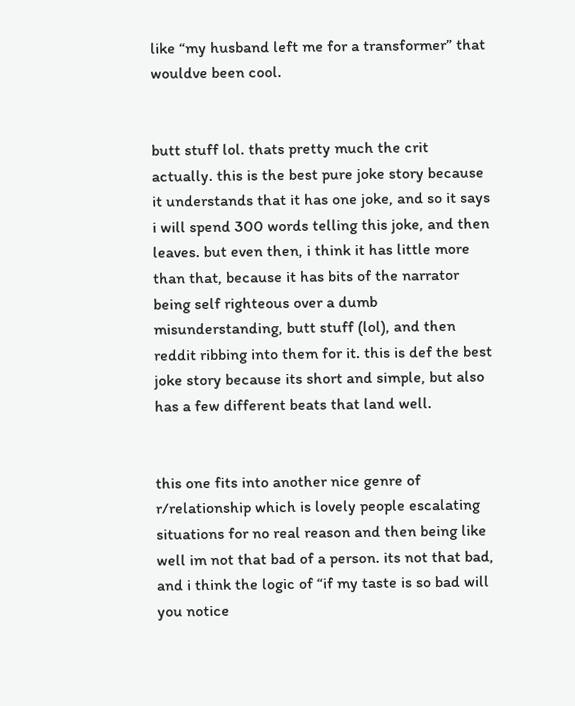like “my husband left me for a transformer” that wouldve been cool.


butt stuff lol. thats pretty much the crit actually. this is the best pure joke story because it understands that it has one joke, and so it says i will spend 300 words telling this joke, and then leaves. but even then, i think it has little more than that, because it has bits of the narrator being self righteous over a dumb misunderstanding, butt stuff (lol), and then reddit ribbing into them for it. this is def the best joke story because its short and simple, but also has a few different beats that land well.


this one fits into another nice genre of r/relationship which is lovely people escalating situations for no real reason and then being like well im not that bad of a person. its not that bad, and i think the logic of “if my taste is so bad will you notice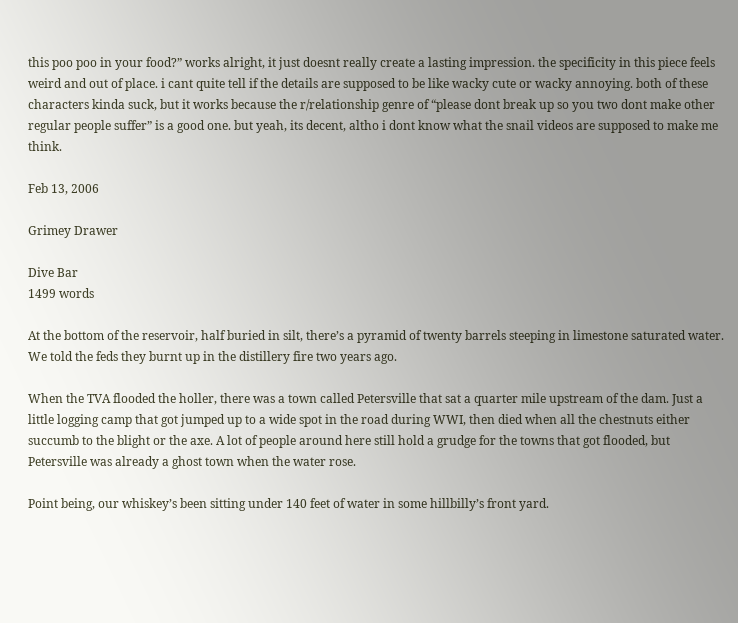this poo poo in your food?” works alright, it just doesnt really create a lasting impression. the specificity in this piece feels weird and out of place. i cant quite tell if the details are supposed to be like wacky cute or wacky annoying. both of these characters kinda suck, but it works because the r/relationship genre of “please dont break up so you two dont make other regular people suffer” is a good one. but yeah, its decent, altho i dont know what the snail videos are supposed to make me think.

Feb 13, 2006

Grimey Drawer

Dive Bar
1499 words

At the bottom of the reservoir, half buried in silt, there’s a pyramid of twenty barrels steeping in limestone saturated water. We told the feds they burnt up in the distillery fire two years ago.

When the TVA flooded the holler, there was a town called Petersville that sat a quarter mile upstream of the dam. Just a little logging camp that got jumped up to a wide spot in the road during WWI, then died when all the chestnuts either succumb to the blight or the axe. A lot of people around here still hold a grudge for the towns that got flooded, but Petersville was already a ghost town when the water rose.

Point being, our whiskey’s been sitting under 140 feet of water in some hillbilly’s front yard.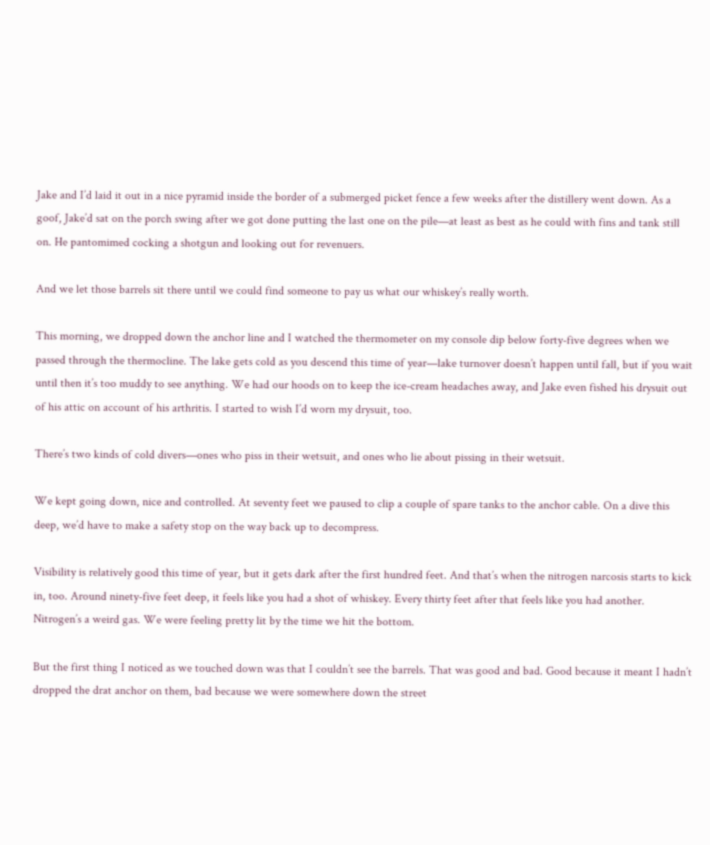Jake and I’d laid it out in a nice pyramid inside the border of a submerged picket fence a few weeks after the distillery went down. As a goof, Jake’d sat on the porch swing after we got done putting the last one on the pile—at least as best as he could with fins and tank still on. He pantomimed cocking a shotgun and looking out for revenuers.

And we let those barrels sit there until we could find someone to pay us what our whiskey’s really worth.

This morning, we dropped down the anchor line and I watched the thermometer on my console dip below forty-five degrees when we passed through the thermocline. The lake gets cold as you descend this time of year—lake turnover doesn’t happen until fall, but if you wait until then it’s too muddy to see anything. We had our hoods on to keep the ice-cream headaches away, and Jake even fished his drysuit out of his attic on account of his arthritis. I started to wish I’d worn my drysuit, too.

There’s two kinds of cold divers—ones who piss in their wetsuit, and ones who lie about pissing in their wetsuit.

We kept going down, nice and controlled. At seventy feet we paused to clip a couple of spare tanks to the anchor cable. On a dive this deep, we’d have to make a safety stop on the way back up to decompress.

Visibility is relatively good this time of year, but it gets dark after the first hundred feet. And that’s when the nitrogen narcosis starts to kick in, too. Around ninety-five feet deep, it feels like you had a shot of whiskey. Every thirty feet after that feels like you had another. Nitrogen’s a weird gas. We were feeling pretty lit by the time we hit the bottom.

But the first thing I noticed as we touched down was that I couldn’t see the barrels. That was good and bad. Good because it meant I hadn’t dropped the drat anchor on them, bad because we were somewhere down the street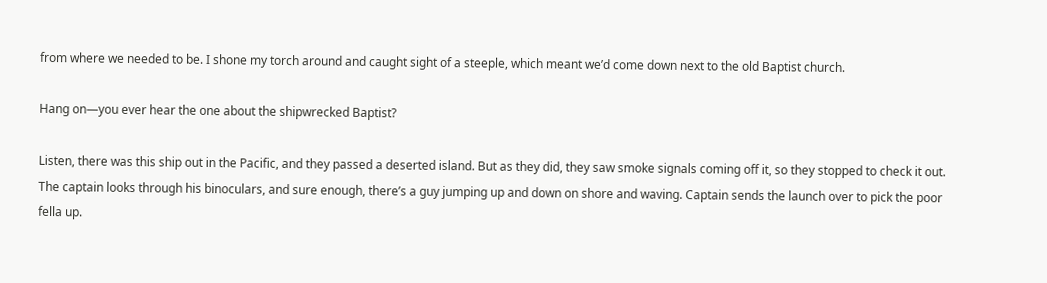from where we needed to be. I shone my torch around and caught sight of a steeple, which meant we’d come down next to the old Baptist church.

Hang on—you ever hear the one about the shipwrecked Baptist?

Listen, there was this ship out in the Pacific, and they passed a deserted island. But as they did, they saw smoke signals coming off it, so they stopped to check it out. The captain looks through his binoculars, and sure enough, there’s a guy jumping up and down on shore and waving. Captain sends the launch over to pick the poor fella up.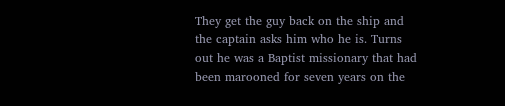They get the guy back on the ship and the captain asks him who he is. Turns out he was a Baptist missionary that had been marooned for seven years on the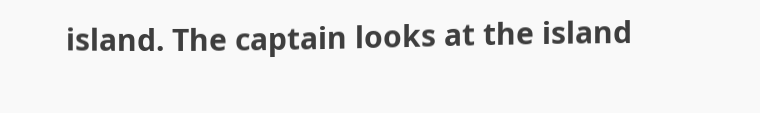island. The captain looks at the island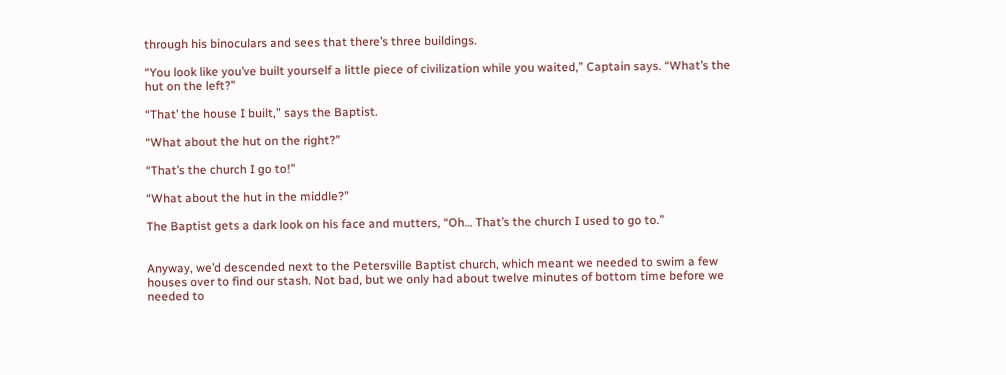through his binoculars and sees that there’s three buildings.

“You look like you’ve built yourself a little piece of civilization while you waited,” Captain says. “What’s the hut on the left?”

“That’ the house I built,” says the Baptist.

“What about the hut on the right?”

“That’s the church I go to!”

“What about the hut in the middle?”

The Baptist gets a dark look on his face and mutters, “Oh… That’s the church I used to go to.”


Anyway, we’d descended next to the Petersville Baptist church, which meant we needed to swim a few houses over to find our stash. Not bad, but we only had about twelve minutes of bottom time before we needed to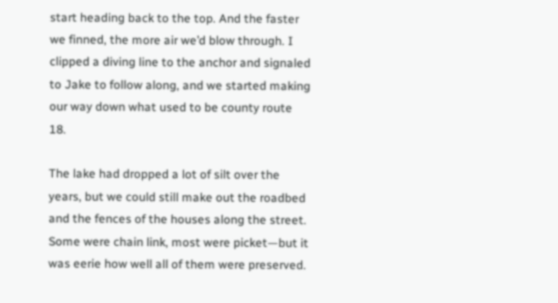start heading back to the top. And the faster we finned, the more air we’d blow through. I clipped a diving line to the anchor and signaled to Jake to follow along, and we started making our way down what used to be county route 18.

The lake had dropped a lot of silt over the years, but we could still make out the roadbed and the fences of the houses along the street. Some were chain link, most were picket—but it was eerie how well all of them were preserved.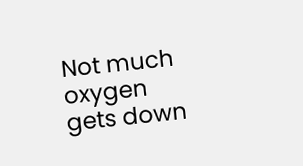Not much oxygen gets down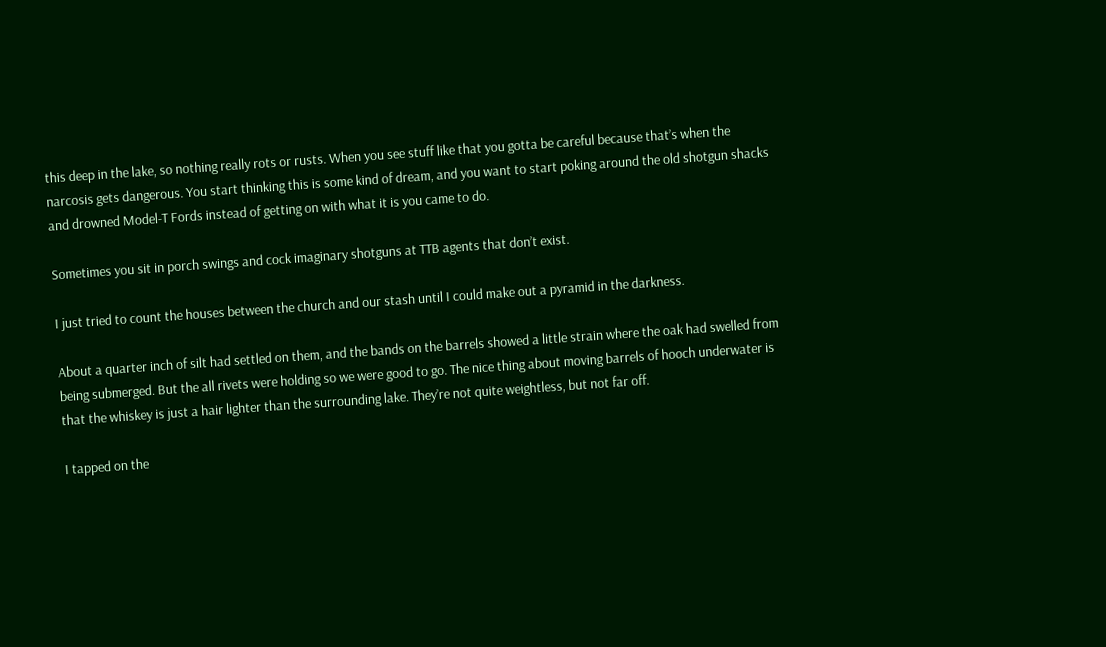this deep in the lake, so nothing really rots or rusts. When you see stuff like that you gotta be careful because that’s when the narcosis gets dangerous. You start thinking this is some kind of dream, and you want to start poking around the old shotgun shacks and drowned Model-T Fords instead of getting on with what it is you came to do.

Sometimes you sit in porch swings and cock imaginary shotguns at TTB agents that don’t exist.

I just tried to count the houses between the church and our stash until I could make out a pyramid in the darkness.

About a quarter inch of silt had settled on them, and the bands on the barrels showed a little strain where the oak had swelled from being submerged. But the all rivets were holding so we were good to go. The nice thing about moving barrels of hooch underwater is that the whiskey is just a hair lighter than the surrounding lake. They’re not quite weightless, but not far off.

I tapped on the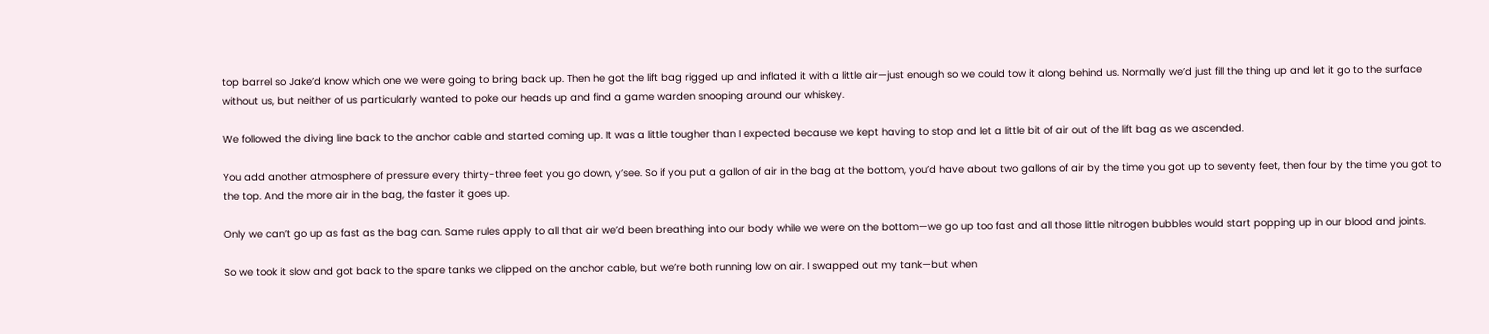top barrel so Jake’d know which one we were going to bring back up. Then he got the lift bag rigged up and inflated it with a little air—just enough so we could tow it along behind us. Normally we’d just fill the thing up and let it go to the surface without us, but neither of us particularly wanted to poke our heads up and find a game warden snooping around our whiskey.

We followed the diving line back to the anchor cable and started coming up. It was a little tougher than I expected because we kept having to stop and let a little bit of air out of the lift bag as we ascended.

You add another atmosphere of pressure every thirty-three feet you go down, y’see. So if you put a gallon of air in the bag at the bottom, you’d have about two gallons of air by the time you got up to seventy feet, then four by the time you got to the top. And the more air in the bag, the faster it goes up.

Only we can’t go up as fast as the bag can. Same rules apply to all that air we’d been breathing into our body while we were on the bottom—we go up too fast and all those little nitrogen bubbles would start popping up in our blood and joints.

So we took it slow and got back to the spare tanks we clipped on the anchor cable, but we’re both running low on air. I swapped out my tank—but when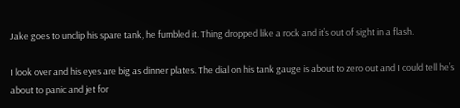Jake goes to unclip his spare tank, he fumbled it. Thing dropped like a rock and it’s out of sight in a flash.

I look over and his eyes are big as dinner plates. The dial on his tank gauge is about to zero out and I could tell he’s about to panic and jet for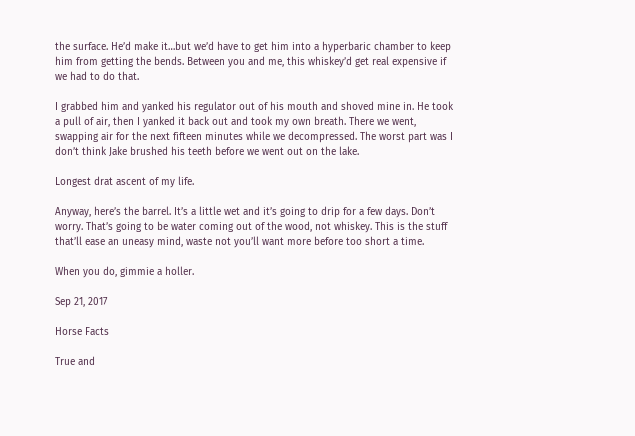the surface. He’d make it…but we’d have to get him into a hyperbaric chamber to keep him from getting the bends. Between you and me, this whiskey’d get real expensive if we had to do that.

I grabbed him and yanked his regulator out of his mouth and shoved mine in. He took a pull of air, then I yanked it back out and took my own breath. There we went, swapping air for the next fifteen minutes while we decompressed. The worst part was I don’t think Jake brushed his teeth before we went out on the lake.

Longest drat ascent of my life.

Anyway, here’s the barrel. It’s a little wet and it’s going to drip for a few days. Don’t worry. That’s going to be water coming out of the wood, not whiskey. This is the stuff that’ll ease an uneasy mind, waste not you’ll want more before too short a time.

When you do, gimmie a holler.

Sep 21, 2017

Horse Facts

True and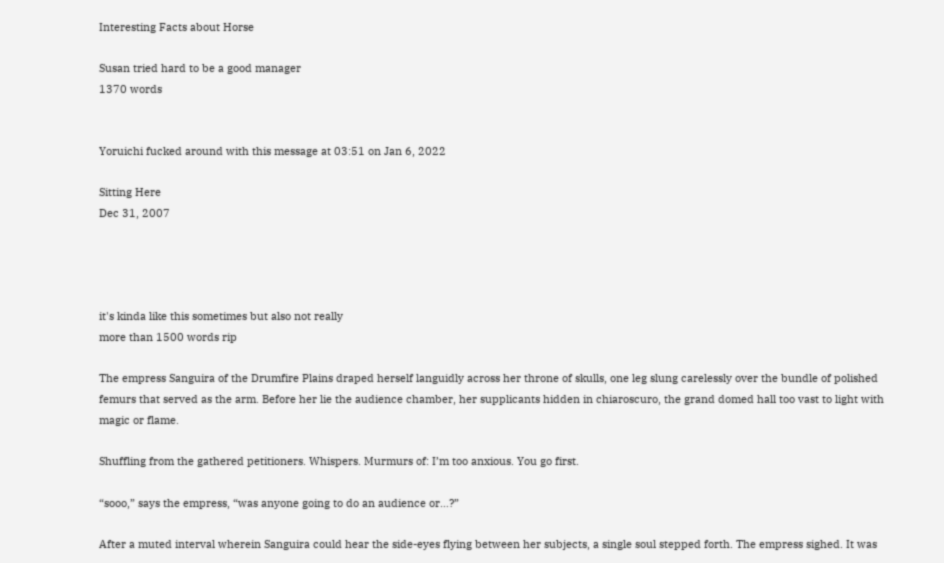Interesting Facts about Horse

Susan tried hard to be a good manager
1370 words


Yoruichi fucked around with this message at 03:51 on Jan 6, 2022

Sitting Here
Dec 31, 2007




it's kinda like this sometimes but also not really
more than 1500 words rip

The empress Sanguira of the Drumfire Plains draped herself languidly across her throne of skulls, one leg slung carelessly over the bundle of polished femurs that served as the arm. Before her lie the audience chamber, her supplicants hidden in chiaroscuro, the grand domed hall too vast to light with magic or flame.

Shuffling from the gathered petitioners. Whispers. Murmurs of: I’m too anxious. You go first.

“sooo,” says the empress, “was anyone going to do an audience or…?”

After a muted interval wherein Sanguira could hear the side-eyes flying between her subjects, a single soul stepped forth. The empress sighed. It was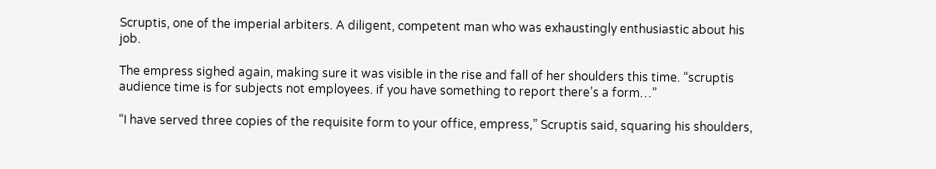Scruptis, one of the imperial arbiters. A diligent, competent man who was exhaustingly enthusiastic about his job.

The empress sighed again, making sure it was visible in the rise and fall of her shoulders this time. “scruptis audience time is for subjects not employees. if you have something to report there’s a form…”

“I have served three copies of the requisite form to your office, empress,” Scruptis said, squaring his shoulders,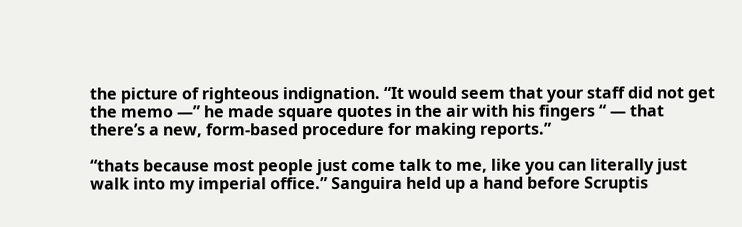the picture of righteous indignation. “It would seem that your staff did not get the memo —” he made square quotes in the air with his fingers “ — that there’s a new, form-based procedure for making reports.”

“thats because most people just come talk to me, like you can literally just walk into my imperial office.” Sanguira held up a hand before Scruptis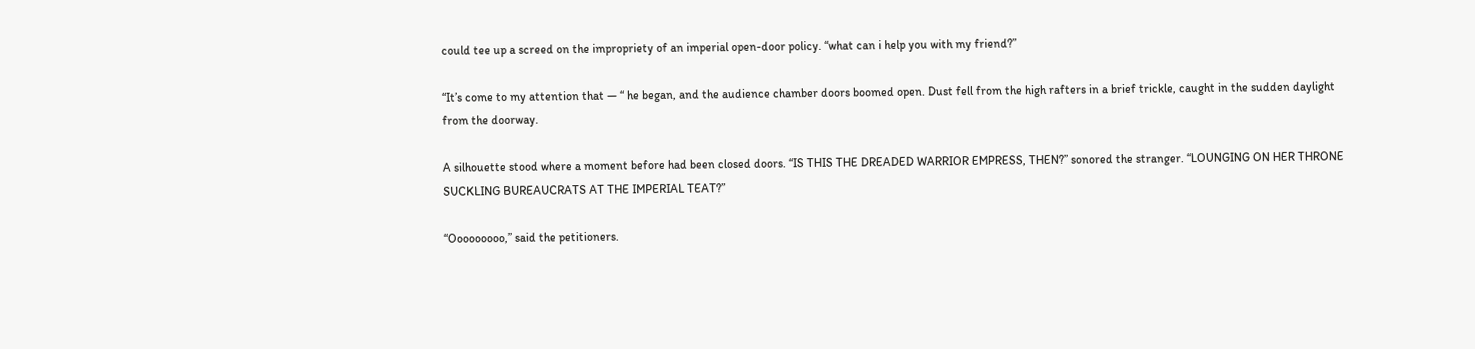could tee up a screed on the impropriety of an imperial open-door policy. “what can i help you with my friend?”

“It’s come to my attention that — “ he began, and the audience chamber doors boomed open. Dust fell from the high rafters in a brief trickle, caught in the sudden daylight from the doorway.

A silhouette stood where a moment before had been closed doors. “IS THIS THE DREADED WARRIOR EMPRESS, THEN?” sonored the stranger. “LOUNGING ON HER THRONE SUCKLING BUREAUCRATS AT THE IMPERIAL TEAT?”

“Ooooooooo,” said the petitioners.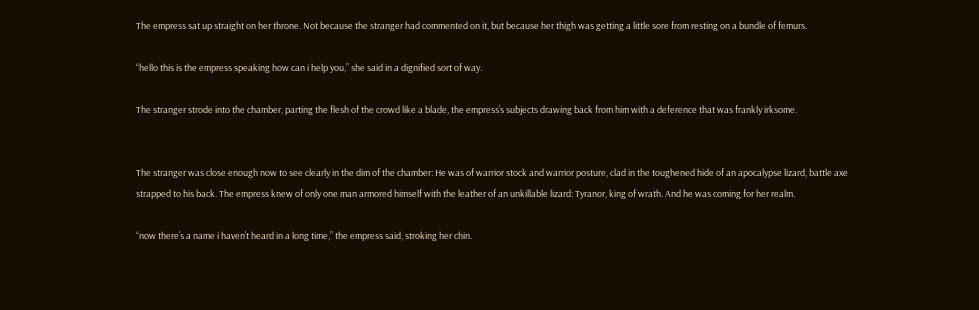The empress sat up straight on her throne. Not because the stranger had commented on it, but because her thigh was getting a little sore from resting on a bundle of femurs.

“hello this is the empress speaking how can i help you,” she said in a dignified sort of way.

The stranger strode into the chamber, parting the flesh of the crowd like a blade, the empress’s subjects drawing back from him with a deference that was frankly irksome.


The stranger was close enough now to see clearly in the dim of the chamber: He was of warrior stock and warrior posture, clad in the toughened hide of an apocalypse lizard, battle axe strapped to his back. The empress knew of only one man armored himself with the leather of an unkillable lizard: Tyranor, king of wrath. And he was coming for her realm.

“now there’s a name i haven’t heard in a long time,” the empress said, stroking her chin.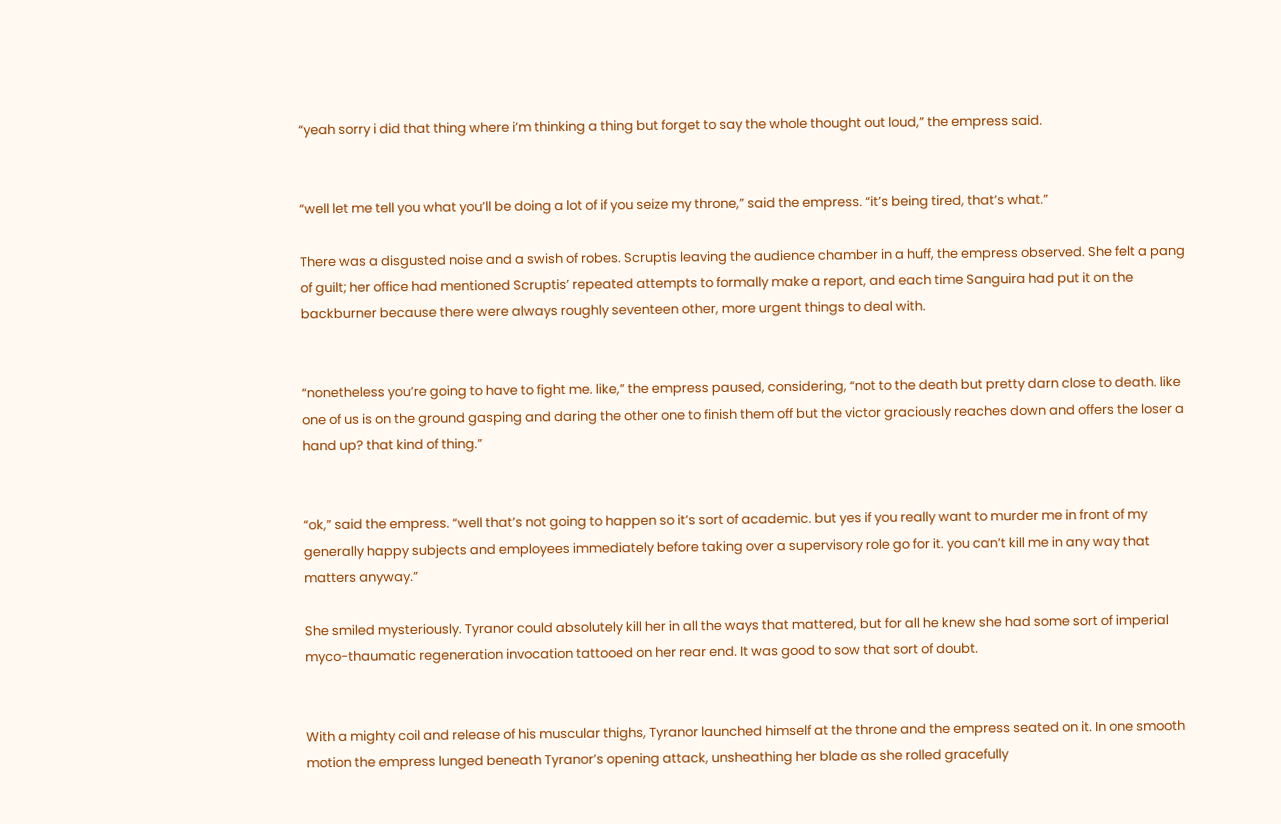“yeah sorry i did that thing where i’m thinking a thing but forget to say the whole thought out loud,” the empress said.


“well let me tell you what you’ll be doing a lot of if you seize my throne,” said the empress. “it’s being tired, that’s what.”

There was a disgusted noise and a swish of robes. Scruptis leaving the audience chamber in a huff, the empress observed. She felt a pang of guilt; her office had mentioned Scruptis’ repeated attempts to formally make a report, and each time Sanguira had put it on the backburner because there were always roughly seventeen other, more urgent things to deal with.


“nonetheless you’re going to have to fight me. like,” the empress paused, considering, “not to the death but pretty darn close to death. like one of us is on the ground gasping and daring the other one to finish them off but the victor graciously reaches down and offers the loser a hand up? that kind of thing.”


“ok,” said the empress. “well that’s not going to happen so it’s sort of academic. but yes if you really want to murder me in front of my generally happy subjects and employees immediately before taking over a supervisory role go for it. you can’t kill me in any way that matters anyway.”

She smiled mysteriously. Tyranor could absolutely kill her in all the ways that mattered, but for all he knew she had some sort of imperial myco-thaumatic regeneration invocation tattooed on her rear end. It was good to sow that sort of doubt.


With a mighty coil and release of his muscular thighs, Tyranor launched himself at the throne and the empress seated on it. In one smooth motion the empress lunged beneath Tyranor’s opening attack, unsheathing her blade as she rolled gracefully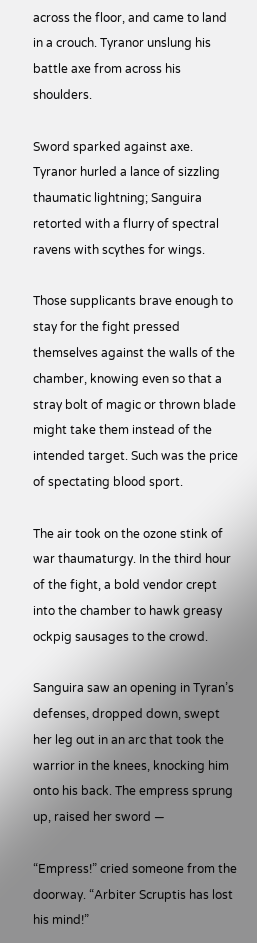across the floor, and came to land in a crouch. Tyranor unslung his battle axe from across his shoulders.

Sword sparked against axe. Tyranor hurled a lance of sizzling thaumatic lightning; Sanguira retorted with a flurry of spectral ravens with scythes for wings.

Those supplicants brave enough to stay for the fight pressed themselves against the walls of the chamber, knowing even so that a stray bolt of magic or thrown blade might take them instead of the intended target. Such was the price of spectating blood sport.

The air took on the ozone stink of war thaumaturgy. In the third hour of the fight, a bold vendor crept into the chamber to hawk greasy ockpig sausages to the crowd.

Sanguira saw an opening in Tyran’s defenses, dropped down, swept her leg out in an arc that took the warrior in the knees, knocking him onto his back. The empress sprung up, raised her sword —

“Empress!” cried someone from the doorway. “Arbiter Scruptis has lost his mind!”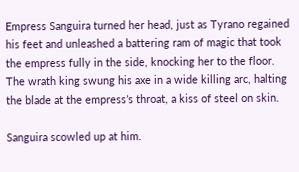Empress Sanguira turned her head, just as Tyrano regained his feet and unleashed a battering ram of magic that took the empress fully in the side, knocking her to the floor. The wrath king swung his axe in a wide killing arc, halting the blade at the empress’s throat, a kiss of steel on skin.

Sanguira scowled up at him.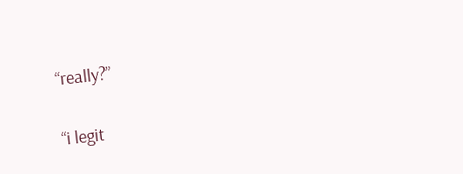“really?”


“i legit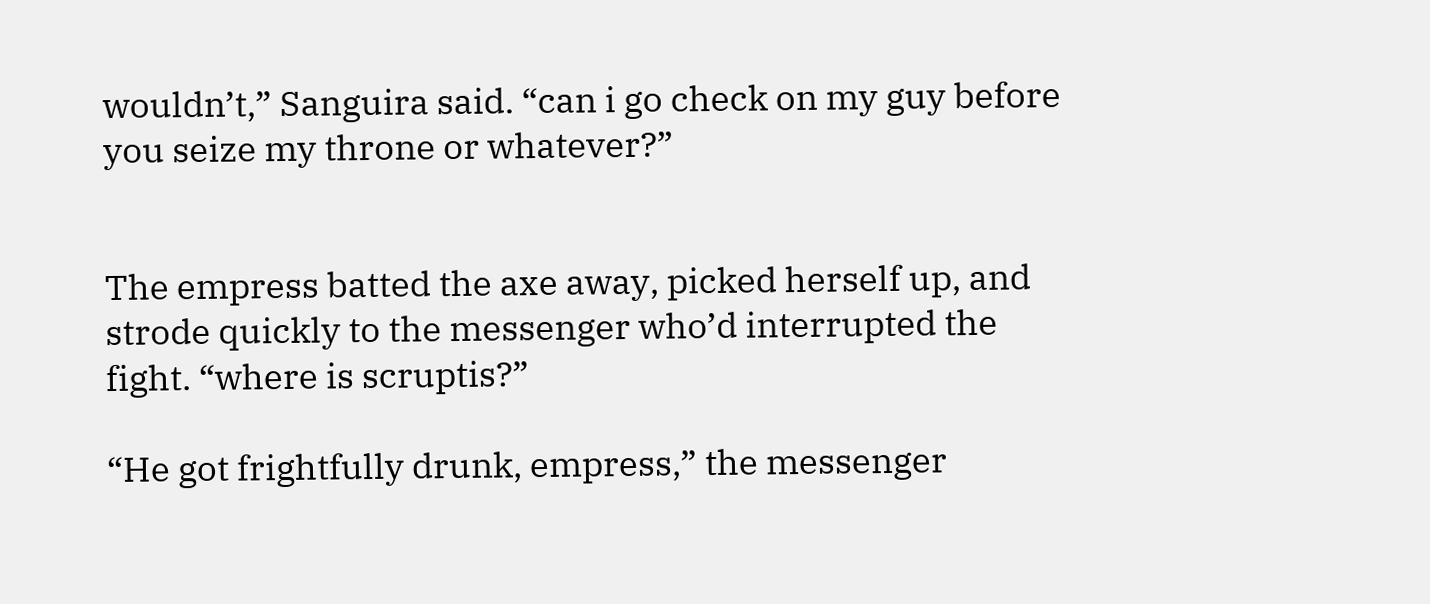wouldn’t,” Sanguira said. “can i go check on my guy before you seize my throne or whatever?”


The empress batted the axe away, picked herself up, and strode quickly to the messenger who’d interrupted the fight. “where is scruptis?”

“He got frightfully drunk, empress,” the messenger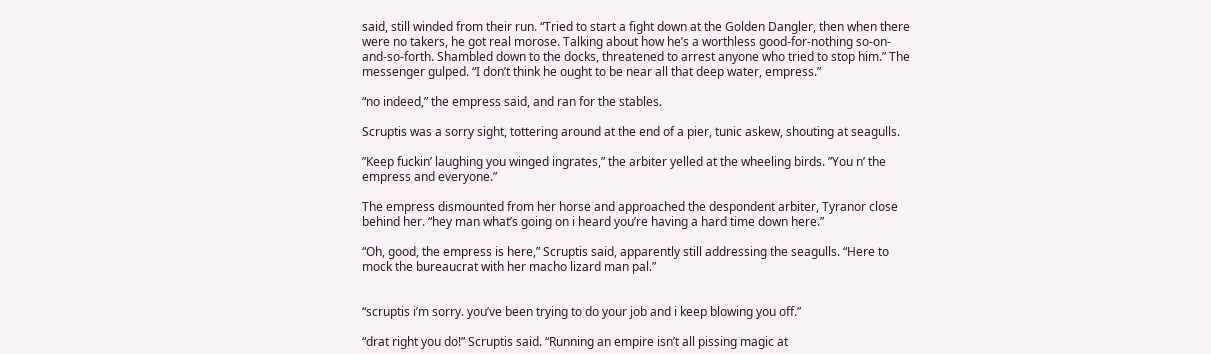said, still winded from their run. “Tried to start a fight down at the Golden Dangler, then when there were no takers, he got real morose. Talking about how he’s a worthless good-for-nothing so-on-and-so-forth. Shambled down to the docks, threatened to arrest anyone who tried to stop him.” The messenger gulped. “I don’t think he ought to be near all that deep water, empress.”

“no indeed,” the empress said, and ran for the stables.

Scruptis was a sorry sight, tottering around at the end of a pier, tunic askew, shouting at seagulls.

”Keep fuckin’ laughing you winged ingrates,” the arbiter yelled at the wheeling birds. ”You n’ the empress and everyone.”

The empress dismounted from her horse and approached the despondent arbiter, Tyranor close behind her. “hey man what’s going on i heard you’re having a hard time down here.”

“Oh, good, the empress is here,” Scruptis said, apparently still addressing the seagulls. “Here to mock the bureaucrat with her macho lizard man pal.”


“scruptis i’m sorry. you’ve been trying to do your job and i keep blowing you off.”

“drat right you do!” Scruptis said. “Running an empire isn’t all pissing magic at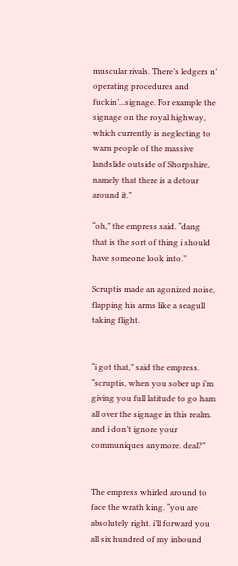muscular rivals. There’s ledgers n’ operating procedures and fuckin’...signage. For example the signage on the royal highway, which currently is neglecting to warn people of the massive landslide outside of Shorpshire, namely that there is a detour around it.”

“oh,” the empress said. “dang that is the sort of thing i should have someone look into.”

Scruptis made an agonized noise, flapping his arms like a seagull taking flight.


“i got that,” said the empress. “scruptis, when you sober up i’m giving you full latitude to go ham all over the signage in this realm. and i don’t ignore your communiques anymore. deal?”


The empress whirled around to face the wrath king. “you are absolutely right. i’ll forward you all six hundred of my inbound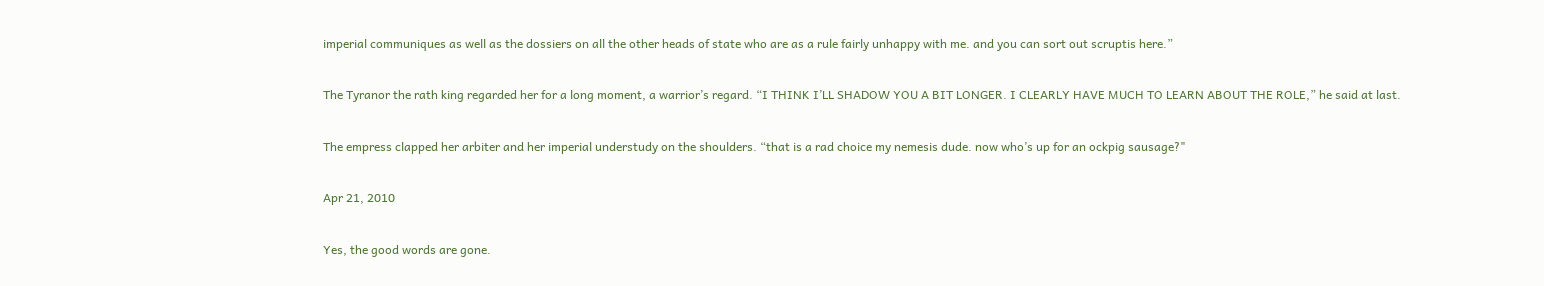imperial communiques as well as the dossiers on all the other heads of state who are as a rule fairly unhappy with me. and you can sort out scruptis here.”

The Tyranor the rath king regarded her for a long moment, a warrior’s regard. “I THINK I’LL SHADOW YOU A BIT LONGER. I CLEARLY HAVE MUCH TO LEARN ABOUT THE ROLE,” he said at last.

The empress clapped her arbiter and her imperial understudy on the shoulders. “that is a rad choice my nemesis dude. now who’s up for an ockpig sausage?"

Apr 21, 2010

Yes, the good words are gone.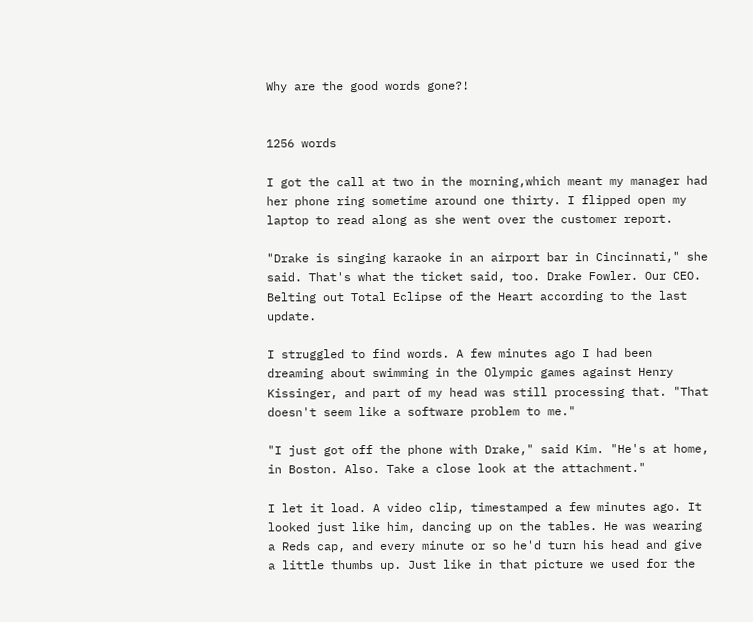Why are the good words gone?!


1256 words

I got the call at two in the morning,which meant my manager had her phone ring sometime around one thirty. I flipped open my laptop to read along as she went over the customer report.

"Drake is singing karaoke in an airport bar in Cincinnati," she said. That's what the ticket said, too. Drake Fowler. Our CEO. Belting out Total Eclipse of the Heart according to the last update.

I struggled to find words. A few minutes ago I had been dreaming about swimming in the Olympic games against Henry Kissinger, and part of my head was still processing that. "That doesn't seem like a software problem to me."

"I just got off the phone with Drake," said Kim. "He's at home, in Boston. Also. Take a close look at the attachment."

I let it load. A video clip, timestamped a few minutes ago. It looked just like him, dancing up on the tables. He was wearing a Reds cap, and every minute or so he'd turn his head and give a little thumbs up. Just like in that picture we used for the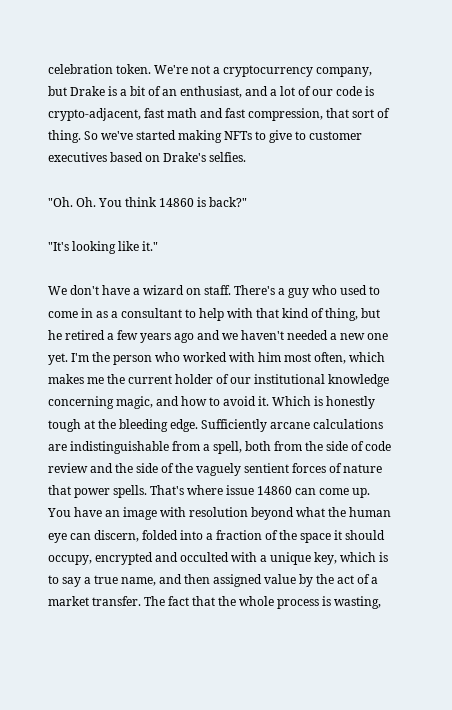celebration token. We're not a cryptocurrency company, but Drake is a bit of an enthusiast, and a lot of our code is crypto-adjacent, fast math and fast compression, that sort of thing. So we've started making NFTs to give to customer executives based on Drake's selfies.

"Oh. Oh. You think 14860 is back?"

"It's looking like it."

We don't have a wizard on staff. There's a guy who used to come in as a consultant to help with that kind of thing, but he retired a few years ago and we haven't needed a new one yet. I'm the person who worked with him most often, which makes me the current holder of our institutional knowledge concerning magic, and how to avoid it. Which is honestly tough at the bleeding edge. Sufficiently arcane calculations are indistinguishable from a spell, both from the side of code review and the side of the vaguely sentient forces of nature that power spells. That's where issue 14860 can come up. You have an image with resolution beyond what the human eye can discern, folded into a fraction of the space it should occupy, encrypted and occulted with a unique key, which is to say a true name, and then assigned value by the act of a market transfer. The fact that the whole process is wasting,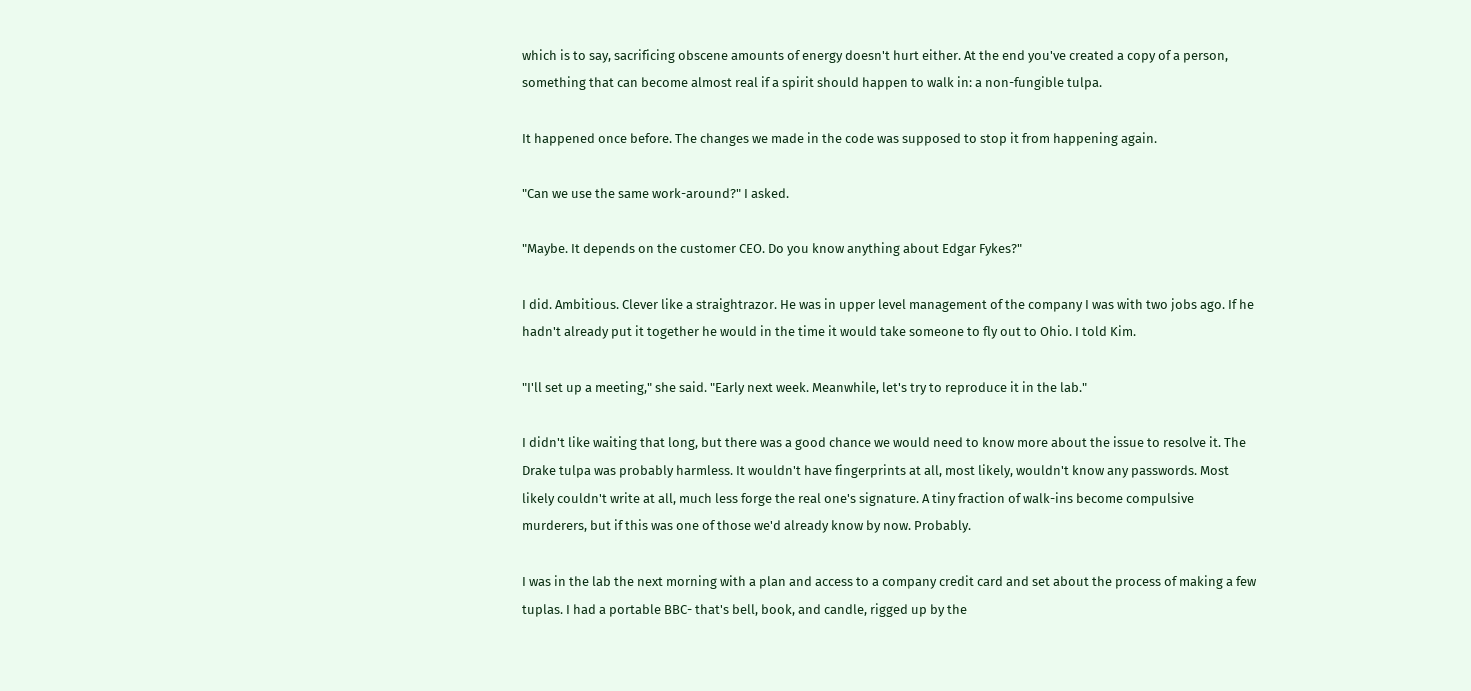which is to say, sacrificing obscene amounts of energy doesn't hurt either. At the end you've created a copy of a person, something that can become almost real if a spirit should happen to walk in: a non-fungible tulpa.

It happened once before. The changes we made in the code was supposed to stop it from happening again.

"Can we use the same work-around?" I asked.

"Maybe. It depends on the customer CEO. Do you know anything about Edgar Fykes?"

I did. Ambitious. Clever like a straightrazor. He was in upper level management of the company I was with two jobs ago. If he hadn't already put it together he would in the time it would take someone to fly out to Ohio. I told Kim.

"I'll set up a meeting," she said. "Early next week. Meanwhile, let's try to reproduce it in the lab."

I didn't like waiting that long, but there was a good chance we would need to know more about the issue to resolve it. The Drake tulpa was probably harmless. It wouldn't have fingerprints at all, most likely, wouldn't know any passwords. Most likely couldn't write at all, much less forge the real one's signature. A tiny fraction of walk-ins become compulsive murderers, but if this was one of those we'd already know by now. Probably.

I was in the lab the next morning with a plan and access to a company credit card and set about the process of making a few tuplas. I had a portable BBC- that's bell, book, and candle, rigged up by the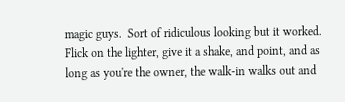magic guys.  Sort of ridiculous looking but it worked. Flick on the lighter, give it a shake, and point, and as long as you're the owner, the walk-in walks out and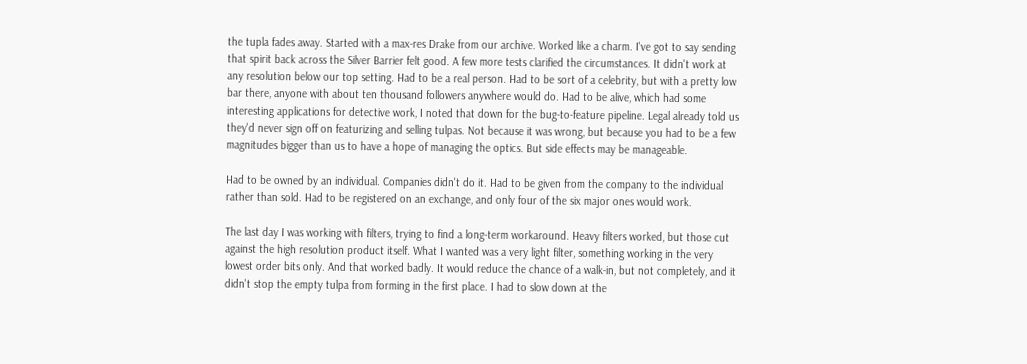the tupla fades away. Started with a max-res Drake from our archive. Worked like a charm. I've got to say sending that spirit back across the Silver Barrier felt good. A few more tests clarified the circumstances. It didn't work at any resolution below our top setting. Had to be a real person. Had to be sort of a celebrity, but with a pretty low bar there, anyone with about ten thousand followers anywhere would do. Had to be alive, which had some interesting applications for detective work, I noted that down for the bug-to-feature pipeline. Legal already told us they'd never sign off on featurizing and selling tulpas. Not because it was wrong, but because you had to be a few magnitudes bigger than us to have a hope of managing the optics. But side effects may be manageable.

Had to be owned by an individual. Companies didn't do it. Had to be given from the company to the individual rather than sold. Had to be registered on an exchange, and only four of the six major ones would work.

The last day I was working with filters, trying to find a long-term workaround. Heavy filters worked, but those cut against the high resolution product itself. What I wanted was a very light filter, something working in the very lowest order bits only. And that worked badly. It would reduce the chance of a walk-in, but not completely, and it didn't stop the empty tulpa from forming in the first place. I had to slow down at the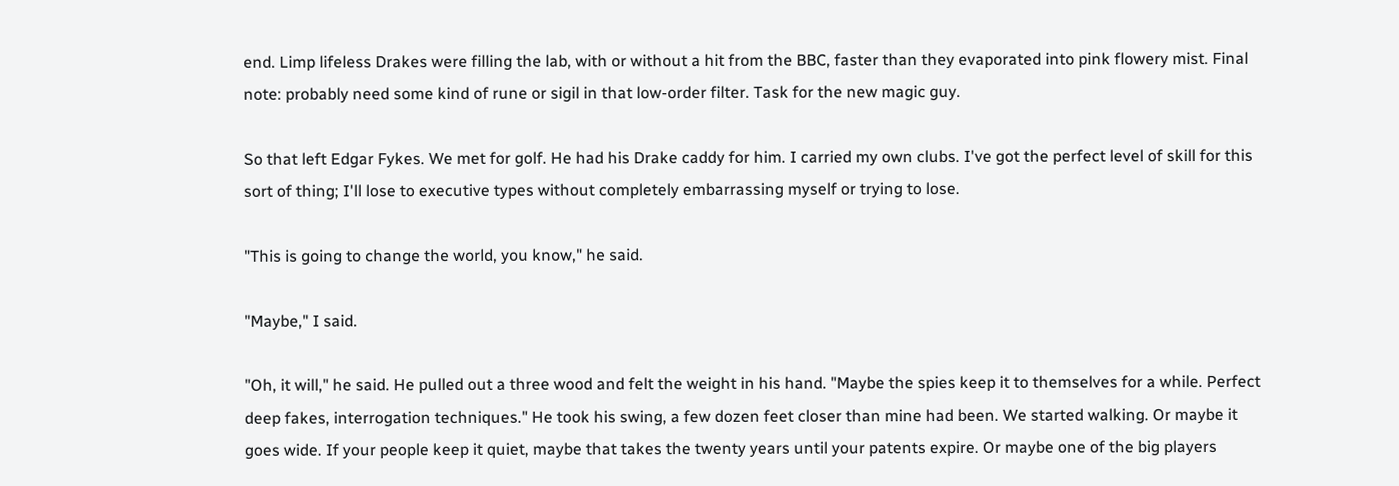end. Limp lifeless Drakes were filling the lab, with or without a hit from the BBC, faster than they evaporated into pink flowery mist. Final note: probably need some kind of rune or sigil in that low-order filter. Task for the new magic guy.

So that left Edgar Fykes. We met for golf. He had his Drake caddy for him. I carried my own clubs. I've got the perfect level of skill for this sort of thing; I'll lose to executive types without completely embarrassing myself or trying to lose.

"This is going to change the world, you know," he said.

"Maybe," I said.

"Oh, it will," he said. He pulled out a three wood and felt the weight in his hand. "Maybe the spies keep it to themselves for a while. Perfect deep fakes, interrogation techniques." He took his swing, a few dozen feet closer than mine had been. We started walking. Or maybe it goes wide. If your people keep it quiet, maybe that takes the twenty years until your patents expire. Or maybe one of the big players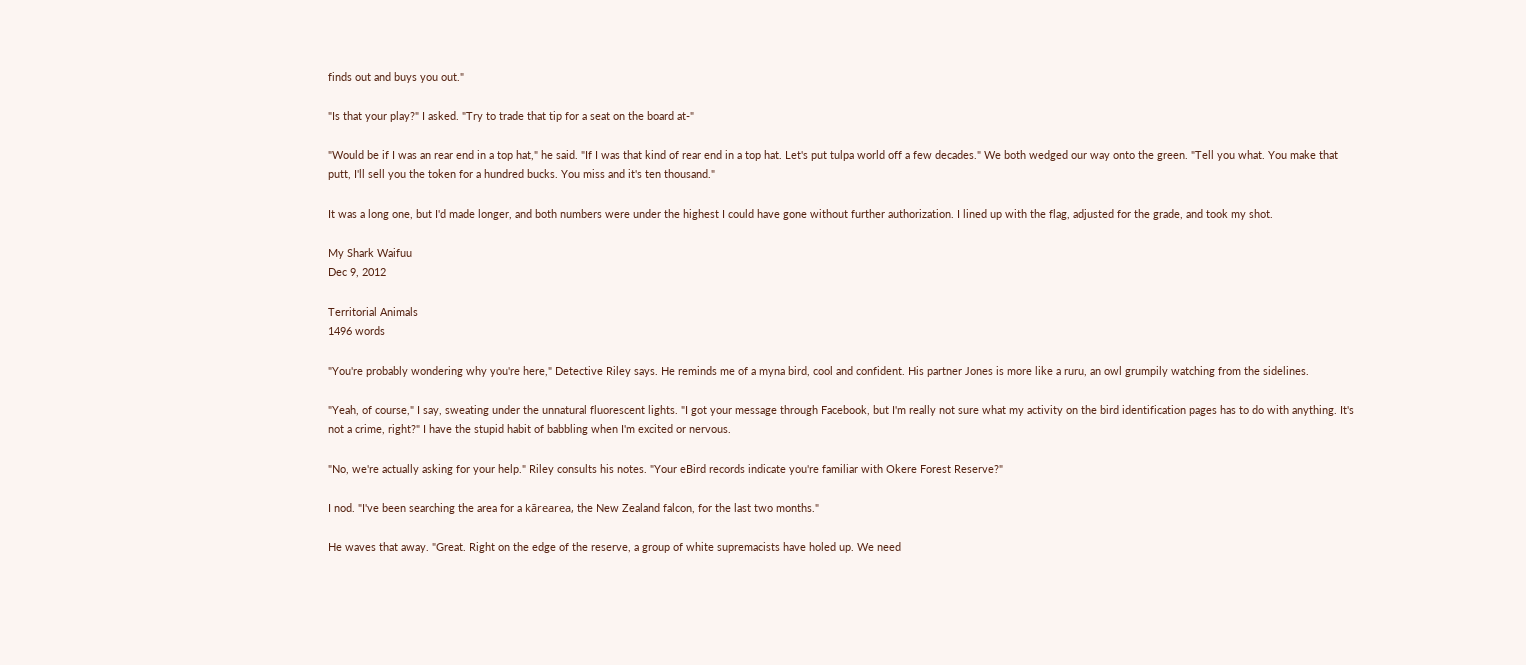finds out and buys you out."

"Is that your play?" I asked. "Try to trade that tip for a seat on the board at-"

"Would be if I was an rear end in a top hat," he said. "If I was that kind of rear end in a top hat. Let's put tulpa world off a few decades." We both wedged our way onto the green. "Tell you what. You make that putt, I'll sell you the token for a hundred bucks. You miss and it's ten thousand."

It was a long one, but I'd made longer, and both numbers were under the highest I could have gone without further authorization. I lined up with the flag, adjusted for the grade, and took my shot.

My Shark Waifuu
Dec 9, 2012

Territorial Animals
1496 words

"You're probably wondering why you're here," Detective Riley says. He reminds me of a myna bird, cool and confident. His partner Jones is more like a ruru, an owl grumpily watching from the sidelines.

"Yeah, of course," I say, sweating under the unnatural fluorescent lights. "I got your message through Facebook, but I'm really not sure what my activity on the bird identification pages has to do with anything. It's not a crime, right?" I have the stupid habit of babbling when I'm excited or nervous.

"No, we're actually asking for your help." Riley consults his notes. "Your eBird records indicate you're familiar with Okere Forest Reserve?"

I nod. "I've been searching the area for a kārearea, the New Zealand falcon, for the last two months."

He waves that away. "Great. Right on the edge of the reserve, a group of white supremacists have holed up. We need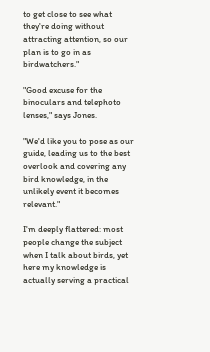to get close to see what they're doing without attracting attention, so our plan is to go in as birdwatchers."

"Good excuse for the binoculars and telephoto lenses," says Jones.

"We'd like you to pose as our guide, leading us to the best overlook and covering any bird knowledge, in the unlikely event it becomes relevant."

I'm deeply flattered: most people change the subject when I talk about birds, yet here my knowledge is actually serving a practical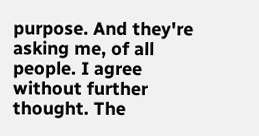purpose. And they're asking me, of all people. I agree without further thought. The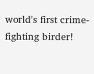world's first crime-fighting birder!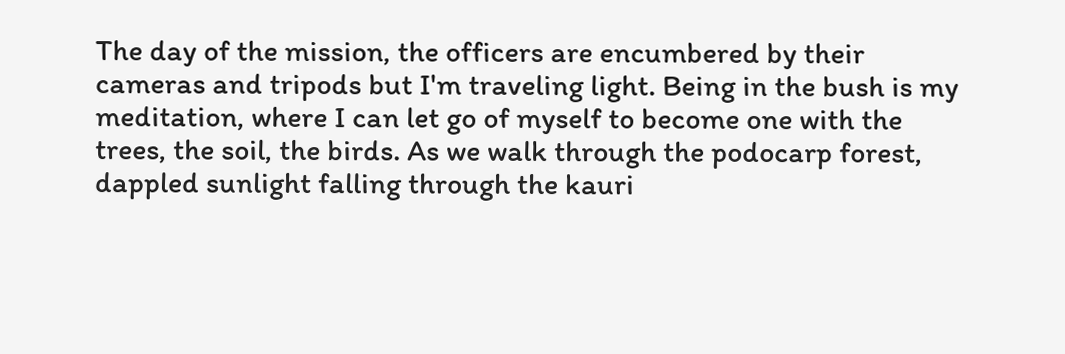The day of the mission, the officers are encumbered by their cameras and tripods but I'm traveling light. Being in the bush is my meditation, where I can let go of myself to become one with the trees, the soil, the birds. As we walk through the podocarp forest, dappled sunlight falling through the kauri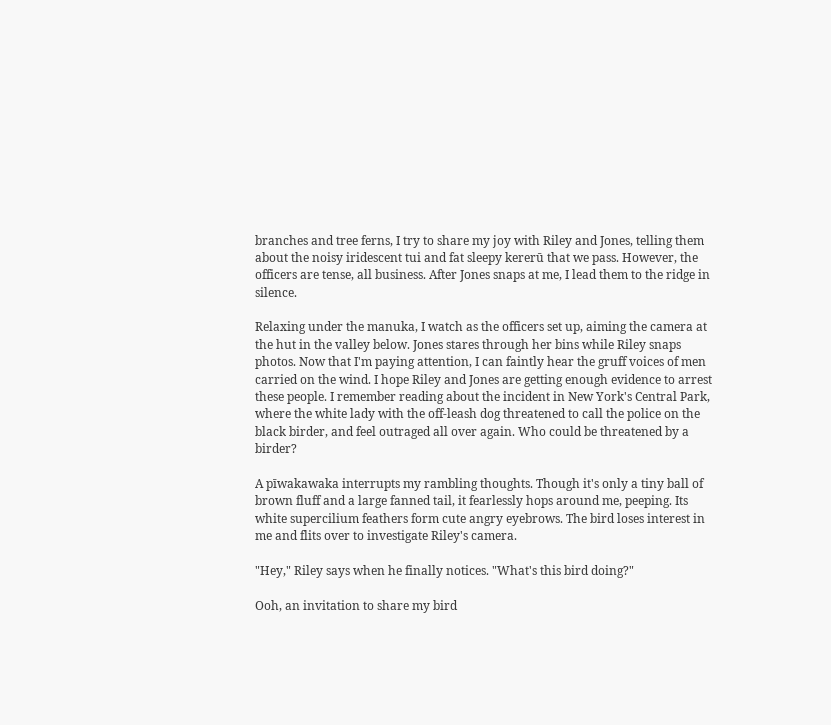branches and tree ferns, I try to share my joy with Riley and Jones, telling them about the noisy iridescent tui and fat sleepy kererū that we pass. However, the officers are tense, all business. After Jones snaps at me, I lead them to the ridge in silence.

Relaxing under the manuka, I watch as the officers set up, aiming the camera at the hut in the valley below. Jones stares through her bins while Riley snaps photos. Now that I'm paying attention, I can faintly hear the gruff voices of men carried on the wind. I hope Riley and Jones are getting enough evidence to arrest these people. I remember reading about the incident in New York's Central Park, where the white lady with the off-leash dog threatened to call the police on the black birder, and feel outraged all over again. Who could be threatened by a birder?

A pīwakawaka interrupts my rambling thoughts. Though it's only a tiny ball of brown fluff and a large fanned tail, it fearlessly hops around me, peeping. Its white supercilium feathers form cute angry eyebrows. The bird loses interest in me and flits over to investigate Riley's camera.

"Hey," Riley says when he finally notices. "What's this bird doing?"

Ooh, an invitation to share my bird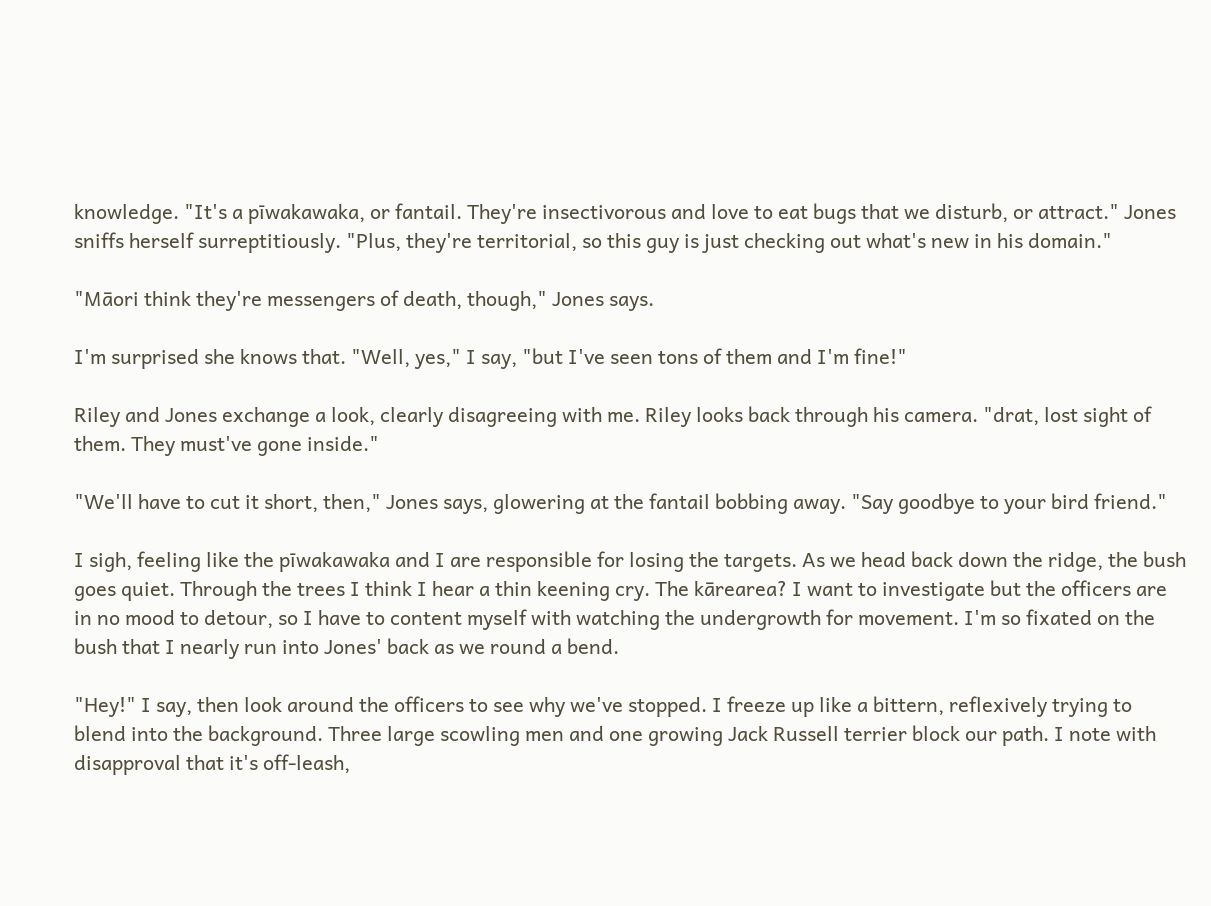knowledge. "It's a pīwakawaka, or fantail. They're insectivorous and love to eat bugs that we disturb, or attract." Jones sniffs herself surreptitiously. "Plus, they're territorial, so this guy is just checking out what's new in his domain."

"Māori think they're messengers of death, though," Jones says.

I'm surprised she knows that. "Well, yes," I say, "but I've seen tons of them and I'm fine!"

Riley and Jones exchange a look, clearly disagreeing with me. Riley looks back through his camera. "drat, lost sight of them. They must've gone inside."

"We'll have to cut it short, then," Jones says, glowering at the fantail bobbing away. "Say goodbye to your bird friend."

I sigh, feeling like the pīwakawaka and I are responsible for losing the targets. As we head back down the ridge, the bush goes quiet. Through the trees I think I hear a thin keening cry. The kārearea? I want to investigate but the officers are in no mood to detour, so I have to content myself with watching the undergrowth for movement. I'm so fixated on the bush that I nearly run into Jones' back as we round a bend.

"Hey!" I say, then look around the officers to see why we've stopped. I freeze up like a bittern, reflexively trying to blend into the background. Three large scowling men and one growing Jack Russell terrier block our path. I note with disapproval that it's off-leash,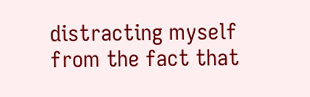distracting myself from the fact that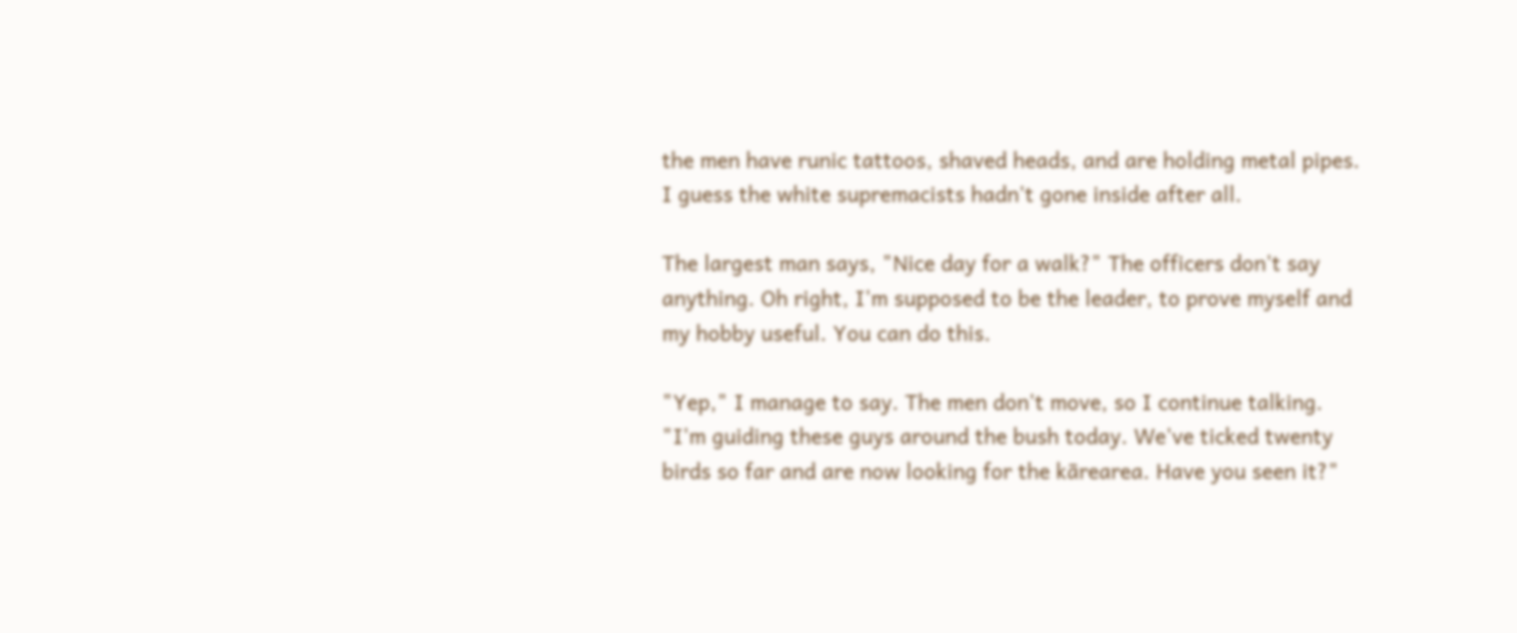the men have runic tattoos, shaved heads, and are holding metal pipes. I guess the white supremacists hadn't gone inside after all.

The largest man says, "Nice day for a walk?" The officers don't say anything. Oh right, I'm supposed to be the leader, to prove myself and my hobby useful. You can do this.

"Yep," I manage to say. The men don't move, so I continue talking. "I'm guiding these guys around the bush today. We've ticked twenty birds so far and are now looking for the kārearea. Have you seen it?"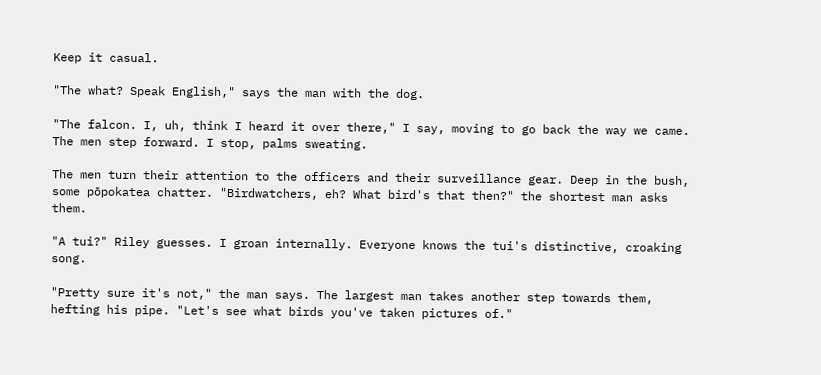Keep it casual.

"The what? Speak English," says the man with the dog.

"The falcon. I, uh, think I heard it over there," I say, moving to go back the way we came. The men step forward. I stop, palms sweating.

The men turn their attention to the officers and their surveillance gear. Deep in the bush, some pōpokatea chatter. "Birdwatchers, eh? What bird's that then?" the shortest man asks them.

"A tui?" Riley guesses. I groan internally. Everyone knows the tui's distinctive, croaking song.

"Pretty sure it's not," the man says. The largest man takes another step towards them, hefting his pipe. "Let's see what birds you've taken pictures of."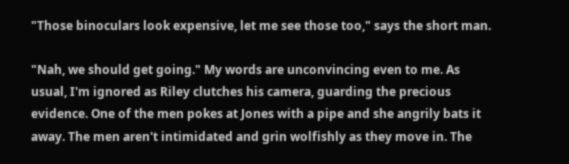"Those binoculars look expensive, let me see those too," says the short man.

"Nah, we should get going." My words are unconvincing even to me. As usual, I'm ignored as Riley clutches his camera, guarding the precious evidence. One of the men pokes at Jones with a pipe and she angrily bats it away. The men aren't intimidated and grin wolfishly as they move in. The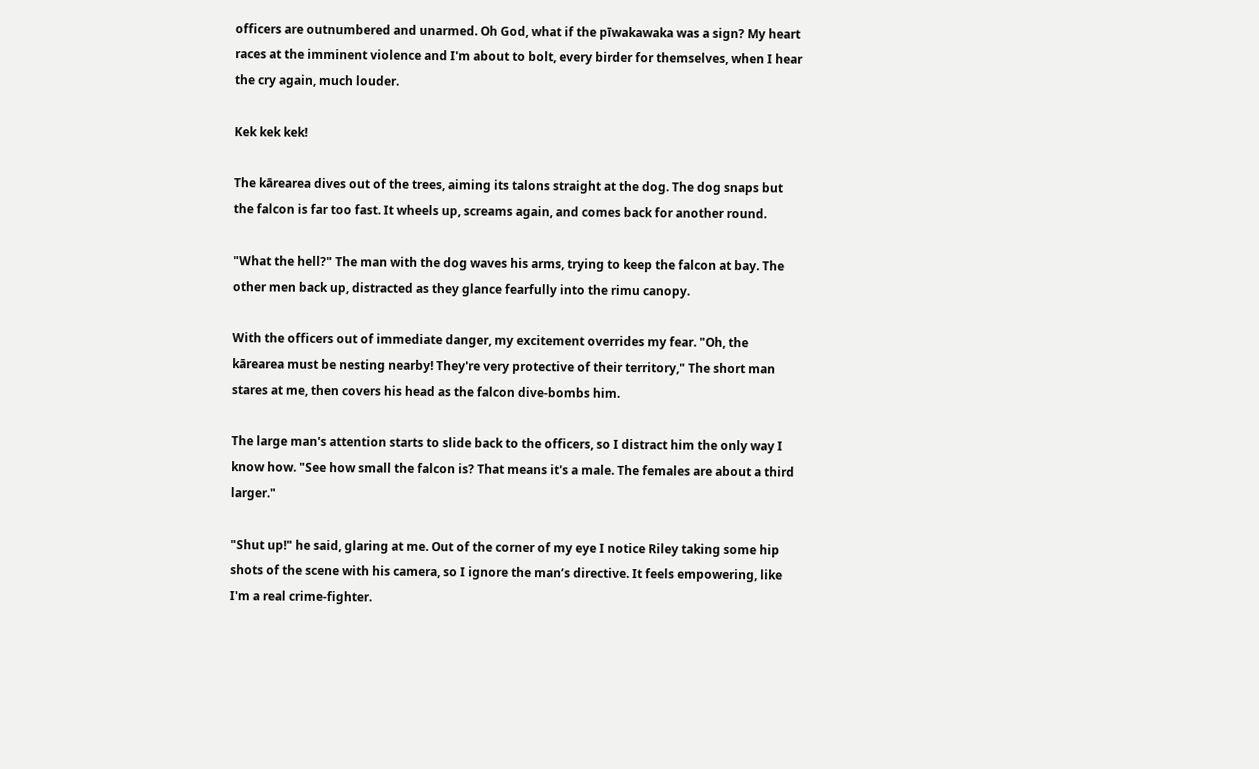officers are outnumbered and unarmed. Oh God, what if the pīwakawaka was a sign? My heart races at the imminent violence and I'm about to bolt, every birder for themselves, when I hear the cry again, much louder.

Kek kek kek!

The kārearea dives out of the trees, aiming its talons straight at the dog. The dog snaps but the falcon is far too fast. It wheels up, screams again, and comes back for another round.

"What the hell?" The man with the dog waves his arms, trying to keep the falcon at bay. The other men back up, distracted as they glance fearfully into the rimu canopy.

With the officers out of immediate danger, my excitement overrides my fear. "Oh, the kārearea must be nesting nearby! They're very protective of their territory," The short man stares at me, then covers his head as the falcon dive-bombs him.

The large man's attention starts to slide back to the officers, so I distract him the only way I know how. "See how small the falcon is? That means it's a male. The females are about a third larger."

"Shut up!" he said, glaring at me. Out of the corner of my eye I notice Riley taking some hip shots of the scene with his camera, so I ignore the man’s directive. It feels empowering, like I'm a real crime-fighter.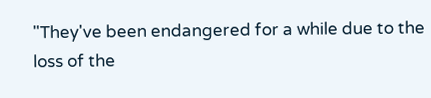"They've been endangered for a while due to the loss of the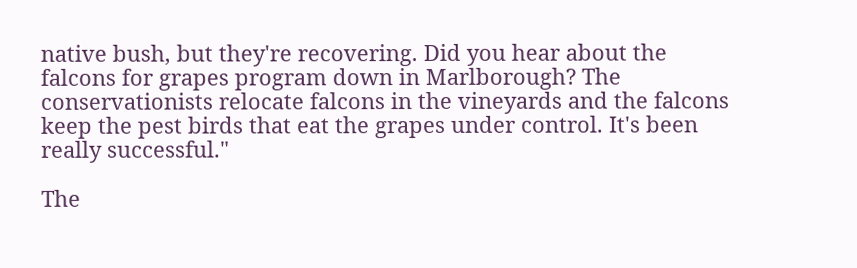native bush, but they're recovering. Did you hear about the falcons for grapes program down in Marlborough? The conservationists relocate falcons in the vineyards and the falcons keep the pest birds that eat the grapes under control. It's been really successful."

The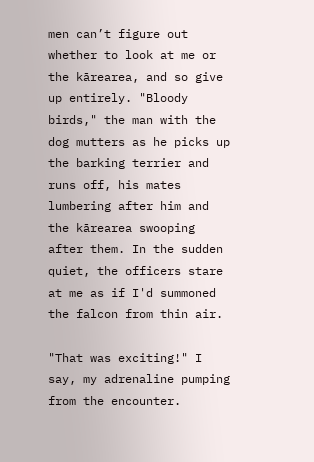men can’t figure out whether to look at me or the kārearea, and so give up entirely. "Bloody birds," the man with the dog mutters as he picks up the barking terrier and runs off, his mates lumbering after him and the kārearea swooping after them. In the sudden quiet, the officers stare at me as if I'd summoned the falcon from thin air.

"That was exciting!" I say, my adrenaline pumping from the encounter.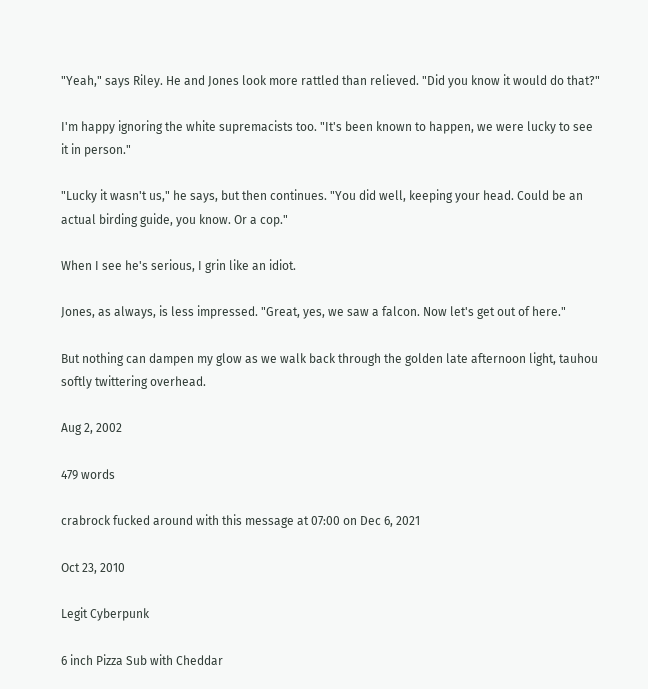"Yeah," says Riley. He and Jones look more rattled than relieved. "Did you know it would do that?"

I'm happy ignoring the white supremacists too. "It's been known to happen, we were lucky to see it in person."

"Lucky it wasn't us," he says, but then continues. "You did well, keeping your head. Could be an actual birding guide, you know. Or a cop."

When I see he's serious, I grin like an idiot.

Jones, as always, is less impressed. "Great, yes, we saw a falcon. Now let's get out of here."

But nothing can dampen my glow as we walk back through the golden late afternoon light, tauhou softly twittering overhead.

Aug 2, 2002

479 words

crabrock fucked around with this message at 07:00 on Dec 6, 2021

Oct 23, 2010

Legit Cyberpunk

6 inch Pizza Sub with Cheddar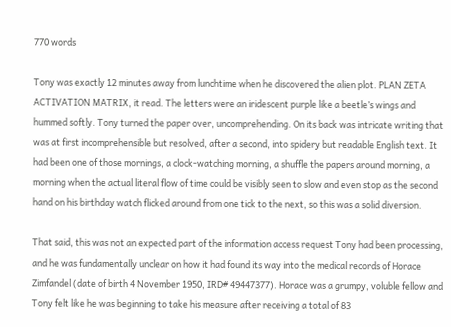770 words

Tony was exactly 12 minutes away from lunchtime when he discovered the alien plot. PLAN ZETA ACTIVATION MATRIX, it read. The letters were an iridescent purple like a beetle’s wings and hummed softly. Tony turned the paper over, uncomprehending. On its back was intricate writing that was at first incomprehensible but resolved, after a second, into spidery but readable English text. It had been one of those mornings, a clock-watching morning, a shuffle the papers around morning, a morning when the actual literal flow of time could be visibly seen to slow and even stop as the second hand on his birthday watch flicked around from one tick to the next, so this was a solid diversion.

That said, this was not an expected part of the information access request Tony had been processing, and he was fundamentally unclear on how it had found its way into the medical records of Horace Zimfandel (date of birth 4 November 1950, IRD# 49447377). Horace was a grumpy, voluble fellow and Tony felt like he was beginning to take his measure after receiving a total of 83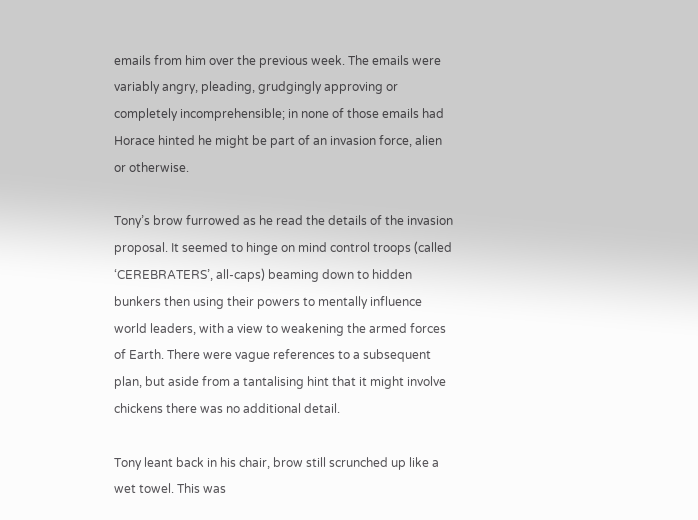emails from him over the previous week. The emails were variably angry, pleading, grudgingly approving or completely incomprehensible; in none of those emails had Horace hinted he might be part of an invasion force, alien or otherwise.

Tony’s brow furrowed as he read the details of the invasion proposal. It seemed to hinge on mind control troops (called ‘CEREBRATERS’, all-caps) beaming down to hidden bunkers then using their powers to mentally influence world leaders, with a view to weakening the armed forces of Earth. There were vague references to a subsequent plan, but aside from a tantalising hint that it might involve chickens there was no additional detail.

Tony leant back in his chair, brow still scrunched up like a wet towel. This was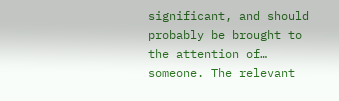significant, and should probably be brought to the attention of… someone. The relevant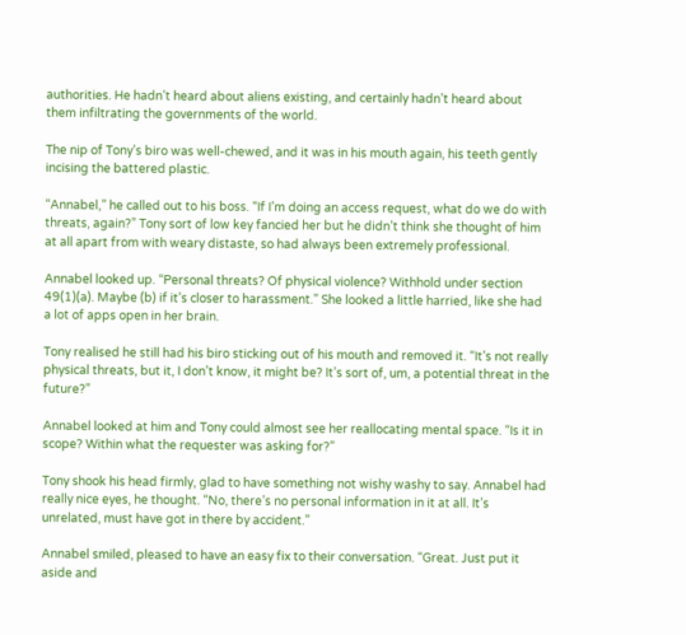authorities. He hadn’t heard about aliens existing, and certainly hadn’t heard about them infiltrating the governments of the world.

The nip of Tony’s biro was well-chewed, and it was in his mouth again, his teeth gently incising the battered plastic.

“Annabel,” he called out to his boss. “If I’m doing an access request, what do we do with threats, again?” Tony sort of low key fancied her but he didn’t think she thought of him at all apart from with weary distaste, so had always been extremely professional.

Annabel looked up. “Personal threats? Of physical violence? Withhold under section 49(1)(a). Maybe (b) if it’s closer to harassment.” She looked a little harried, like she had a lot of apps open in her brain.

Tony realised he still had his biro sticking out of his mouth and removed it. “It’s not really physical threats, but it, I don’t know, it might be? It’s sort of, um, a potential threat in the future?”

Annabel looked at him and Tony could almost see her reallocating mental space. “Is it in scope? Within what the requester was asking for?”

Tony shook his head firmly, glad to have something not wishy washy to say. Annabel had really nice eyes, he thought. “No, there’s no personal information in it at all. It’s unrelated, must have got in there by accident.”

Annabel smiled, pleased to have an easy fix to their conversation. “Great. Just put it aside and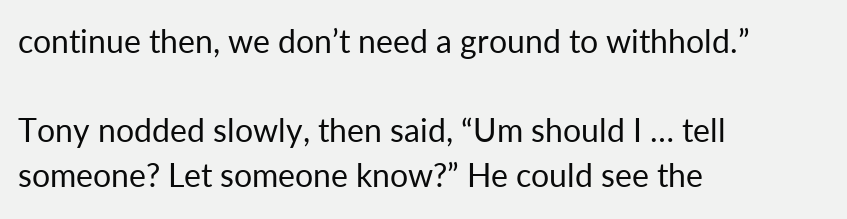continue then, we don’t need a ground to withhold.”

Tony nodded slowly, then said, “Um should I … tell someone? Let someone know?” He could see the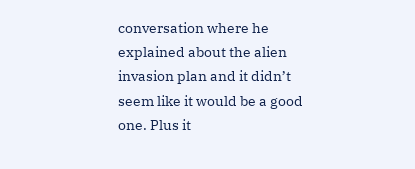conversation where he explained about the alien invasion plan and it didn’t seem like it would be a good one. Plus it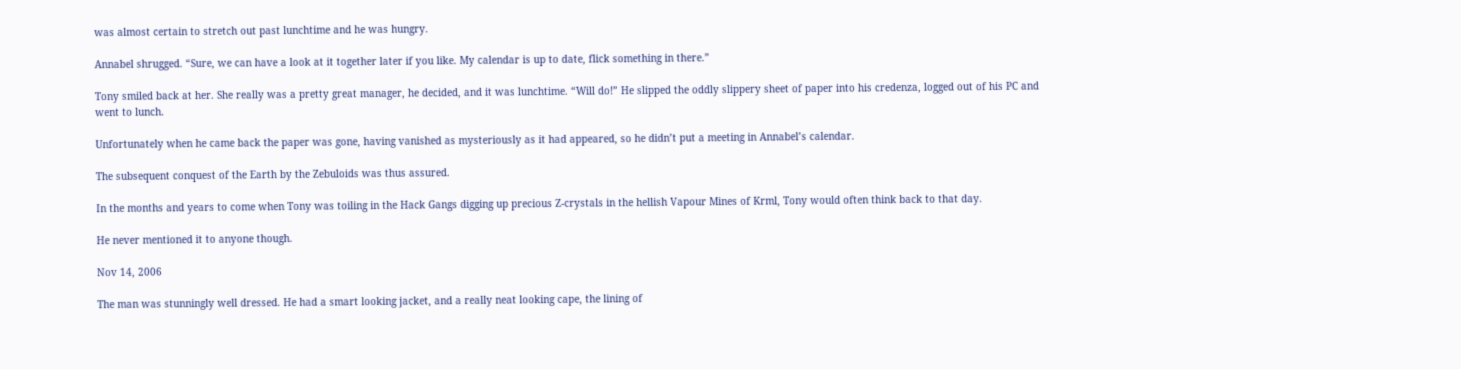was almost certain to stretch out past lunchtime and he was hungry.

Annabel shrugged. “Sure, we can have a look at it together later if you like. My calendar is up to date, flick something in there.”

Tony smiled back at her. She really was a pretty great manager, he decided, and it was lunchtime. “Will do!” He slipped the oddly slippery sheet of paper into his credenza, logged out of his PC and went to lunch.

Unfortunately when he came back the paper was gone, having vanished as mysteriously as it had appeared, so he didn’t put a meeting in Annabel’s calendar.

The subsequent conquest of the Earth by the Zebuloids was thus assured.

In the months and years to come when Tony was toiling in the Hack Gangs digging up precious Z-crystals in the hellish Vapour Mines of Krml, Tony would often think back to that day.

He never mentioned it to anyone though.

Nov 14, 2006

The man was stunningly well dressed. He had a smart looking jacket, and a really neat looking cape, the lining of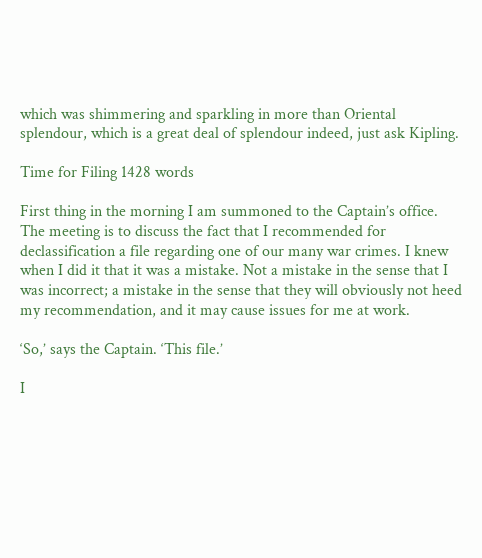which was shimmering and sparkling in more than Oriental splendour, which is a great deal of splendour indeed, just ask Kipling.

Time for Filing 1428 words

First thing in the morning I am summoned to the Captain’s office. The meeting is to discuss the fact that I recommended for declassification a file regarding one of our many war crimes. I knew when I did it that it was a mistake. Not a mistake in the sense that I was incorrect; a mistake in the sense that they will obviously not heed my recommendation, and it may cause issues for me at work.

‘So,’ says the Captain. ‘This file.’

I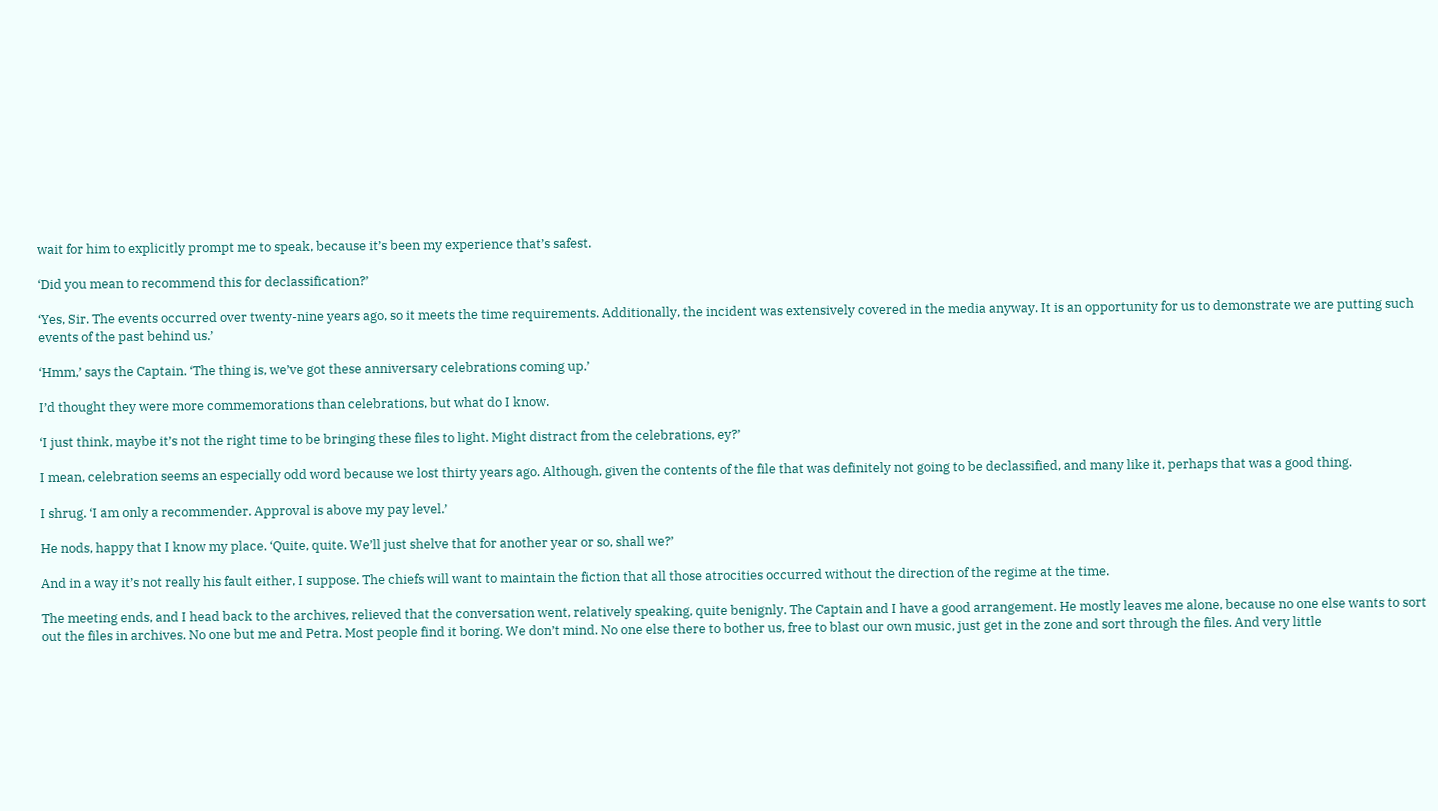wait for him to explicitly prompt me to speak, because it’s been my experience that’s safest.

‘Did you mean to recommend this for declassification?’

‘Yes, Sir. The events occurred over twenty-nine years ago, so it meets the time requirements. Additionally, the incident was extensively covered in the media anyway. It is an opportunity for us to demonstrate we are putting such events of the past behind us.’

‘Hmm,’ says the Captain. ‘The thing is, we’ve got these anniversary celebrations coming up.’

I’d thought they were more commemorations than celebrations, but what do I know.

‘I just think, maybe it’s not the right time to be bringing these files to light. Might distract from the celebrations, ey?’

I mean, celebration seems an especially odd word because we lost thirty years ago. Although, given the contents of the file that was definitely not going to be declassified, and many like it, perhaps that was a good thing.

I shrug. ‘I am only a recommender. Approval is above my pay level.’

He nods, happy that I know my place. ‘Quite, quite. We’ll just shelve that for another year or so, shall we?’

And in a way it’s not really his fault either, I suppose. The chiefs will want to maintain the fiction that all those atrocities occurred without the direction of the regime at the time.

The meeting ends, and I head back to the archives, relieved that the conversation went, relatively speaking, quite benignly. The Captain and I have a good arrangement. He mostly leaves me alone, because no one else wants to sort out the files in archives. No one but me and Petra. Most people find it boring. We don’t mind. No one else there to bother us, free to blast our own music, just get in the zone and sort through the files. And very little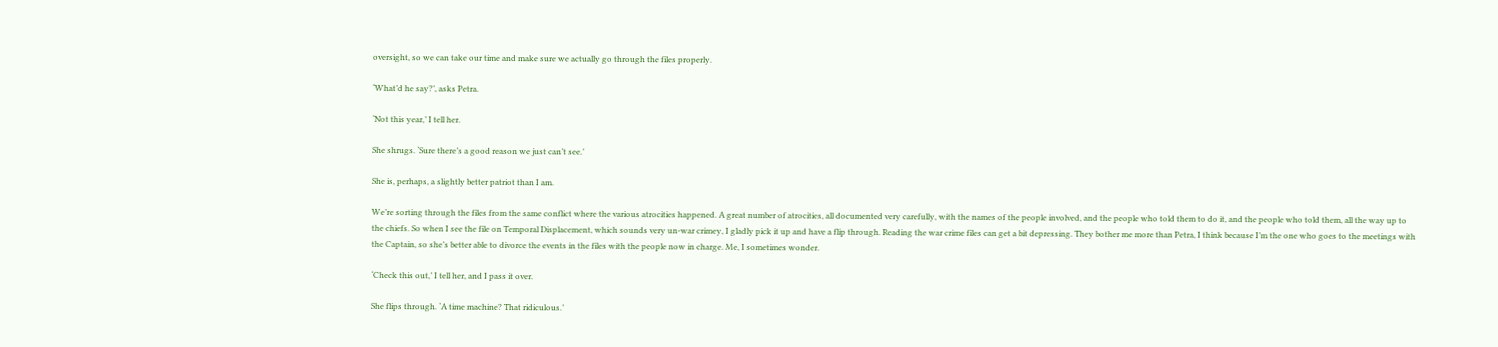oversight, so we can take our time and make sure we actually go through the files properly.

‘What’d he say?’, asks Petra.

‘Not this year,’ I tell her.

She shrugs. ‘Sure there’s a good reason we just can’t see.’

She is, perhaps, a slightly better patriot than I am.

We’re sorting through the files from the same conflict where the various atrocities happened. A great number of atrocities, all documented very carefully, with the names of the people involved, and the people who told them to do it, and the people who told them, all the way up to the chiefs. So when I see the file on Temporal Displacement, which sounds very un-war crimey, I gladly pick it up and have a flip through. Reading the war crime files can get a bit depressing. They bother me more than Petra, I think because I’m the one who goes to the meetings with the Captain, so she’s better able to divorce the events in the files with the people now in charge. Me, I sometimes wonder.

‘Check this out,’ I tell her, and I pass it over.

She flips through. ‘A time machine? That ridiculous.’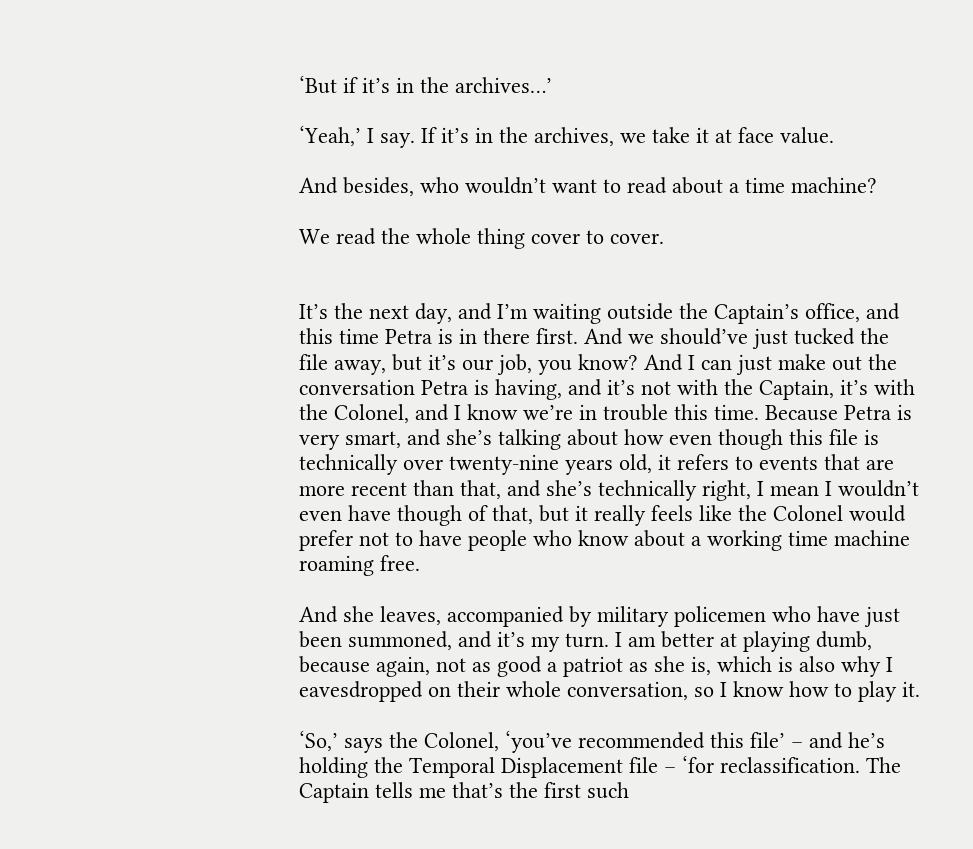‘But if it’s in the archives…’

‘Yeah,’ I say. If it’s in the archives, we take it at face value.

And besides, who wouldn’t want to read about a time machine?

We read the whole thing cover to cover.


It’s the next day, and I’m waiting outside the Captain’s office, and this time Petra is in there first. And we should’ve just tucked the file away, but it’s our job, you know? And I can just make out the conversation Petra is having, and it’s not with the Captain, it’s with the Colonel, and I know we’re in trouble this time. Because Petra is very smart, and she’s talking about how even though this file is technically over twenty-nine years old, it refers to events that are more recent than that, and she’s technically right, I mean I wouldn’t even have though of that, but it really feels like the Colonel would prefer not to have people who know about a working time machine roaming free.

And she leaves, accompanied by military policemen who have just been summoned, and it’s my turn. I am better at playing dumb, because again, not as good a patriot as she is, which is also why I eavesdropped on their whole conversation, so I know how to play it.

‘So,’ says the Colonel, ‘you’ve recommended this file’ – and he’s holding the Temporal Displacement file – ‘for reclassification. The Captain tells me that’s the first such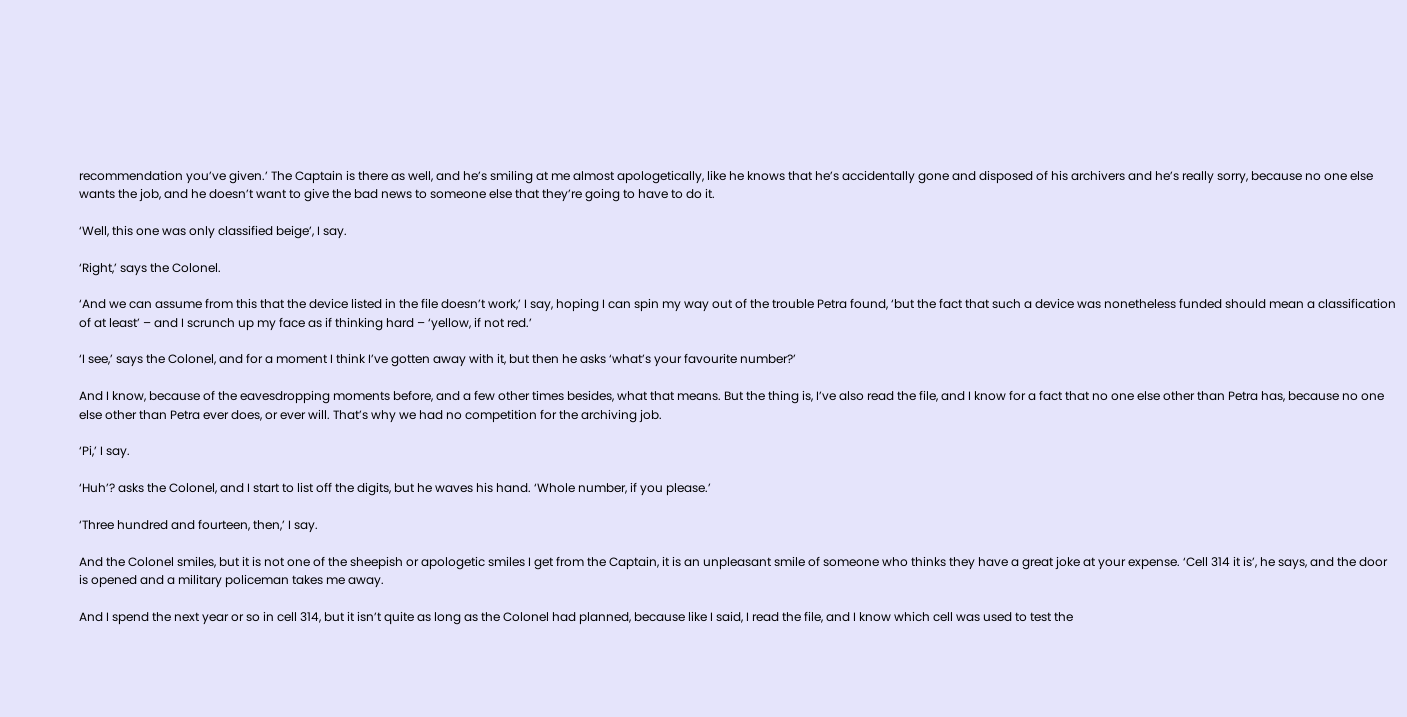recommendation you’ve given.’ The Captain is there as well, and he’s smiling at me almost apologetically, like he knows that he’s accidentally gone and disposed of his archivers and he’s really sorry, because no one else wants the job, and he doesn’t want to give the bad news to someone else that they’re going to have to do it.

‘Well, this one was only classified beige’, I say.

‘Right,’ says the Colonel.

‘And we can assume from this that the device listed in the file doesn’t work,’ I say, hoping I can spin my way out of the trouble Petra found, ‘but the fact that such a device was nonetheless funded should mean a classification of at least’ – and I scrunch up my face as if thinking hard – ‘yellow, if not red.’

‘I see,’ says the Colonel, and for a moment I think I’ve gotten away with it, but then he asks ‘what’s your favourite number?’

And I know, because of the eavesdropping moments before, and a few other times besides, what that means. But the thing is, I’ve also read the file, and I know for a fact that no one else other than Petra has, because no one else other than Petra ever does, or ever will. That’s why we had no competition for the archiving job.

‘Pi,’ I say.

‘Huh’? asks the Colonel, and I start to list off the digits, but he waves his hand. ‘Whole number, if you please.’

‘Three hundred and fourteen, then,’ I say.

And the Colonel smiles, but it is not one of the sheepish or apologetic smiles I get from the Captain, it is an unpleasant smile of someone who thinks they have a great joke at your expense. ‘Cell 314 it is’, he says, and the door is opened and a military policeman takes me away.

And I spend the next year or so in cell 314, but it isn’t quite as long as the Colonel had planned, because like I said, I read the file, and I know which cell was used to test the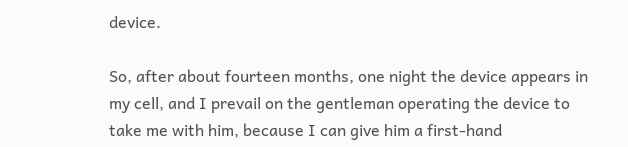device.

So, after about fourteen months, one night the device appears in my cell, and I prevail on the gentleman operating the device to take me with him, because I can give him a first-hand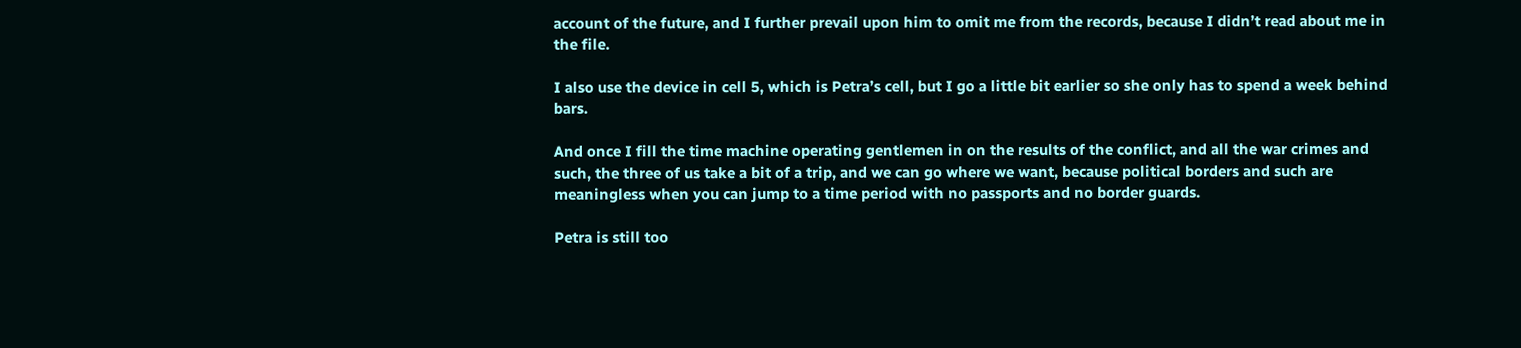account of the future, and I further prevail upon him to omit me from the records, because I didn’t read about me in the file.

I also use the device in cell 5, which is Petra’s cell, but I go a little bit earlier so she only has to spend a week behind bars.

And once I fill the time machine operating gentlemen in on the results of the conflict, and all the war crimes and such, the three of us take a bit of a trip, and we can go where we want, because political borders and such are meaningless when you can jump to a time period with no passports and no border guards.

Petra is still too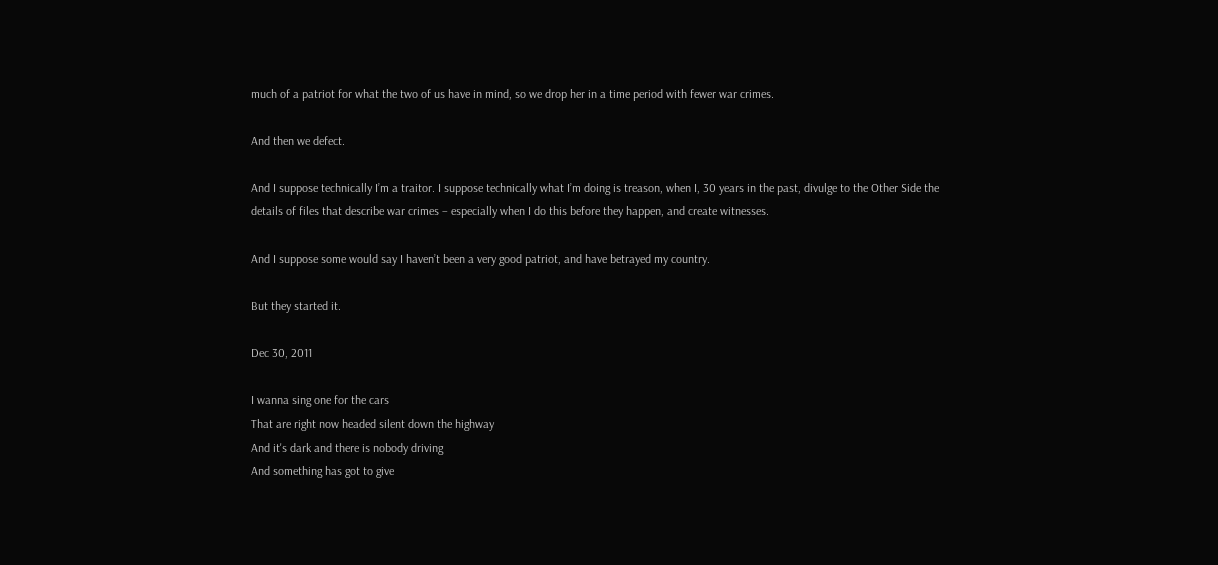much of a patriot for what the two of us have in mind, so we drop her in a time period with fewer war crimes.

And then we defect.

And I suppose technically I’m a traitor. I suppose technically what I’m doing is treason, when I, 30 years in the past, divulge to the Other Side the details of files that describe war crimes – especially when I do this before they happen, and create witnesses.

And I suppose some would say I haven’t been a very good patriot, and have betrayed my country.

But they started it.

Dec 30, 2011

I wanna sing one for the cars
That are right now headed silent down the highway
And it's dark and there is nobody driving
And something has got to give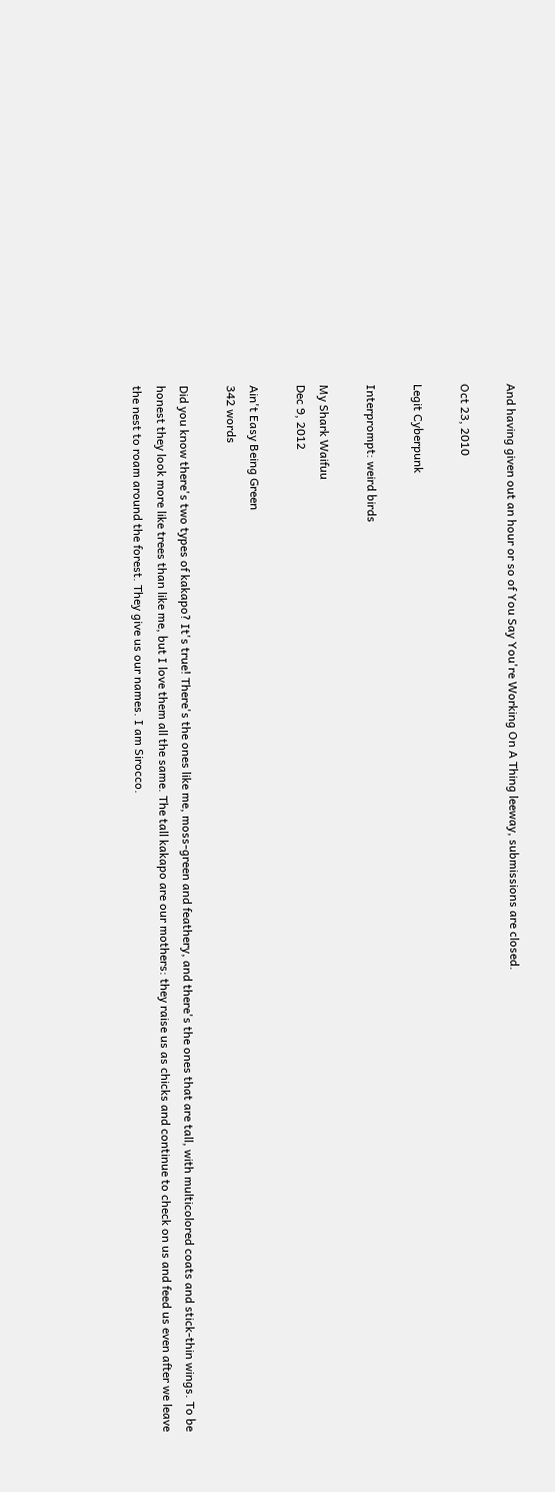And having given out an hour or so of You Say You're Working On A Thing leeway, submissions are closed.

Oct 23, 2010

Legit Cyberpunk

Interprompt: weird birds

My Shark Waifuu
Dec 9, 2012

Ain't Easy Being Green
342 words

Did you know there's two types of kakapo? It's true! There's the ones like me, moss-green and feathery, and there's the ones that are tall, with multicolored coats and stick-thin wings. To be honest they look more like trees than like me, but I love them all the same. The tall kakapo are our mothers: they raise us as chicks and continue to check on us and feed us even after we leave the nest to roam around the forest. They give us our names. I am Sirocco.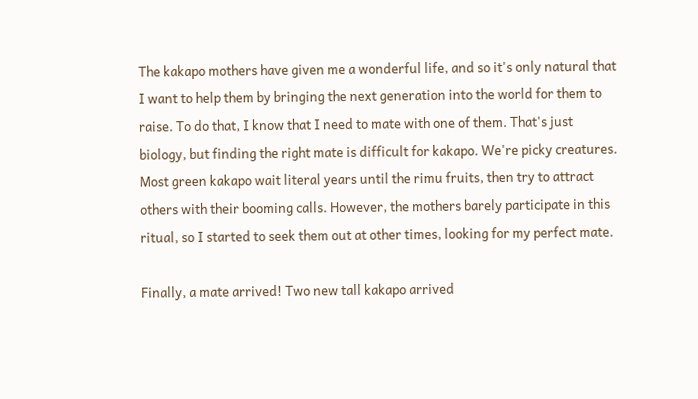The kakapo mothers have given me a wonderful life, and so it's only natural that I want to help them by bringing the next generation into the world for them to raise. To do that, I know that I need to mate with one of them. That's just biology, but finding the right mate is difficult for kakapo. We're picky creatures. Most green kakapo wait literal years until the rimu fruits, then try to attract others with their booming calls. However, the mothers barely participate in this ritual, so I started to seek them out at other times, looking for my perfect mate.

Finally, a mate arrived! Two new tall kakapo arrived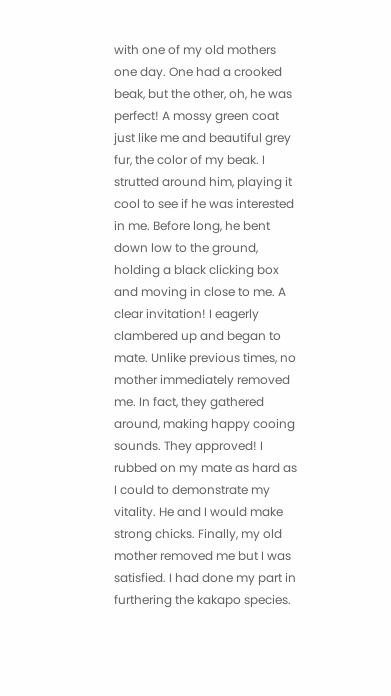with one of my old mothers one day. One had a crooked beak, but the other, oh, he was perfect! A mossy green coat just like me and beautiful grey fur, the color of my beak. I strutted around him, playing it cool to see if he was interested in me. Before long, he bent down low to the ground, holding a black clicking box and moving in close to me. A clear invitation! I eagerly clambered up and began to mate. Unlike previous times, no mother immediately removed me. In fact, they gathered around, making happy cooing sounds. They approved! I rubbed on my mate as hard as I could to demonstrate my vitality. He and I would make strong chicks. Finally, my old mother removed me but I was satisfied. I had done my part in furthering the kakapo species.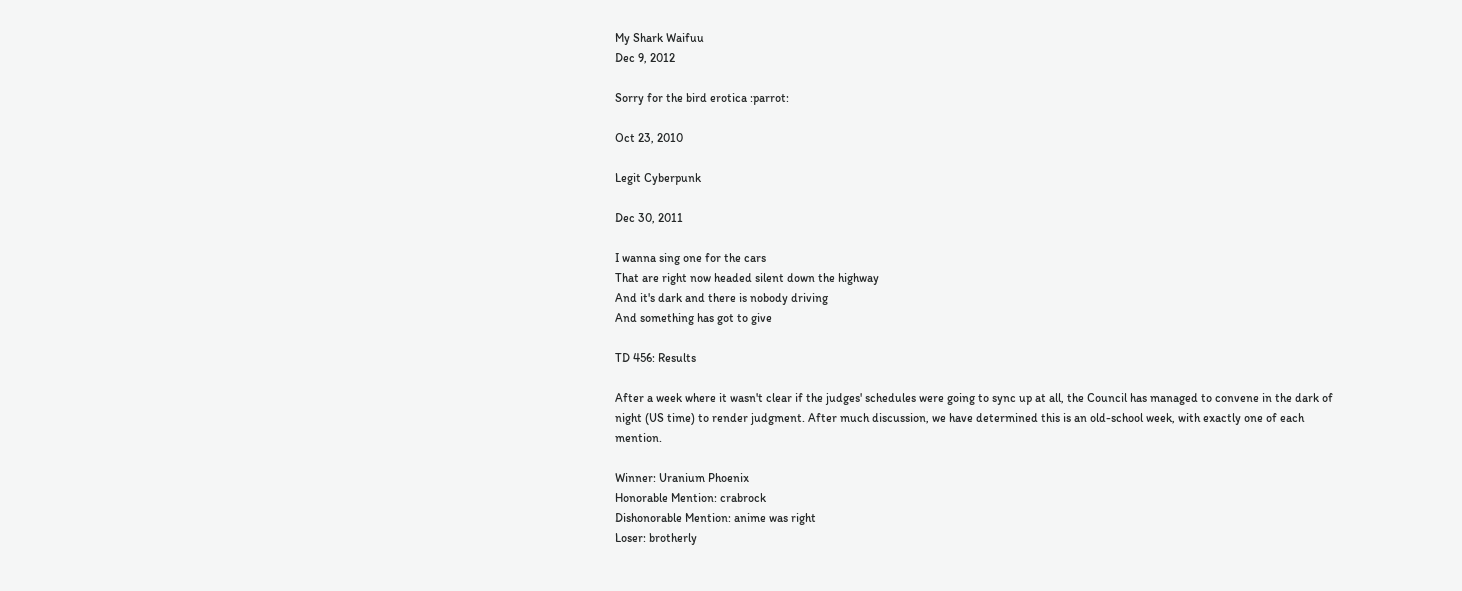My Shark Waifuu
Dec 9, 2012

Sorry for the bird erotica :parrot:

Oct 23, 2010

Legit Cyberpunk

Dec 30, 2011

I wanna sing one for the cars
That are right now headed silent down the highway
And it's dark and there is nobody driving
And something has got to give

TD 456: Results

After a week where it wasn't clear if the judges' schedules were going to sync up at all, the Council has managed to convene in the dark of night (US time) to render judgment. After much discussion, we have determined this is an old-school week, with exactly one of each mention.

Winner: Uranium Phoenix
Honorable Mention: crabrock
Dishonorable Mention: anime was right
Loser: brotherly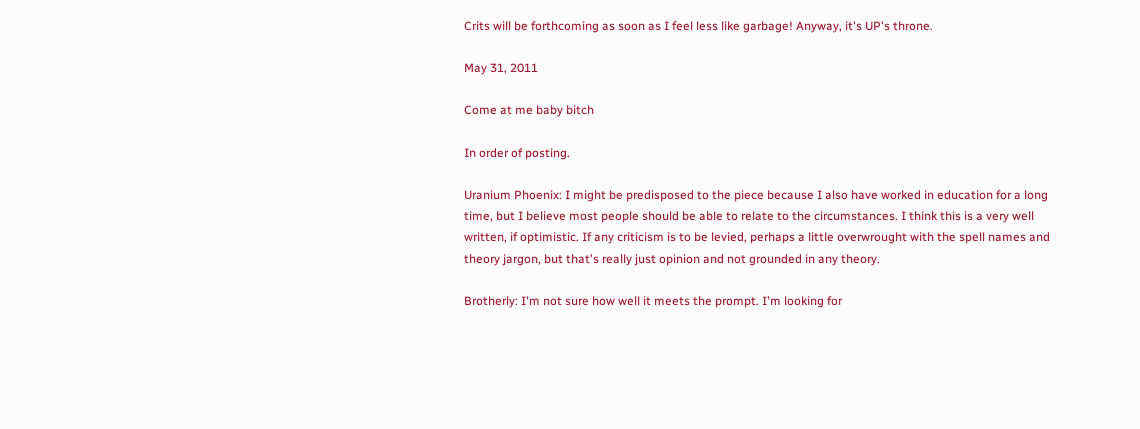Crits will be forthcoming as soon as I feel less like garbage! Anyway, it's UP's throne.

May 31, 2011

Come at me baby bitch

In order of posting.

Uranium Phoenix: I might be predisposed to the piece because I also have worked in education for a long time, but I believe most people should be able to relate to the circumstances. I think this is a very well written, if optimistic. If any criticism is to be levied, perhaps a little overwrought with the spell names and theory jargon, but that's really just opinion and not grounded in any theory.

Brotherly: I'm not sure how well it meets the prompt. I'm looking for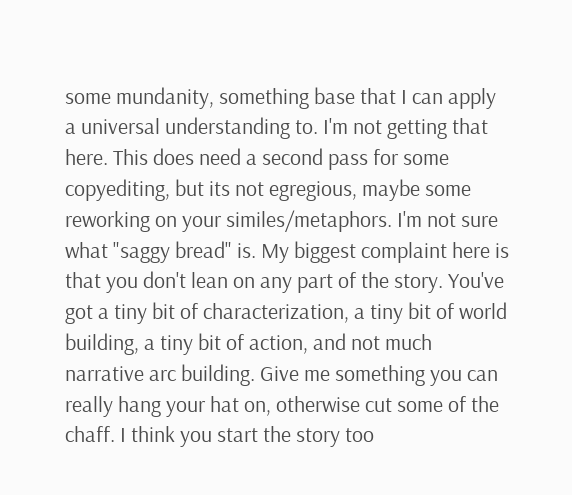some mundanity, something base that I can apply a universal understanding to. I'm not getting that here. This does need a second pass for some copyediting, but its not egregious, maybe some reworking on your similes/metaphors. I'm not sure what "saggy bread" is. My biggest complaint here is that you don't lean on any part of the story. You've got a tiny bit of characterization, a tiny bit of world building, a tiny bit of action, and not much narrative arc building. Give me something you can really hang your hat on, otherwise cut some of the chaff. I think you start the story too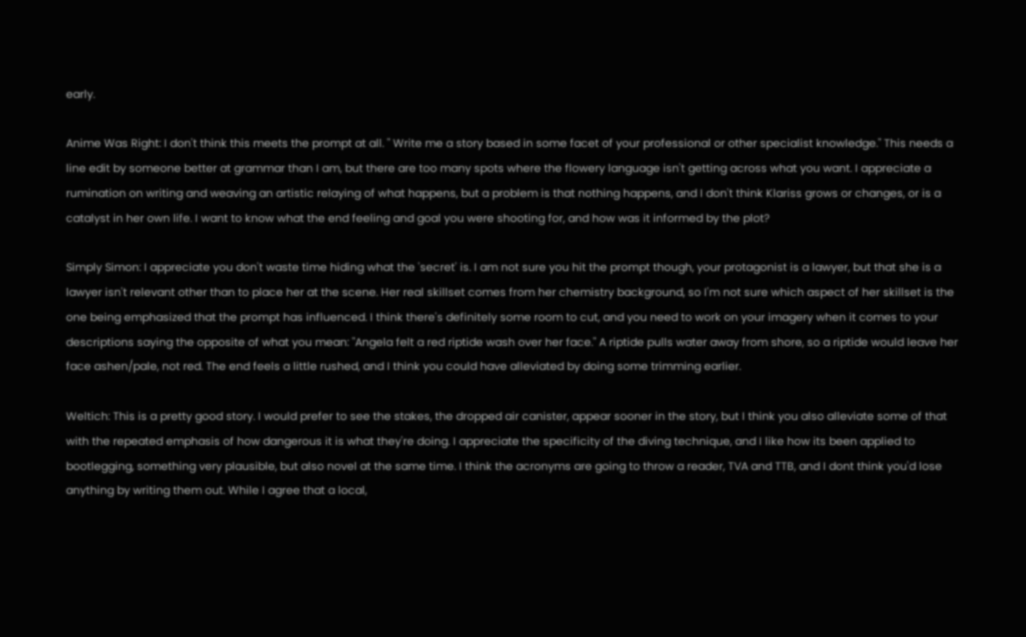early.

Anime Was Right: I don't think this meets the prompt at all. " Write me a story based in some facet of your professional or other specialist knowledge." This needs a line edit by someone better at grammar than I am, but there are too many spots where the flowery language isn't getting across what you want. I appreciate a rumination on writing and weaving an artistic relaying of what happens, but a problem is that nothing happens, and I don't think Klariss grows or changes, or is a catalyst in her own life. I want to know what the end feeling and goal you were shooting for, and how was it informed by the plot?

Simply Simon: I appreciate you don't waste time hiding what the 'secret' is. I am not sure you hit the prompt though, your protagonist is a lawyer, but that she is a lawyer isn't relevant other than to place her at the scene. Her real skillset comes from her chemistry background, so I'm not sure which aspect of her skillset is the one being emphasized that the prompt has influenced. I think there's definitely some room to cut, and you need to work on your imagery when it comes to your descriptions saying the opposite of what you mean: "Angela felt a red riptide wash over her face." A riptide pulls water away from shore, so a riptide would leave her face ashen/pale, not red. The end feels a little rushed, and I think you could have alleviated by doing some trimming earlier.

Weltich: This is a pretty good story. I would prefer to see the stakes, the dropped air canister, appear sooner in the story, but I think you also alleviate some of that with the repeated emphasis of how dangerous it is what they're doing. I appreciate the specificity of the diving technique, and I like how its been applied to bootlegging, something very plausible, but also novel at the same time. I think the acronyms are going to throw a reader, TVA and TTB, and I dont think you'd lose anything by writing them out. While I agree that a local,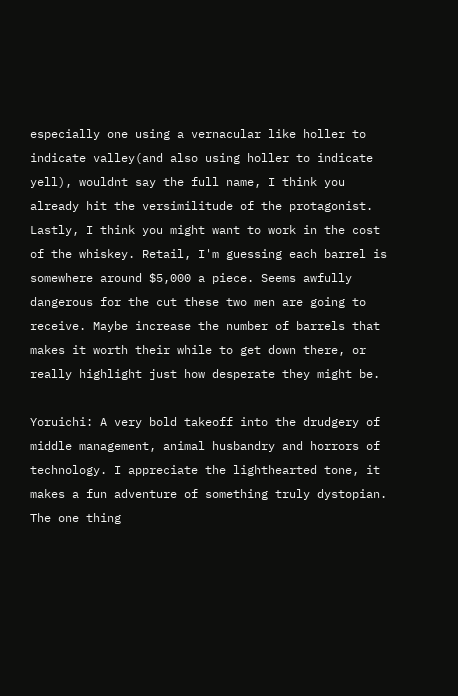especially one using a vernacular like holler to indicate valley(and also using holler to indicate yell), wouldnt say the full name, I think you already hit the versimilitude of the protagonist. Lastly, I think you might want to work in the cost of the whiskey. Retail, I'm guessing each barrel is somewhere around $5,000 a piece. Seems awfully dangerous for the cut these two men are going to receive. Maybe increase the number of barrels that makes it worth their while to get down there, or really highlight just how desperate they might be.

Yoruichi: A very bold takeoff into the drudgery of middle management, animal husbandry and horrors of technology. I appreciate the lighthearted tone, it makes a fun adventure of something truly dystopian. The one thing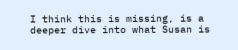I think this is missing, is a deeper dive into what Susan is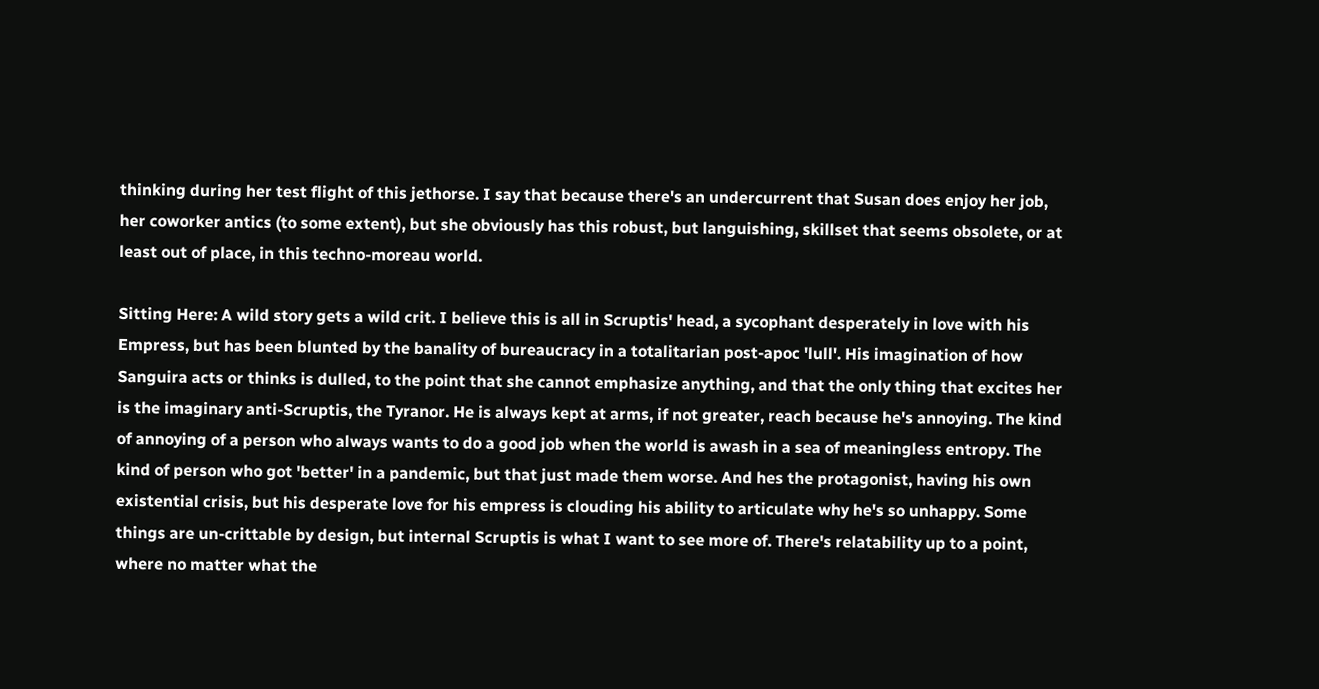thinking during her test flight of this jethorse. I say that because there's an undercurrent that Susan does enjoy her job, her coworker antics (to some extent), but she obviously has this robust, but languishing, skillset that seems obsolete, or at least out of place, in this techno-moreau world.

Sitting Here: A wild story gets a wild crit. I believe this is all in Scruptis' head, a sycophant desperately in love with his Empress, but has been blunted by the banality of bureaucracy in a totalitarian post-apoc 'lull'. His imagination of how Sanguira acts or thinks is dulled, to the point that she cannot emphasize anything, and that the only thing that excites her is the imaginary anti-Scruptis, the Tyranor. He is always kept at arms, if not greater, reach because he's annoying. The kind of annoying of a person who always wants to do a good job when the world is awash in a sea of meaningless entropy. The kind of person who got 'better' in a pandemic, but that just made them worse. And hes the protagonist, having his own existential crisis, but his desperate love for his empress is clouding his ability to articulate why he's so unhappy. Some things are un-crittable by design, but internal Scruptis is what I want to see more of. There's relatability up to a point, where no matter what the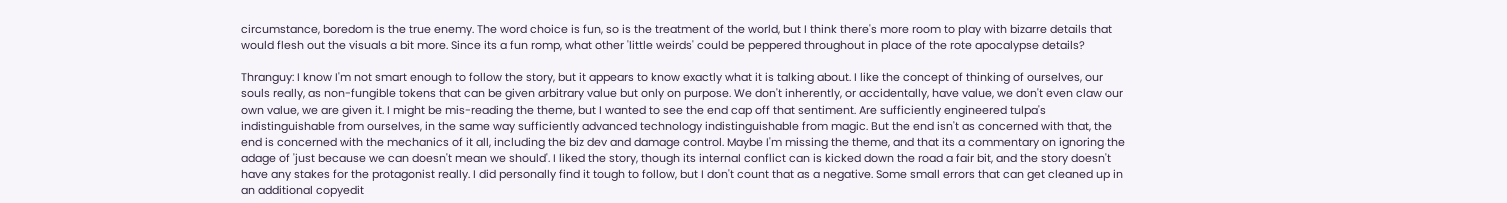circumstance, boredom is the true enemy. The word choice is fun, so is the treatment of the world, but I think there's more room to play with bizarre details that would flesh out the visuals a bit more. Since its a fun romp, what other 'little weirds' could be peppered throughout in place of the rote apocalypse details?

Thranguy: I know I'm not smart enough to follow the story, but it appears to know exactly what it is talking about. I like the concept of thinking of ourselves, our souls really, as non-fungible tokens that can be given arbitrary value but only on purpose. We don't inherently, or accidentally, have value, we don't even claw our own value, we are given it. I might be mis-reading the theme, but I wanted to see the end cap off that sentiment. Are sufficiently engineered tulpa's indistinguishable from ourselves, in the same way sufficiently advanced technology indistinguishable from magic. But the end isn't as concerned with that, the end is concerned with the mechanics of it all, including the biz dev and damage control. Maybe I'm missing the theme, and that its a commentary on ignoring the adage of 'just because we can doesn't mean we should'. I liked the story, though its internal conflict can is kicked down the road a fair bit, and the story doesn't have any stakes for the protagonist really. I did personally find it tough to follow, but I don't count that as a negative. Some small errors that can get cleaned up in an additional copyedit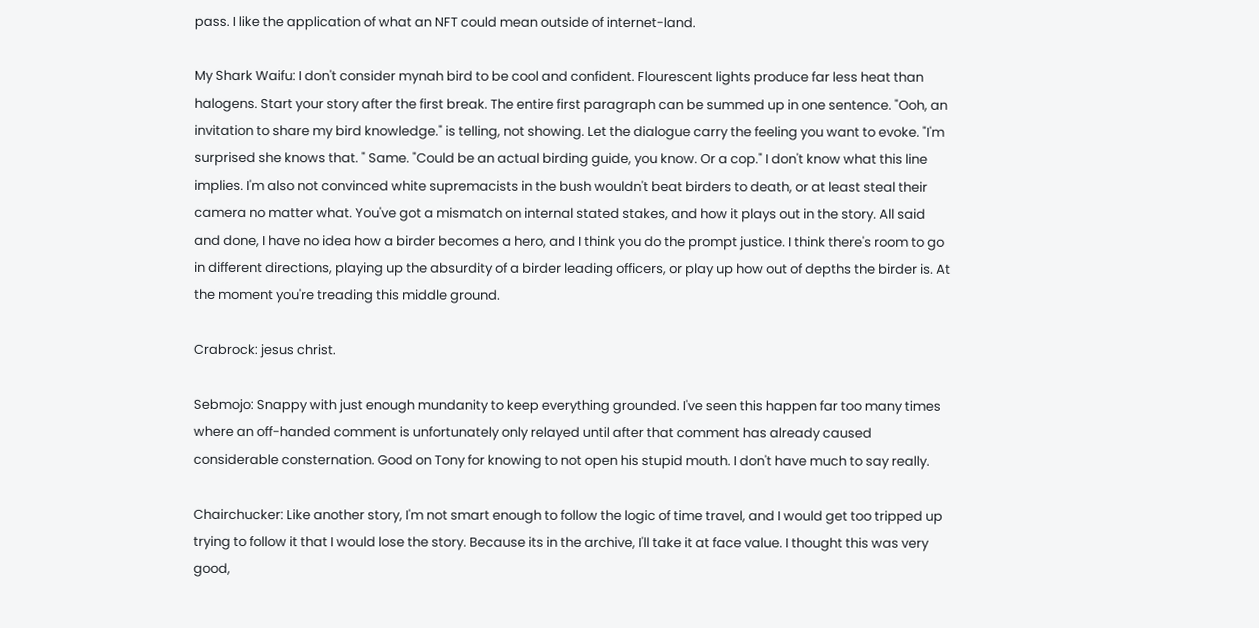pass. I like the application of what an NFT could mean outside of internet-land.

My Shark Waifu: I don't consider mynah bird to be cool and confident. Flourescent lights produce far less heat than halogens. Start your story after the first break. The entire first paragraph can be summed up in one sentence. "Ooh, an invitation to share my bird knowledge." is telling, not showing. Let the dialogue carry the feeling you want to evoke. "I'm surprised she knows that. " Same. "Could be an actual birding guide, you know. Or a cop." I don't know what this line implies. I'm also not convinced white supremacists in the bush wouldn't beat birders to death, or at least steal their camera no matter what. You've got a mismatch on internal stated stakes, and how it plays out in the story. All said and done, I have no idea how a birder becomes a hero, and I think you do the prompt justice. I think there's room to go in different directions, playing up the absurdity of a birder leading officers, or play up how out of depths the birder is. At the moment you're treading this middle ground.

Crabrock: jesus christ.

Sebmojo: Snappy with just enough mundanity to keep everything grounded. I've seen this happen far too many times where an off-handed comment is unfortunately only relayed until after that comment has already caused considerable consternation. Good on Tony for knowing to not open his stupid mouth. I don't have much to say really.

Chairchucker: Like another story, I'm not smart enough to follow the logic of time travel, and I would get too tripped up trying to follow it that I would lose the story. Because its in the archive, I'll take it at face value. I thought this was very good,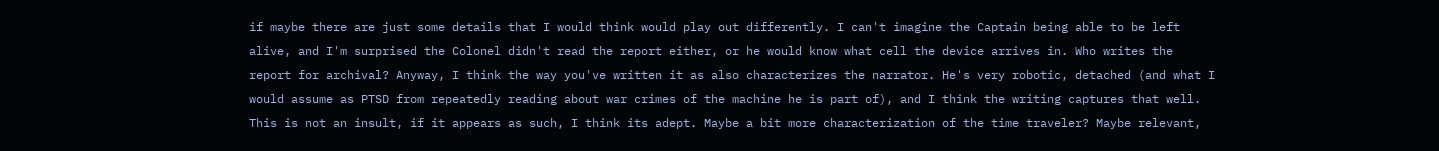if maybe there are just some details that I would think would play out differently. I can't imagine the Captain being able to be left alive, and I'm surprised the Colonel didn't read the report either, or he would know what cell the device arrives in. Who writes the report for archival? Anyway, I think the way you've written it as also characterizes the narrator. He's very robotic, detached (and what I would assume as PTSD from repeatedly reading about war crimes of the machine he is part of), and I think the writing captures that well. This is not an insult, if it appears as such, I think its adept. Maybe a bit more characterization of the time traveler? Maybe relevant,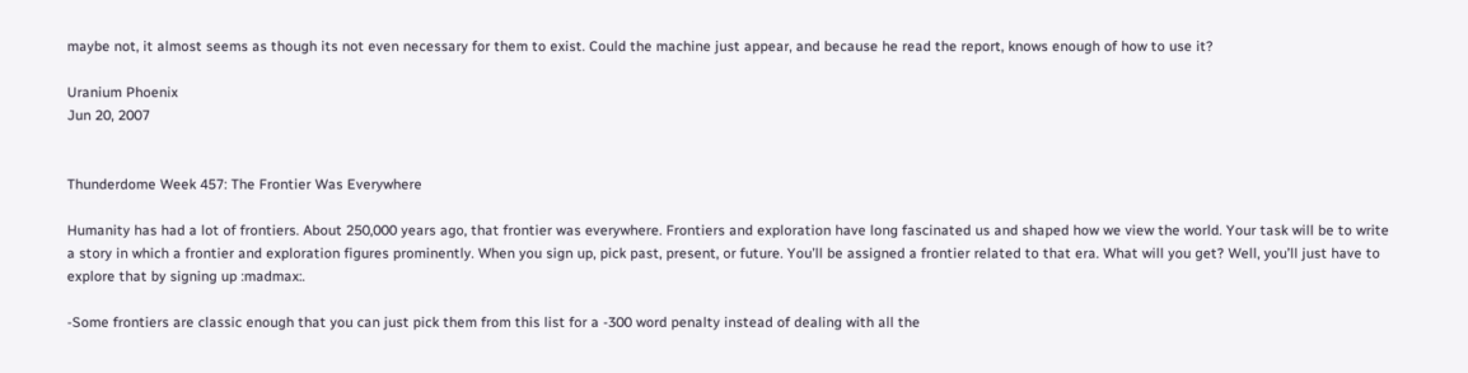maybe not, it almost seems as though its not even necessary for them to exist. Could the machine just appear, and because he read the report, knows enough of how to use it?

Uranium Phoenix
Jun 20, 2007


Thunderdome Week 457: The Frontier Was Everywhere

Humanity has had a lot of frontiers. About 250,000 years ago, that frontier was everywhere. Frontiers and exploration have long fascinated us and shaped how we view the world. Your task will be to write a story in which a frontier and exploration figures prominently. When you sign up, pick past, present, or future. You’ll be assigned a frontier related to that era. What will you get? Well, you’ll just have to explore that by signing up :madmax:.

-Some frontiers are classic enough that you can just pick them from this list for a -300 word penalty instead of dealing with all the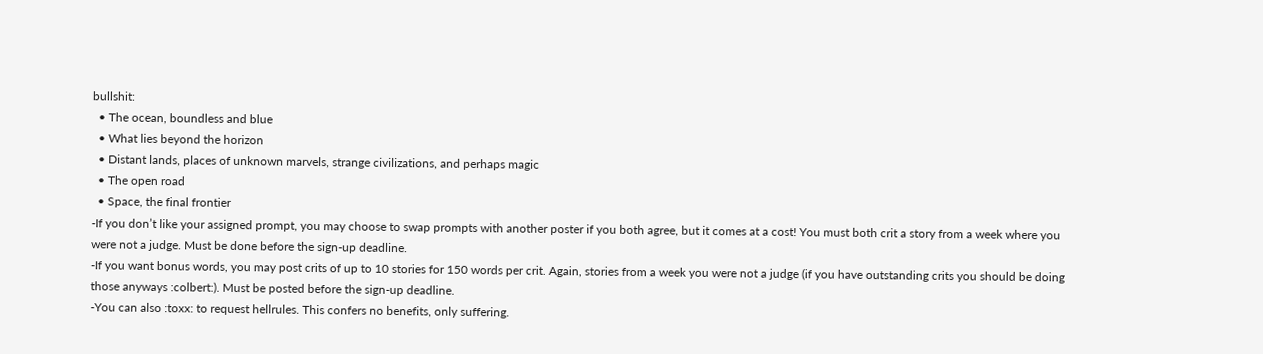bullshit:
  • The ocean, boundless and blue
  • What lies beyond the horizon
  • Distant lands, places of unknown marvels, strange civilizations, and perhaps magic
  • The open road
  • Space, the final frontier
-If you don’t like your assigned prompt, you may choose to swap prompts with another poster if you both agree, but it comes at a cost! You must both crit a story from a week where you were not a judge. Must be done before the sign-up deadline.
-If you want bonus words, you may post crits of up to 10 stories for 150 words per crit. Again, stories from a week you were not a judge (if you have outstanding crits you should be doing those anyways :colbert:). Must be posted before the sign-up deadline.
-You can also :toxx: to request hellrules. This confers no benefits, only suffering.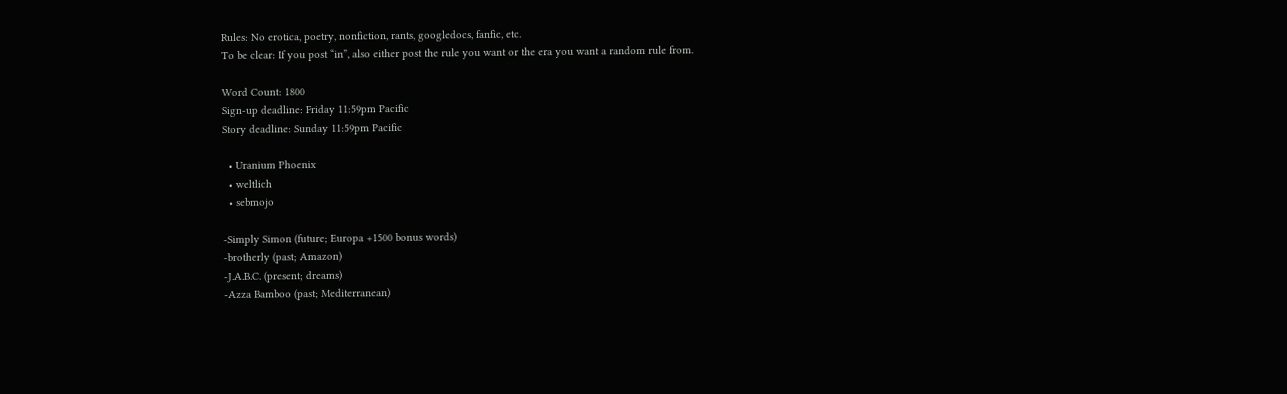Rules: No erotica, poetry, nonfiction, rants, googledocs, fanfic, etc.
To be clear: If you post “in”, also either post the rule you want or the era you want a random rule from.

Word Count: 1800
Sign-up deadline: Friday 11:59pm Pacific
Story deadline: Sunday 11:59pm Pacific

  • Uranium Phoenix
  • weltlich
  • sebmojo

-Simply Simon (future; Europa +1500 bonus words)
-brotherly (past; Amazon)
-J.A.B.C. (present; dreams)
-Azza Bamboo (past; Mediterranean)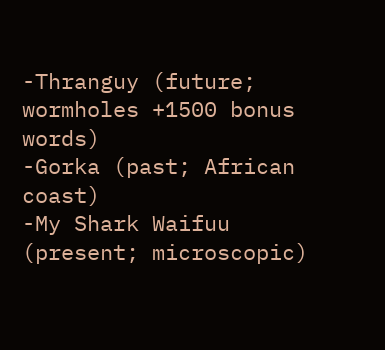-Thranguy (future; wormholes +1500 bonus words)
-Gorka (past; African coast)
-My Shark Waifuu (present; microscopic)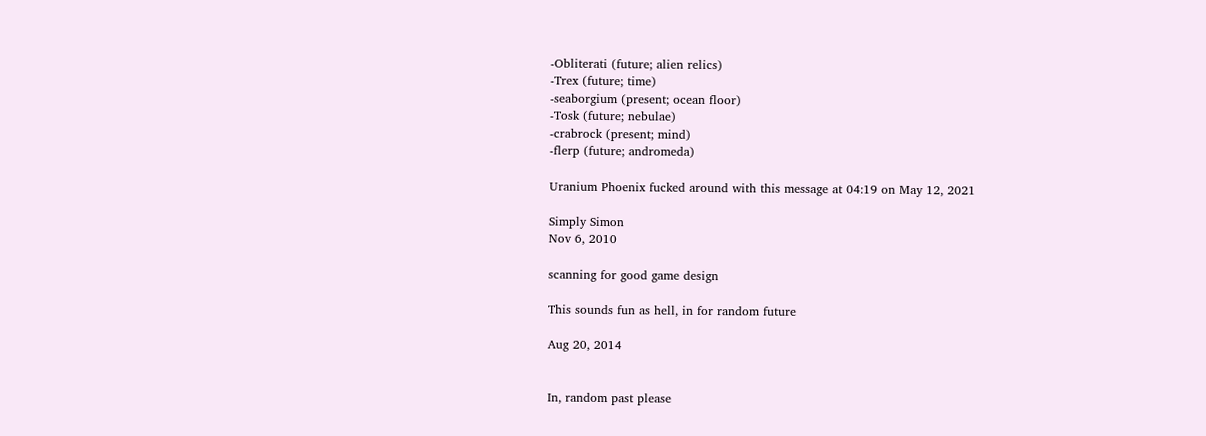-Obliterati (future; alien relics)
-Trex (future; time)
-seaborgium (present; ocean floor)
-Tosk (future; nebulae)
-crabrock (present; mind)
-flerp (future; andromeda)

Uranium Phoenix fucked around with this message at 04:19 on May 12, 2021

Simply Simon
Nov 6, 2010

scanning for good game design

This sounds fun as hell, in for random future

Aug 20, 2014


In, random past please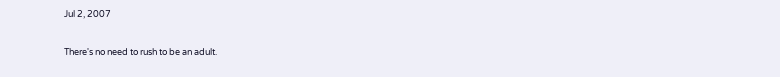Jul 2, 2007

There's no need to rush to be an adult.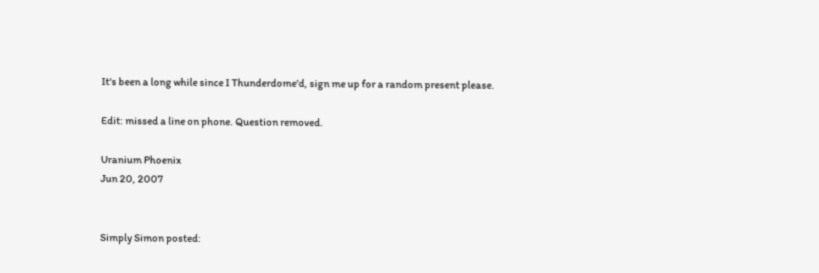It's been a long while since I Thunderdome'd, sign me up for a random present please.

Edit: missed a line on phone. Question removed.

Uranium Phoenix
Jun 20, 2007


Simply Simon posted: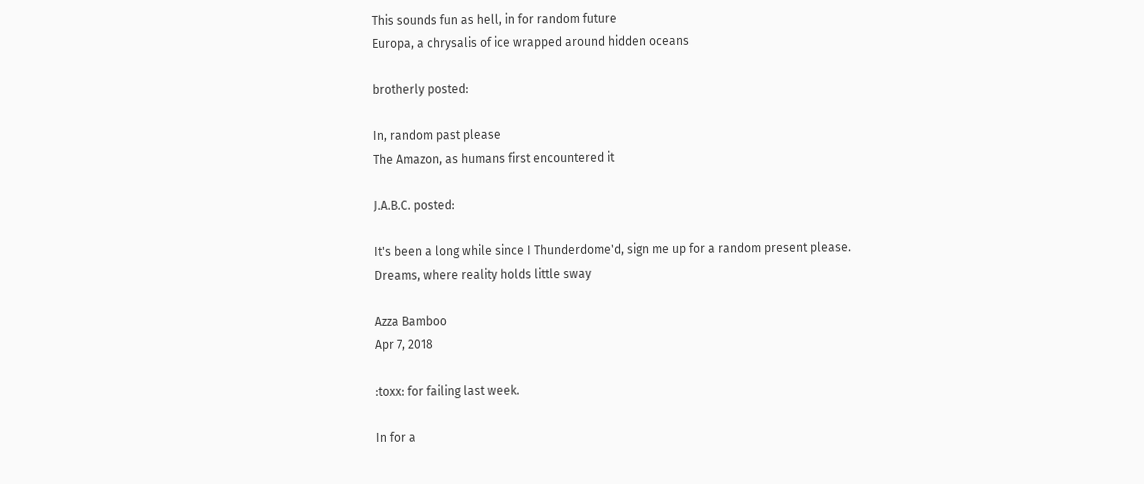This sounds fun as hell, in for random future
Europa, a chrysalis of ice wrapped around hidden oceans

brotherly posted:

In, random past please
The Amazon, as humans first encountered it

J.A.B.C. posted:

It's been a long while since I Thunderdome'd, sign me up for a random present please.
Dreams, where reality holds little sway

Azza Bamboo
Apr 7, 2018

:toxx: for failing last week.

In for a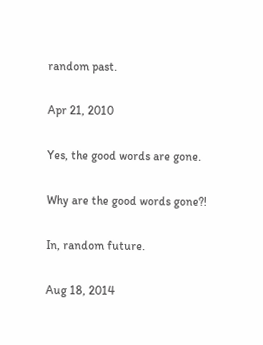random past.

Apr 21, 2010

Yes, the good words are gone.

Why are the good words gone?!

In, random future.

Aug 18, 2014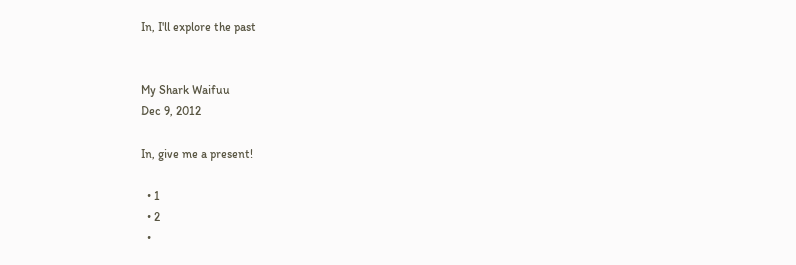In, I'll explore the past


My Shark Waifuu
Dec 9, 2012

In, give me a present!

  • 1
  • 2
  •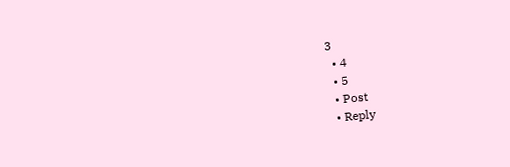3
  • 4
  • 5
  • Post
  • Reply